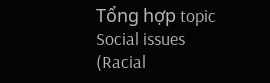Tổng hợp topic Social issues (Racial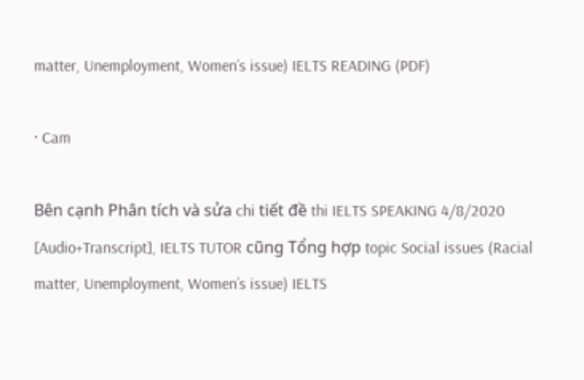matter, Unemployment, Women’s issue) IELTS READING (PDF)

· Cam

Bên cạnh Phân tích và sửa chi tiết đề thi IELTS SPEAKING 4/8/2020 [Audio+Transcript], IELTS TUTOR cũng Tổng hợp topic Social issues (Racial matter, Unemployment, Women’s issue) IELTS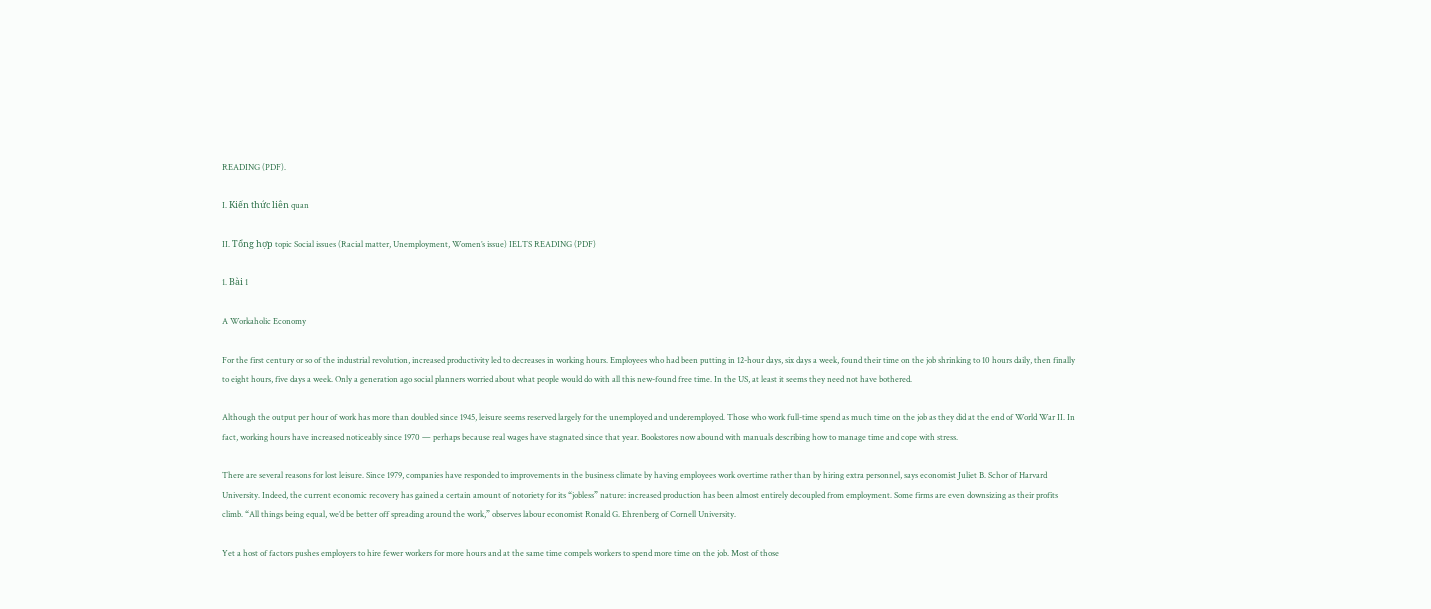READING (PDF).

I. Kiến thức liên quan

II. Tổng hợp topic Social issues (Racial matter, Unemployment, Women’s issue) IELTS READING (PDF)

1. Bài 1

A Workaholic Economy

For the first century or so of the industrial revolution, increased productivity led to decreases in working hours. Employees who had been putting in 12-hour days, six days a week, found their time on the job shrinking to 10 hours daily, then finally to eight hours, five days a week. Only a generation ago social planners worried about what people would do with all this new-found free time. In the US, at least it seems they need not have bothered.

Although the output per hour of work has more than doubled since 1945, leisure seems reserved largely for the unemployed and underemployed. Those who work full-time spend as much time on the job as they did at the end of World War II. In fact, working hours have increased noticeably since 1970 — perhaps because real wages have stagnated since that year. Bookstores now abound with manuals describing how to manage time and cope with stress.

There are several reasons for lost leisure. Since 1979, companies have responded to improvements in the business climate by having employees work overtime rather than by hiring extra personnel, says economist Juliet B. Schor of Harvard University. Indeed, the current economic recovery has gained a certain amount of notoriety for its “jobless” nature: increased production has been almost entirely decoupled from employment. Some firms are even downsizing as their profits climb. “All things being equal, we’d be better off spreading around the work,” observes labour economist Ronald G. Ehrenberg of Cornell University.

Yet a host of factors pushes employers to hire fewer workers for more hours and at the same time compels workers to spend more time on the job. Most of those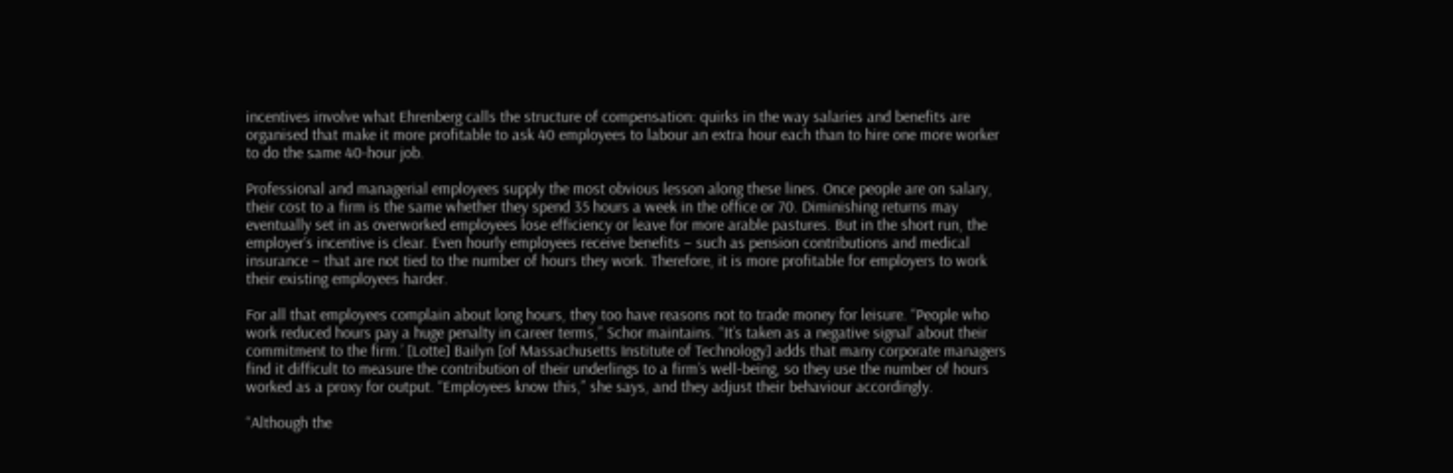incentives involve what Ehrenberg calls the structure of compensation: quirks in the way salaries and benefits are organised that make it more profitable to ask 40 employees to labour an extra hour each than to hire one more worker to do the same 40-hour job.

Professional and managerial employees supply the most obvious lesson along these lines. Once people are on salary, their cost to a firm is the same whether they spend 35 hours a week in the office or 70. Diminishing returns may eventually set in as overworked employees lose efficiency or leave for more arable pastures. But in the short run, the employer’s incentive is clear. Even hourly employees receive benefits – such as pension contributions and medical insurance – that are not tied to the number of hours they work. Therefore, it is more profitable for employers to work their existing employees harder.

For all that employees complain about long hours, they too have reasons not to trade money for leisure. “People who work reduced hours pay a huge penalty in career terms,” Schor maintains. “It’s taken as a negative signal’ about their commitment to the firm.’ [Lotte] Bailyn [of Massachusetts Institute of Technology] adds that many corporate managers find it difficult to measure the contribution of their underlings to a firm’s well-being, so they use the number of hours worked as a proxy for output. “Employees know this,” she says, and they adjust their behaviour accordingly.

“Although the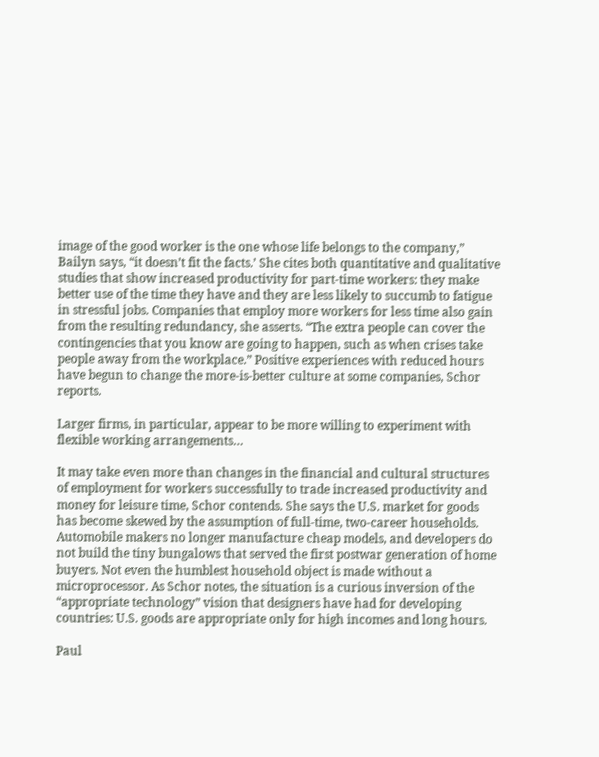image of the good worker is the one whose life belongs to the company,” Bailyn says, “it doesn’t fit the facts.’ She cites both quantitative and qualitative studies that show increased productivity for part-time workers: they make better use of the time they have and they are less likely to succumb to fatigue in stressful jobs. Companies that employ more workers for less time also gain from the resulting redundancy, she asserts. “The extra people can cover the contingencies that you know are going to happen, such as when crises take people away from the workplace.” Positive experiences with reduced hours have begun to change the more-is-better culture at some companies, Schor reports.

Larger firms, in particular, appear to be more willing to experiment with flexible working arrangements…

It may take even more than changes in the financial and cultural structures of employment for workers successfully to trade increased productivity and money for leisure time, Schor contends. She says the U.S. market for goods has become skewed by the assumption of full-time, two-career households. Automobile makers no longer manufacture cheap models, and developers do not build the tiny bungalows that served the first postwar generation of home buyers. Not even the humblest household object is made without a microprocessor. As Schor notes, the situation is a curious inversion of the “appropriate technology” vision that designers have had for developing countries: U.S. goods are appropriate only for high incomes and long hours.

Paul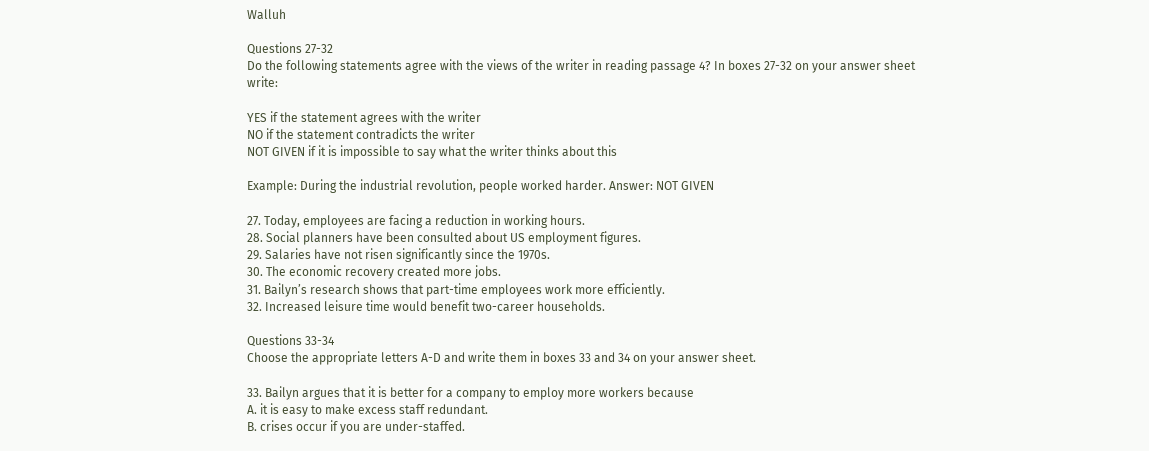Walluh

Questions 27-32
Do the following statements agree with the views of the writer in reading passage 4? In boxes 27-32 on your answer sheet write:

YES if the statement agrees with the writer
NO if the statement contradicts the writer
NOT GIVEN if it is impossible to say what the writer thinks about this

Example: During the industrial revolution, people worked harder. Answer: NOT GIVEN

27. Today, employees are facing a reduction in working hours.
28. Social planners have been consulted about US employment figures.
29. Salaries have not risen significantly since the 1970s.
30. The economic recovery created more jobs.
31. Bailyn’s research shows that part-time employees work more efficiently.
32. Increased leisure time would benefit two-career households.

Questions 33-34
Choose the appropriate letters A-D and write them in boxes 33 and 34 on your answer sheet.

33. Bailyn argues that it is better for a company to employ more workers because
A. it is easy to make excess staff redundant.
B. crises occur if you are under-staffed.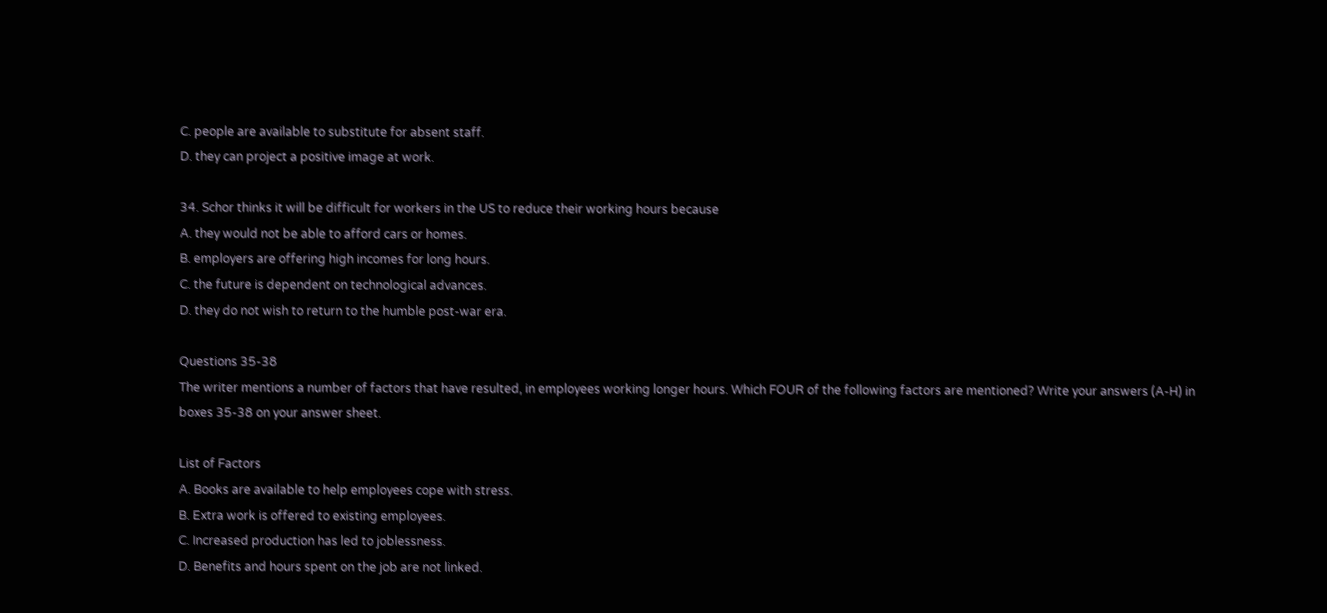C. people are available to substitute for absent staff.
D. they can project a positive image at work.

34. Schor thinks it will be difficult for workers in the US to reduce their working hours because
A. they would not be able to afford cars or homes.
B. employers are offering high incomes for long hours.
C. the future is dependent on technological advances.
D. they do not wish to return to the humble post-war era.

Questions 35-38
The writer mentions a number of factors that have resulted, in employees working longer hours. Which FOUR of the following factors are mentioned? Write your answers (A-H) in boxes 35-38 on your answer sheet.

List of Factors
A. Books are available to help employees cope with stress.
B. Extra work is offered to existing employees.
C. Increased production has led to joblessness.
D. Benefits and hours spent on the job are not linked.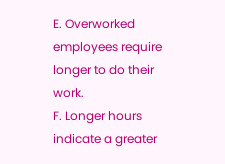E. Overworked employees require longer to do their work.
F. Longer hours indicate a greater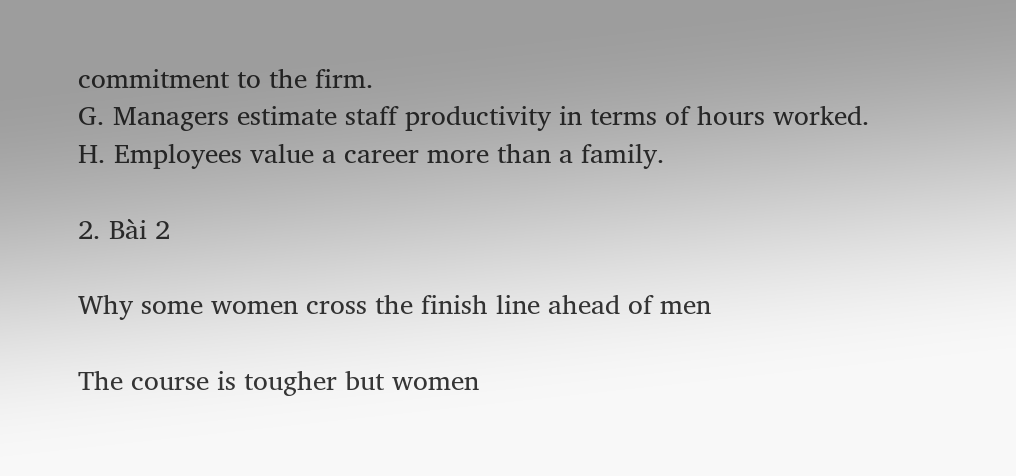commitment to the firm.
G. Managers estimate staff productivity in terms of hours worked.
H. Employees value a career more than a family.

2. Bài 2

Why some women cross the finish line ahead of men

The course is tougher but women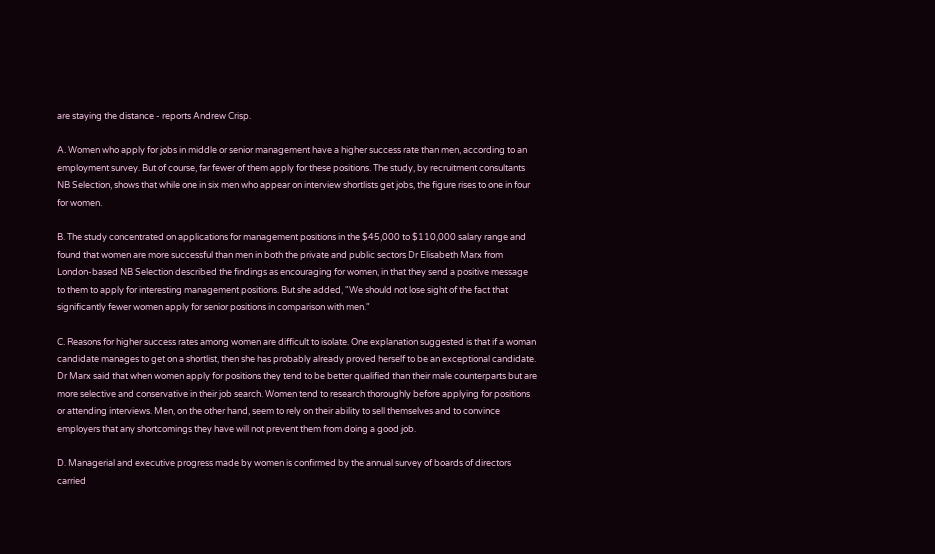are staying the distance - reports Andrew Crisp.

A. Women who apply for jobs in middle or senior management have a higher success rate than men, according to an employment survey. But of course, far fewer of them apply for these positions. The study, by recruitment consultants NB Selection, shows that while one in six men who appear on interview shortlists get jobs, the figure rises to one in four for women.

B. The study concentrated on applications for management positions in the $45,000 to $110,000 salary range and found that women are more successful than men in both the private and public sectors Dr Elisabeth Marx from London-based NB Selection described the findings as encouraging for women, in that they send a positive message to them to apply for interesting management positions. But she added, "We should not lose sight of the fact that significantly fewer women apply for senior positions in comparison with men."

C. Reasons for higher success rates among women are difficult to isolate. One explanation suggested is that if a woman candidate manages to get on a shortlist, then she has probably already proved herself to be an exceptional candidate. Dr Marx said that when women apply for positions they tend to be better qualified than their male counterparts but are more selective and conservative in their job search. Women tend to research thoroughly before applying for positions or attending interviews. Men, on the other hand, seem to rely on their ability to sell themselves and to convince employers that any shortcomings they have will not prevent them from doing a good job.

D. Managerial and executive progress made by women is confirmed by the annual survey of boards of directors carried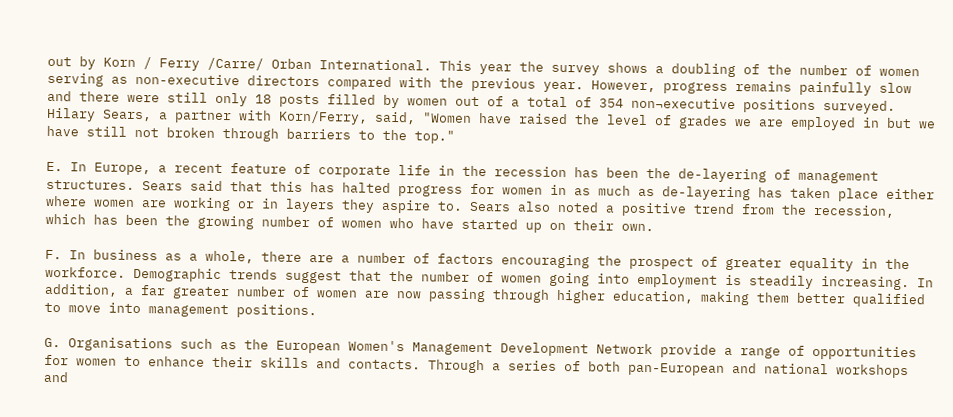out by Korn / Ferry /Carre/ Orban International. This year the survey shows a doubling of the number of women serving as non-executive directors compared with the previous year. However, progress remains painfully slow and there were still only 18 posts filled by women out of a total of 354 non¬executive positions surveyed. Hilary Sears, a partner with Korn/Ferry, said, "Women have raised the level of grades we are employed in but we have still not broken through barriers to the top."

E. In Europe, a recent feature of corporate life in the recession has been the de-layering of management structures. Sears said that this has halted progress for women in as much as de-layering has taken place either where women are working or in layers they aspire to. Sears also noted a positive trend from the recession, which has been the growing number of women who have started up on their own.

F. In business as a whole, there are a number of factors encouraging the prospect of greater equality in the workforce. Demographic trends suggest that the number of women going into employment is steadily increasing. In addition, a far greater number of women are now passing through higher education, making them better qualified to move into management positions.

G. Organisations such as the European Women's Management Development Network provide a range of opportunities for women to enhance their skills and contacts. Through a series of both pan-European and national workshops and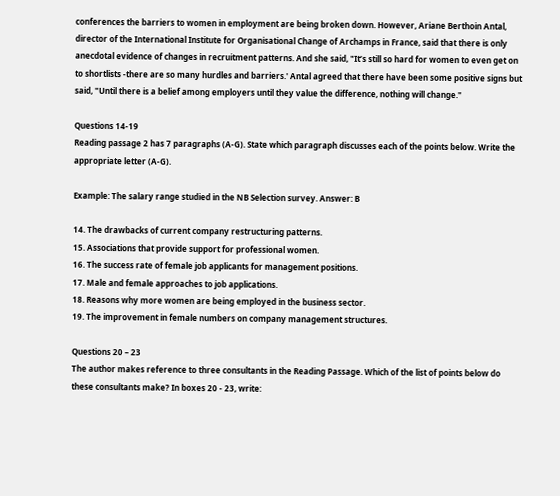conferences the barriers to women in employment are being broken down. However, Ariane Berthoin Antal, director of the International Institute for Organisational Change of Archamps in France, said that there is only anecdotal evidence of changes in recruitment patterns. And she said, "It’s still so hard for women to even get on to shortlists -there are so many hurdles and barriers.' Antal agreed that there have been some positive signs but said, "Until there is a belief among employers until they value the difference, nothing will change."

Questions 14-19
Reading passage 2 has 7 paragraphs (A-G). State which paragraph discusses each of the points below. Write the appropriate letter (A-G).

Example: The salary range studied in the NB Selection survey. Answer: B

14. The drawbacks of current company restructuring patterns.
15. Associations that provide support for professional women.
16. The success rate of female job applicants for management positions.
17. Male and female approaches to job applications.
18. Reasons why more women are being employed in the business sector.
19. The improvement in female numbers on company management structures.

Questions 20 – 23
The author makes reference to three consultants in the Reading Passage. Which of the list of points below do these consultants make? In boxes 20 - 23, write: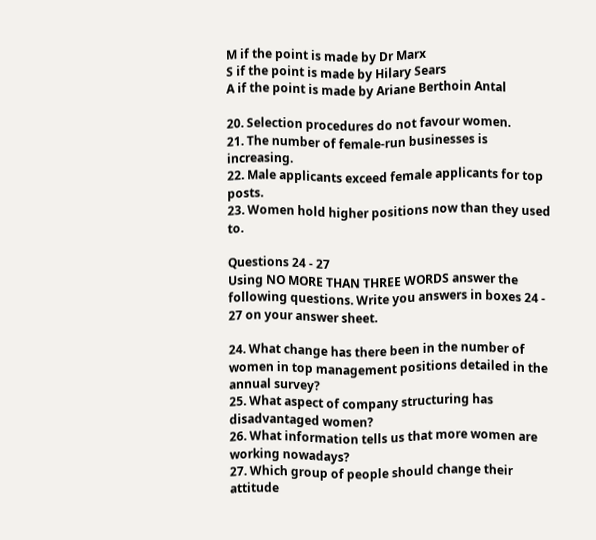M if the point is made by Dr Marx
S if the point is made by Hilary Sears
A if the point is made by Ariane Berthoin Antal

20. Selection procedures do not favour women.
21. The number of female-run businesses is increasing.
22. Male applicants exceed female applicants for top posts.
23. Women hold higher positions now than they used to.

Questions 24 - 27
Using NO MORE THAN THREE WORDS answer the following questions. Write you answers in boxes 24 - 27 on your answer sheet.

24. What change has there been in the number of women in top management positions detailed in the annual survey?
25. What aspect of company structuring has disadvantaged women?
26. What information tells us that more women are working nowadays?
27. Which group of people should change their attitude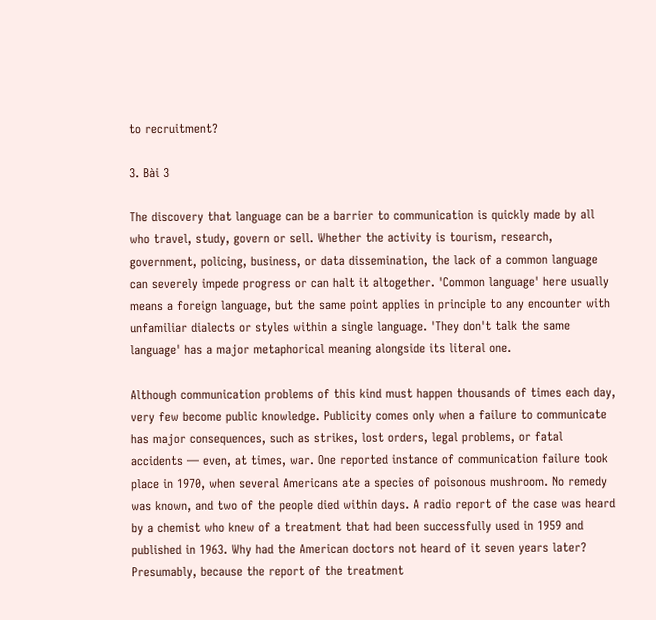to recruitment?

3. Bài 3

The discovery that language can be a barrier to communication is quickly made by all who travel, study, govern or sell. Whether the activity is tourism, research, government, policing, business, or data dissemination, the lack of a common language can severely impede progress or can halt it altogether. 'Common language' here usually means a foreign language, but the same point applies in principle to any encounter with unfamiliar dialects or styles within a single language. 'They don't talk the same language' has a major metaphorical meaning alongside its literal one.

Although communication problems of this kind must happen thousands of times each day, very few become public knowledge. Publicity comes only when a failure to communicate has major consequences, such as strikes, lost orders, legal problems, or fatal accidents — even, at times, war. One reported instance of communication failure took place in 1970, when several Americans ate a species of poisonous mushroom. No remedy was known, and two of the people died within days. A radio report of the case was heard by a chemist who knew of a treatment that had been successfully used in 1959 and published in 1963. Why had the American doctors not heard of it seven years later? Presumably, because the report of the treatment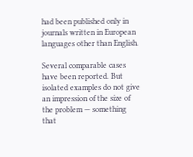had been published only in journals written in European languages other than English.

Several comparable cases have been reported. But isolated examples do not give an impression of the size of the problem — something that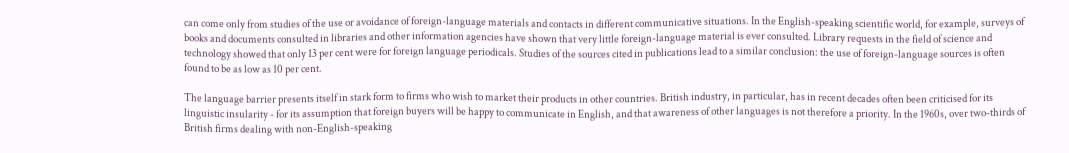can come only from studies of the use or avoidance of foreign-language materials and contacts in different communicative situations. In the English-speaking scientific world, for example, surveys of books and documents consulted in libraries and other information agencies have shown that very little foreign-language material is ever consulted. Library requests in the field of science and technology showed that only 13 per cent were for foreign language periodicals. Studies of the sources cited in publications lead to a similar conclusion: the use of foreign-language sources is often found to be as low as 10 per cent.

The language barrier presents itself in stark form to firms who wish to market their products in other countries. British industry, in particular, has in recent decades often been criticised for its linguistic insularity - for its assumption that foreign buyers will be happy to communicate in English, and that awareness of other languages is not therefore a priority. In the 1960s, over two-thirds of British firms dealing with non-English-speaking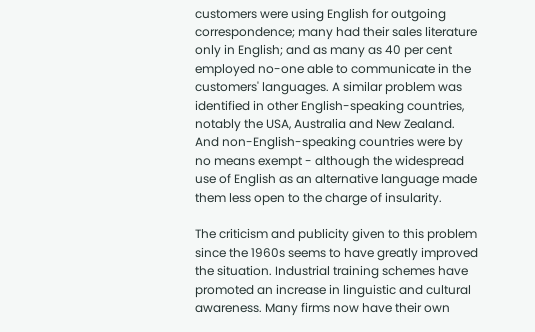customers were using English for outgoing correspondence; many had their sales literature only in English; and as many as 40 per cent employed no-one able to communicate in the customers' languages. A similar problem was identified in other English-speaking countries, notably the USA, Australia and New Zealand. And non-English-speaking countries were by no means exempt - although the widespread use of English as an alternative language made them less open to the charge of insularity.

The criticism and publicity given to this problem since the 1960s seems to have greatly improved the situation. Industrial training schemes have promoted an increase in linguistic and cultural awareness. Many firms now have their own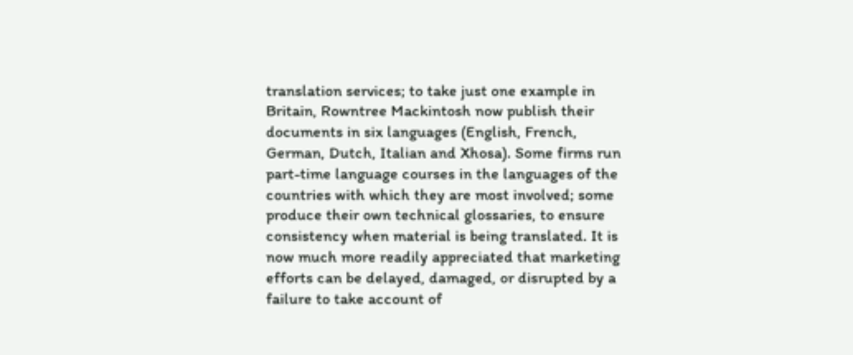translation services; to take just one example in Britain, Rowntree Mackintosh now publish their documents in six languages (English, French, German, Dutch, Italian and Xhosa). Some firms run part-time language courses in the languages of the countries with which they are most involved; some produce their own technical glossaries, to ensure consistency when material is being translated. It is now much more readily appreciated that marketing efforts can be delayed, damaged, or disrupted by a failure to take account of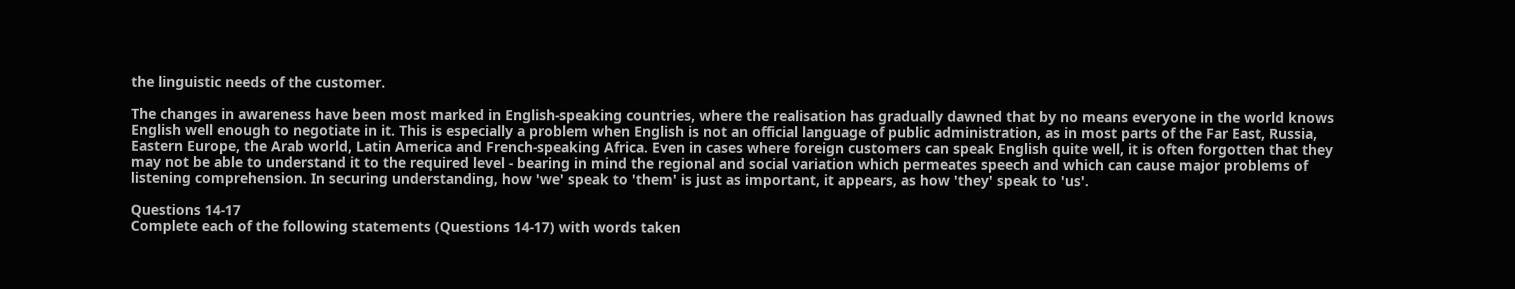the linguistic needs of the customer.

The changes in awareness have been most marked in English-speaking countries, where the realisation has gradually dawned that by no means everyone in the world knows English well enough to negotiate in it. This is especially a problem when English is not an official language of public administration, as in most parts of the Far East, Russia, Eastern Europe, the Arab world, Latin America and French-speaking Africa. Even in cases where foreign customers can speak English quite well, it is often forgotten that they may not be able to understand it to the required level - bearing in mind the regional and social variation which permeates speech and which can cause major problems of listening comprehension. In securing understanding, how 'we' speak to 'them' is just as important, it appears, as how 'they' speak to 'us'.

Questions 14-17
Complete each of the following statements (Questions 14-17) with words taken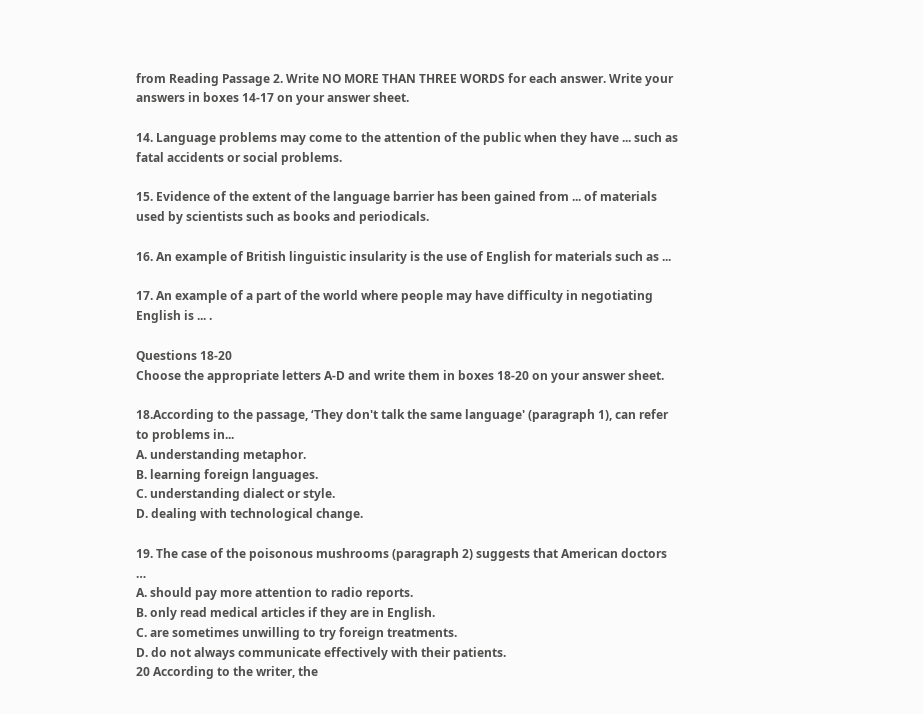from Reading Passage 2. Write NO MORE THAN THREE WORDS for each answer. Write your answers in boxes 14-17 on your answer sheet.

14. Language problems may come to the attention of the public when they have ... such as fatal accidents or social problems.

15. Evidence of the extent of the language barrier has been gained from ... of materials used by scientists such as books and periodicals.

16. An example of British linguistic insularity is the use of English for materials such as ...

17. An example of a part of the world where people may have difficulty in negotiating English is ... .

Questions 18-20
Choose the appropriate letters A-D and write them in boxes 18-20 on your answer sheet.

18.According to the passage, ‘They don't talk the same language' (paragraph 1), can refer to problems in...
A. understanding metaphor.
B. learning foreign languages.
C. understanding dialect or style.
D. dealing with technological change.

19. The case of the poisonous mushrooms (paragraph 2) suggests that American doctors …
A. should pay more attention to radio reports.
B. only read medical articles if they are in English.
C. are sometimes unwilling to try foreign treatments.
D. do not always communicate effectively with their patients.
20 According to the writer, the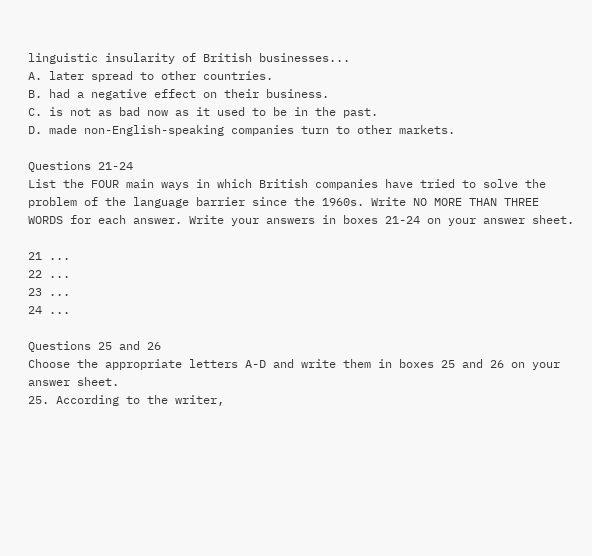linguistic insularity of British businesses...
A. later spread to other countries.
B. had a negative effect on their business.
C. is not as bad now as it used to be in the past.
D. made non-English-speaking companies turn to other markets.

Questions 21-24
List the FOUR main ways in which British companies have tried to solve the problem of the language barrier since the 1960s. Write NO MORE THAN THREE WORDS for each answer. Write your answers in boxes 21-24 on your answer sheet.

21 ...
22 ...
23 ...
24 ...

Questions 25 and 26
Choose the appropriate letters A-D and write them in boxes 25 and 26 on your answer sheet.
25. According to the writer,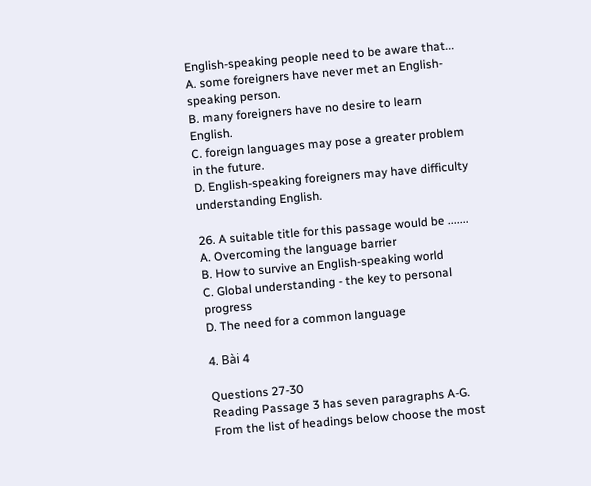English-speaking people need to be aware that...
A. some foreigners have never met an English-speaking person.
B. many foreigners have no desire to learn English.
C. foreign languages may pose a greater problem in the future.
D. English-speaking foreigners may have difficulty understanding English.

26. A suitable title for this passage would be .......
A. Overcoming the language barrier
B. How to survive an English-speaking world
C. Global understanding - the key to personal progress
D. The need for a common language

4. Bài 4

Questions 27-30
Reading Passage 3 has seven paragraphs A-G. From the list of headings below choose the most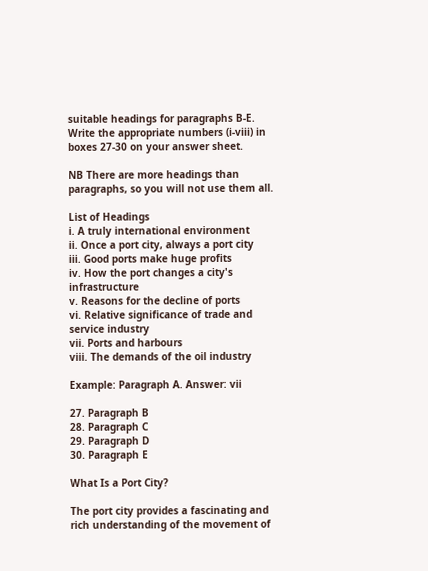suitable headings for paragraphs B-E. Write the appropriate numbers (i-viii) in boxes 27-30 on your answer sheet.

NB There are more headings than paragraphs, so you will not use them all.

List of Headings
i. A truly international environment
ii. Once a port city, always a port city
iii. Good ports make huge profits
iv. How the port changes a city's infrastructure
v. Reasons for the decline of ports
vi. Relative significance of trade and service industry
vii. Ports and harbours
viii. The demands of the oil industry

Example: Paragraph A. Answer: vii

27. Paragraph B
28. Paragraph C
29. Paragraph D
30. Paragraph E

What Is a Port City?

The port city provides a fascinating and rich understanding of the movement of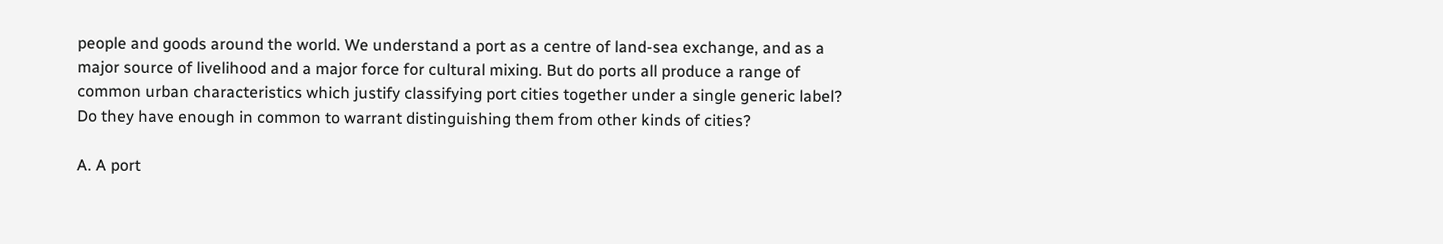people and goods around the world. We understand a port as a centre of land-sea exchange, and as a major source of livelihood and a major force for cultural mixing. But do ports all produce a range of common urban characteristics which justify classifying port cities together under a single generic label? Do they have enough in common to warrant distinguishing them from other kinds of cities?

A. A port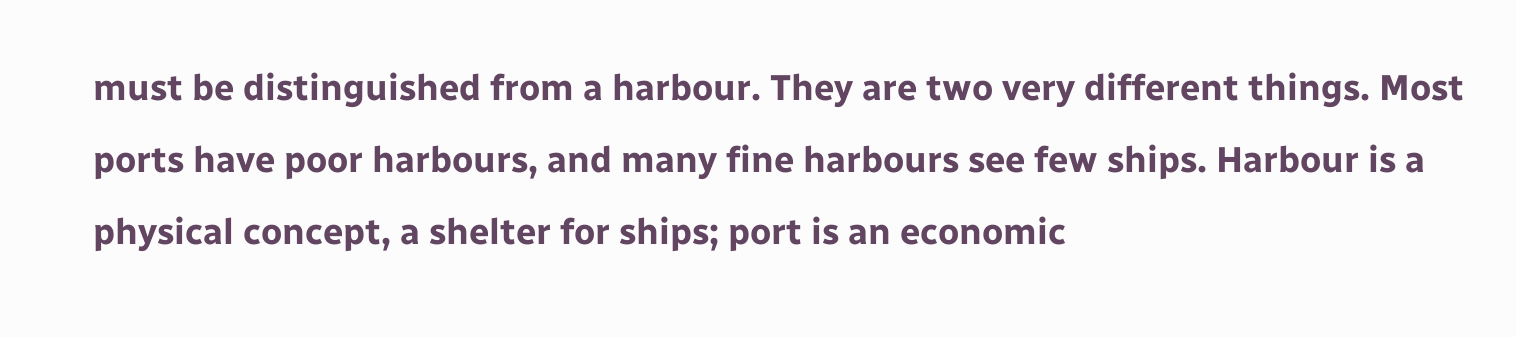must be distinguished from a harbour. They are two very different things. Most ports have poor harbours, and many fine harbours see few ships. Harbour is a physical concept, a shelter for ships; port is an economic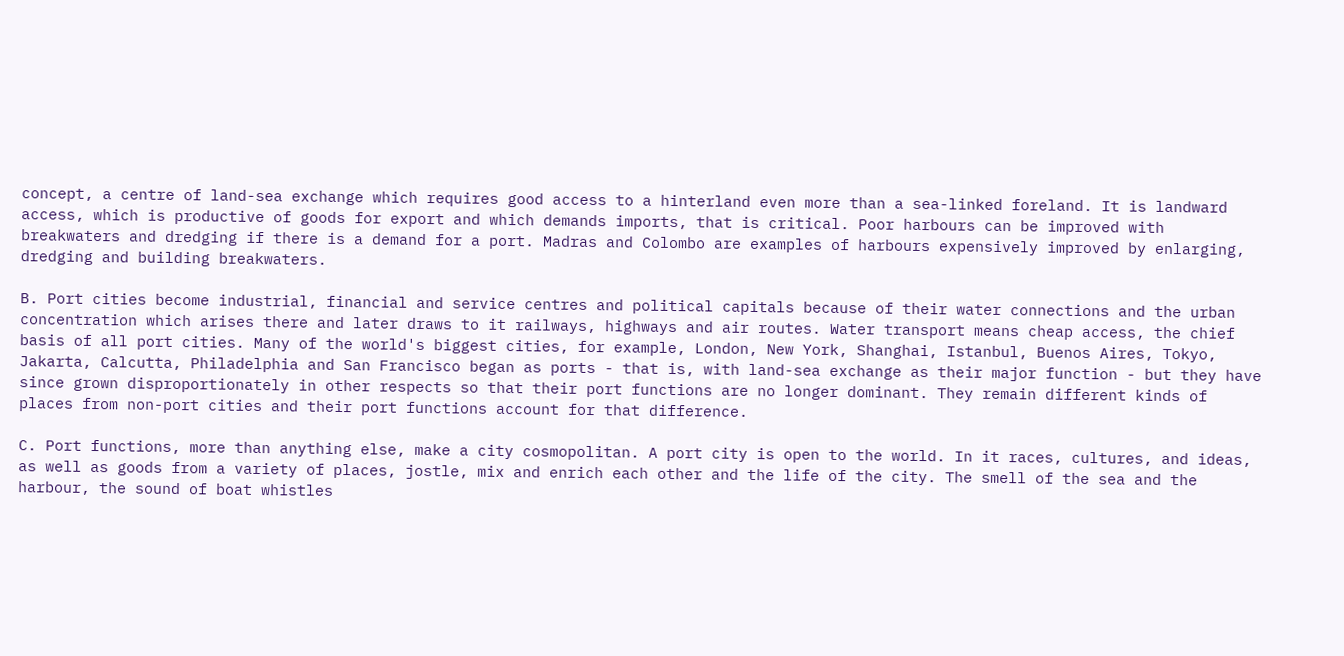concept, a centre of land-sea exchange which requires good access to a hinterland even more than a sea-linked foreland. It is landward access, which is productive of goods for export and which demands imports, that is critical. Poor harbours can be improved with breakwaters and dredging if there is a demand for a port. Madras and Colombo are examples of harbours expensively improved by enlarging, dredging and building breakwaters.

B. Port cities become industrial, financial and service centres and political capitals because of their water connections and the urban concentration which arises there and later draws to it railways, highways and air routes. Water transport means cheap access, the chief basis of all port cities. Many of the world's biggest cities, for example, London, New York, Shanghai, Istanbul, Buenos Aires, Tokyo, Jakarta, Calcutta, Philadelphia and San Francisco began as ports - that is, with land-sea exchange as their major function - but they have since grown disproportionately in other respects so that their port functions are no longer dominant. They remain different kinds of places from non-port cities and their port functions account for that difference.

C. Port functions, more than anything else, make a city cosmopolitan. A port city is open to the world. In it races, cultures, and ideas, as well as goods from a variety of places, jostle, mix and enrich each other and the life of the city. The smell of the sea and the harbour, the sound of boat whistles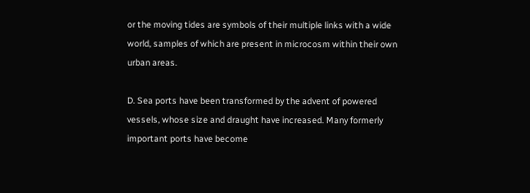or the moving tides are symbols of their multiple links with a wide world, samples of which are present in microcosm within their own urban areas.

D. Sea ports have been transformed by the advent of powered vessels, whose size and draught have increased. Many formerly important ports have become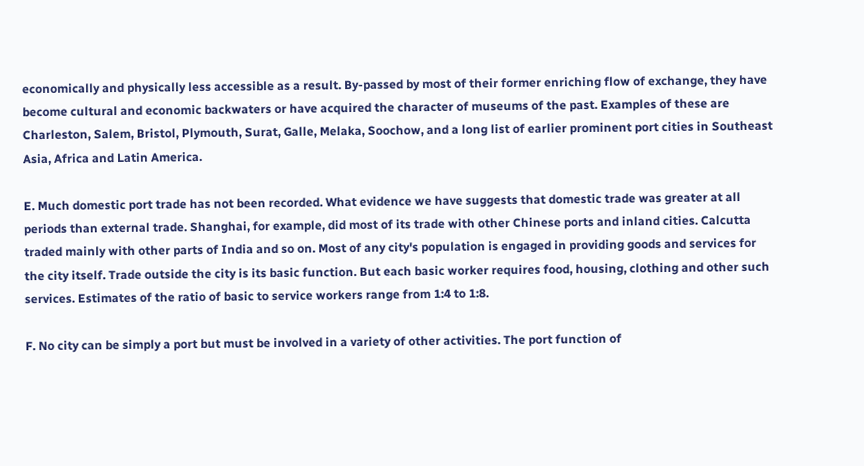economically and physically less accessible as a result. By-passed by most of their former enriching flow of exchange, they have become cultural and economic backwaters or have acquired the character of museums of the past. Examples of these are Charleston, Salem, Bristol, Plymouth, Surat, Galle, Melaka, Soochow, and a long list of earlier prominent port cities in Southeast Asia, Africa and Latin America.

E. Much domestic port trade has not been recorded. What evidence we have suggests that domestic trade was greater at all periods than external trade. Shanghai, for example, did most of its trade with other Chinese ports and inland cities. Calcutta traded mainly with other parts of India and so on. Most of any city's population is engaged in providing goods and services for the city itself. Trade outside the city is its basic function. But each basic worker requires food, housing, clothing and other such services. Estimates of the ratio of basic to service workers range from 1:4 to 1:8.

F. No city can be simply a port but must be involved in a variety of other activities. The port function of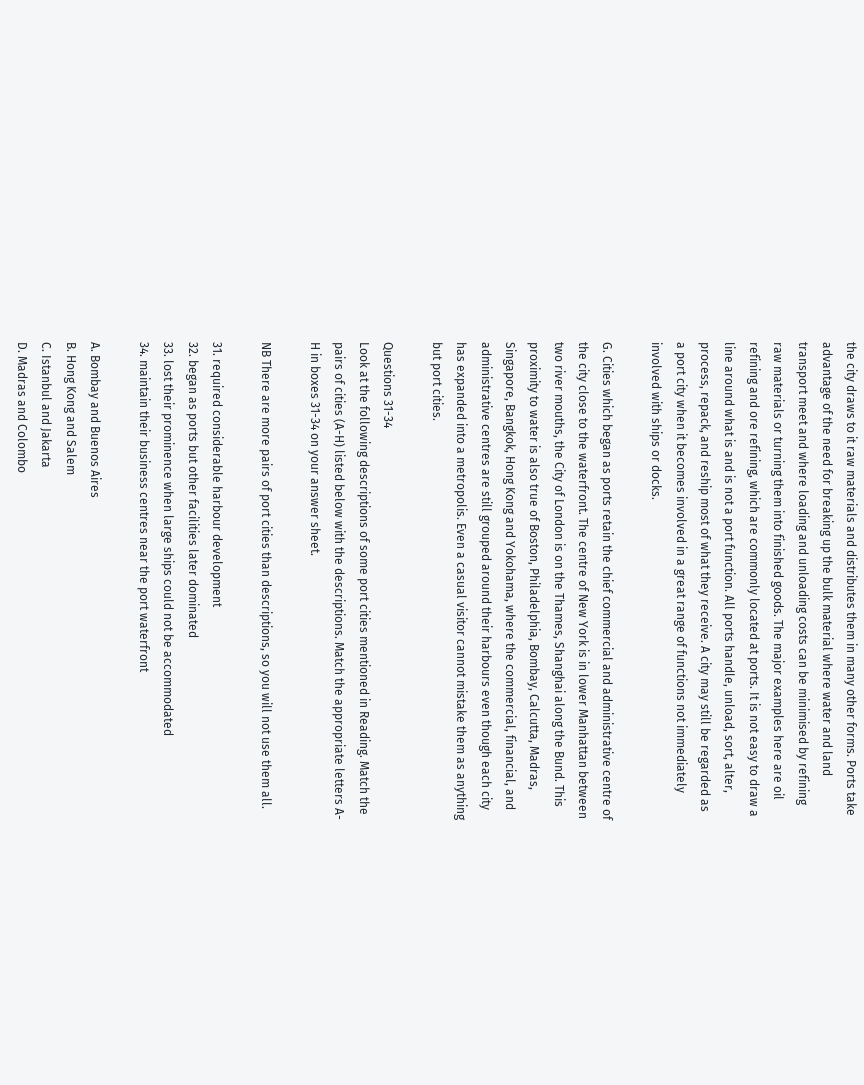the city draws to it raw materials and distributes them in many other forms. Ports take advantage of the need for breaking up the bulk material where water and land transport meet and where loading and unloading costs can be minimised by refining raw materials or turning them into finished goods. The major examples here are oil refining and ore refining, which are commonly located at ports. It is not easy to draw a line around what is and is not a port function. All ports handle, unload, sort, alter, process, repack, and reship most of what they receive. A city may still be regarded as a port city when it becomes involved in a great range of functions not immediately involved with ships or docks.

G. Cities which began as ports retain the chief commercial and administrative centre of the city close to the waterfront. The centre of New York is in lower Manhattan between two river mouths, the City of London is on the Thames, Shanghai along the Bund. This proximity to water is also true of Boston, Philadelphia, Bombay, Calcutta, Madras, Singapore, Bangkok, Hong Kong and Yokohama, where the commercial, financial, and administrative centres are still grouped around their harbours even though each city has expanded into a metropolis. Even a casual visitor cannot mistake them as anything but port cities.

Questions 31-34
Look at the following descriptions of some port cities mentioned in Reading. Match the pairs of cities (A-H) listed below with the descriptions. Match the appropriate letters A-H in boxes 31-34 on your answer sheet.

NB There are more pairs of port cities than descriptions, so you will not use them all.

31. required considerable harbour development
32. began as ports but other facilities later dominated
33. lost their prominence when large ships could not be accommodated
34. maintain their business centres near the port waterfront

A. Bombay and Buenos Aires
B. Hong Kong and Salem
C. Istanbul and Jakarta
D. Madras and Colombo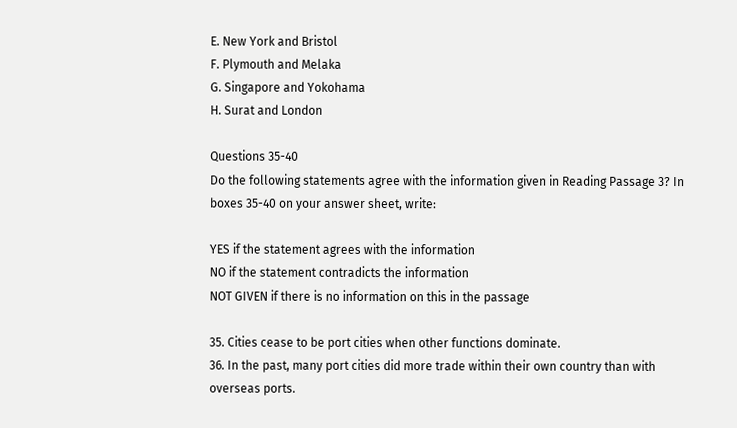E. New York and Bristol
F. Plymouth and Melaka
G. Singapore and Yokohama
H. Surat and London

Questions 35-40
Do the following statements agree with the information given in Reading Passage 3? In boxes 35-40 on your answer sheet, write:

YES if the statement agrees with the information
NO if the statement contradicts the information
NOT GIVEN if there is no information on this in the passage

35. Cities cease to be port cities when other functions dominate.
36. In the past, many port cities did more trade within their own country than with overseas ports.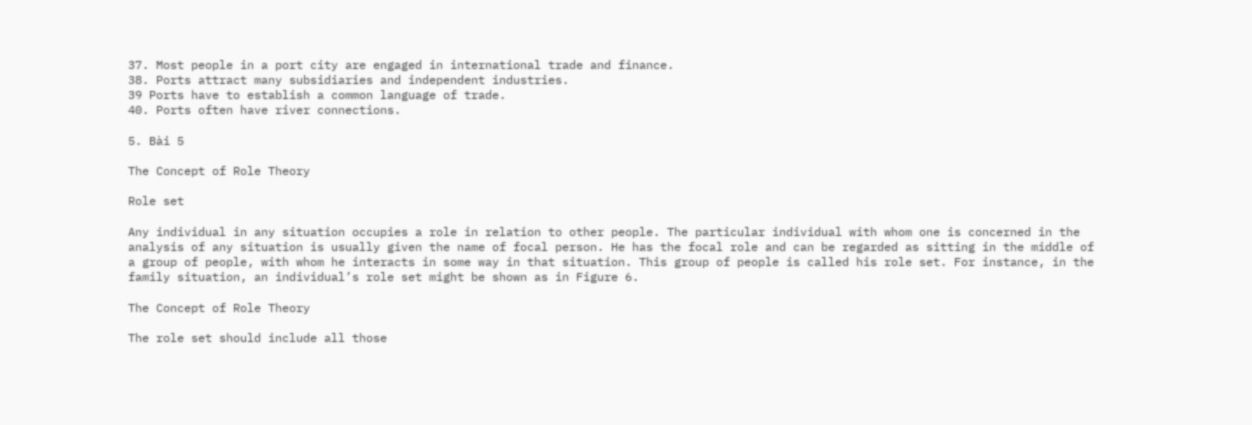37. Most people in a port city are engaged in international trade and finance.
38. Ports attract many subsidiaries and independent industries.
39 Ports have to establish a common language of trade.
40. Ports often have river connections.

5. Bài 5

The Concept of Role Theory

Role set

Any individual in any situation occupies a role in relation to other people. The particular individual with whom one is concerned in the analysis of any situation is usually given the name of focal person. He has the focal role and can be regarded as sitting in the middle of a group of people, with whom he interacts in some way in that situation. This group of people is called his role set. For instance, in the family situation, an individual’s role set might be shown as in Figure 6.

The Concept of Role Theory

The role set should include all those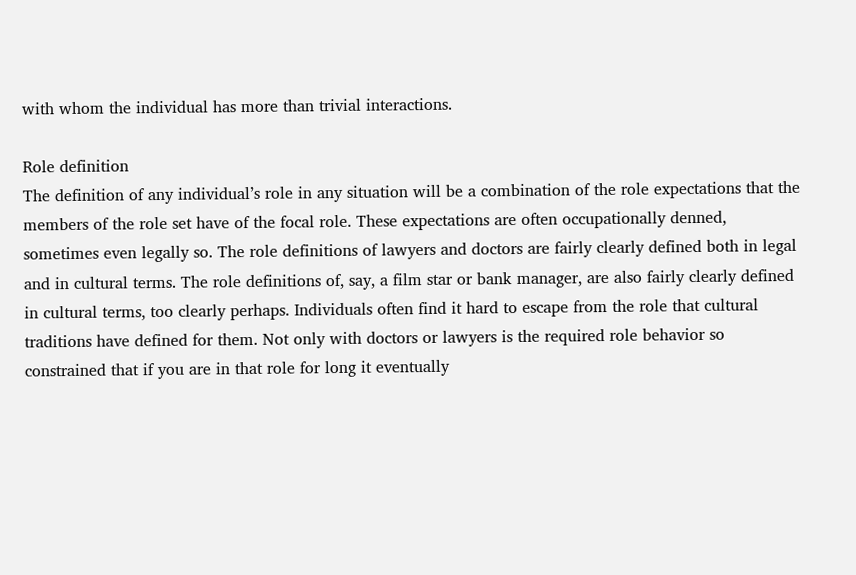with whom the individual has more than trivial interactions.

Role definition
The definition of any individual’s role in any situation will be a combination of the role expectations that the members of the role set have of the focal role. These expectations are often occupationally denned, sometimes even legally so. The role definitions of lawyers and doctors are fairly clearly defined both in legal and in cultural terms. The role definitions of, say, a film star or bank manager, are also fairly clearly defined in cultural terms, too clearly perhaps. Individuals often find it hard to escape from the role that cultural traditions have defined for them. Not only with doctors or lawyers is the required role behavior so constrained that if you are in that role for long it eventually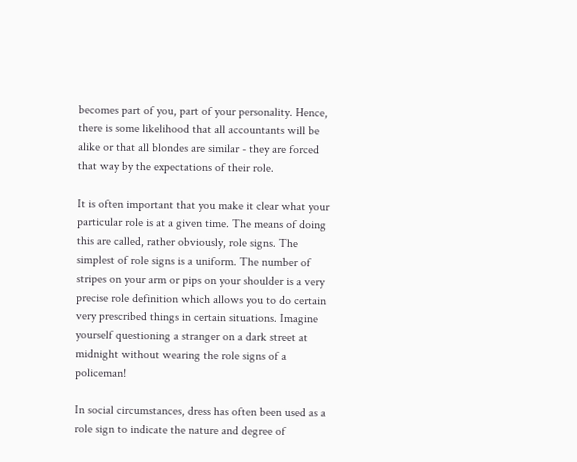becomes part of you, part of your personality. Hence, there is some likelihood that all accountants will be alike or that all blondes are similar - they are forced that way by the expectations of their role.

It is often important that you make it clear what your particular role is at a given time. The means of doing this are called, rather obviously, role signs. The simplest of role signs is a uniform. The number of stripes on your arm or pips on your shoulder is a very precise role definition which allows you to do certain very prescribed things in certain situations. Imagine yourself questioning a stranger on a dark street at midnight without wearing the role signs of a policeman!

In social circumstances, dress has often been used as a role sign to indicate the nature and degree of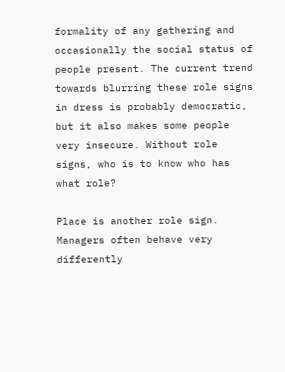formality of any gathering and occasionally the social status of people present. The current trend towards blurring these role signs in dress is probably democratic, but it also makes some people very insecure. Without role signs, who is to know who has what role?

Place is another role sign. Managers often behave very differently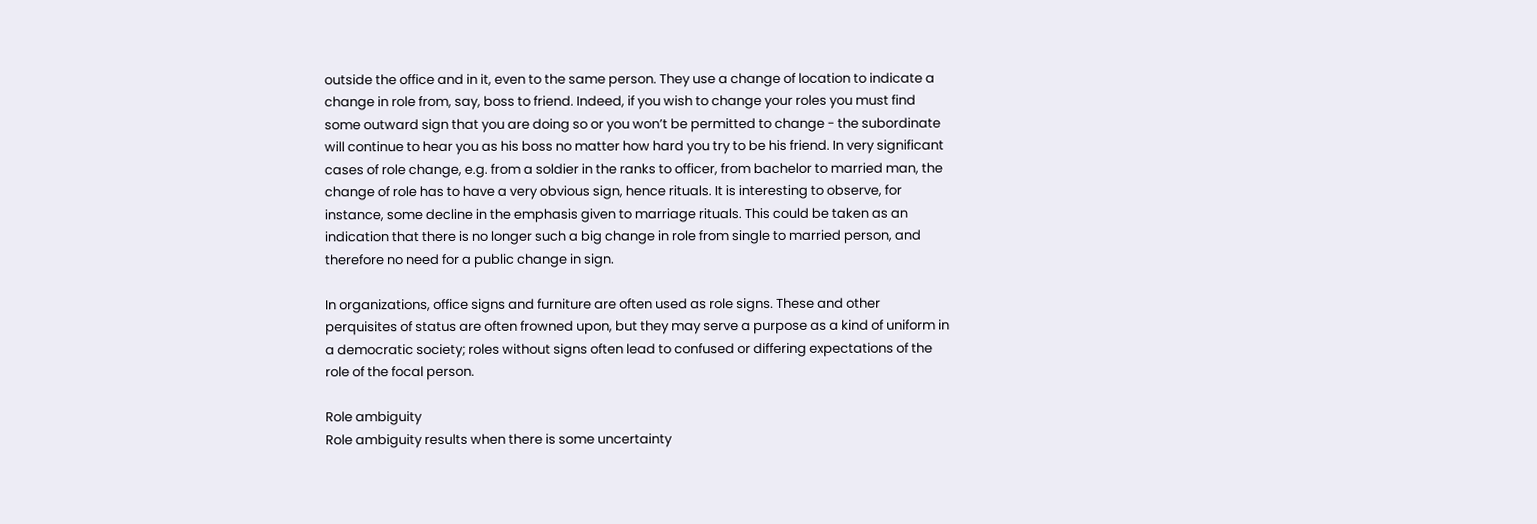outside the office and in it, even to the same person. They use a change of location to indicate a change in role from, say, boss to friend. Indeed, if you wish to change your roles you must find some outward sign that you are doing so or you won’t be permitted to change - the subordinate will continue to hear you as his boss no matter how hard you try to be his friend. In very significant cases of role change, e.g. from a soldier in the ranks to officer, from bachelor to married man, the change of role has to have a very obvious sign, hence rituals. It is interesting to observe, for instance, some decline in the emphasis given to marriage rituals. This could be taken as an indication that there is no longer such a big change in role from single to married person, and therefore no need for a public change in sign.

In organizations, office signs and furniture are often used as role signs. These and other perquisites of status are often frowned upon, but they may serve a purpose as a kind of uniform in a democratic society; roles without signs often lead to confused or differing expectations of the role of the focal person.

Role ambiguity
Role ambiguity results when there is some uncertainty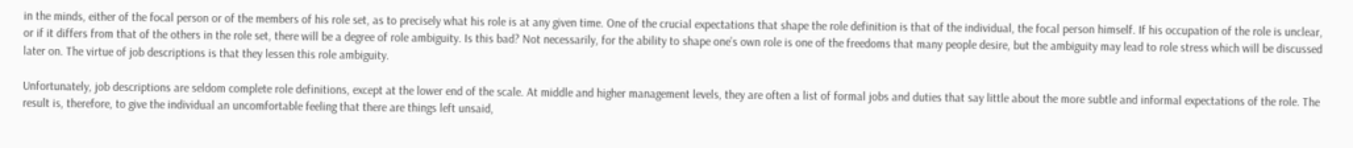in the minds, either of the focal person or of the members of his role set, as to precisely what his role is at any given time. One of the crucial expectations that shape the role definition is that of the individual, the focal person himself. If his occupation of the role is unclear, or if it differs from that of the others in the role set, there will be a degree of role ambiguity. Is this bad? Not necessarily, for the ability to shape one’s own role is one of the freedoms that many people desire, but the ambiguity may lead to role stress which will be discussed later on. The virtue of job descriptions is that they lessen this role ambiguity.

Unfortunately, job descriptions are seldom complete role definitions, except at the lower end of the scale. At middle and higher management levels, they are often a list of formal jobs and duties that say little about the more subtle and informal expectations of the role. The result is, therefore, to give the individual an uncomfortable feeling that there are things left unsaid,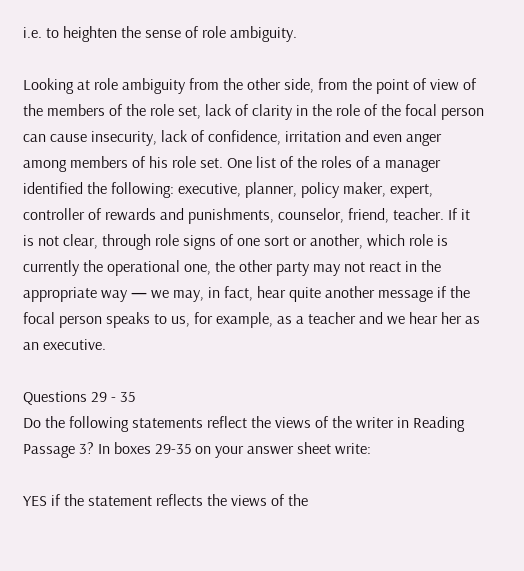i.e. to heighten the sense of role ambiguity.

Looking at role ambiguity from the other side, from the point of view of the members of the role set, lack of clarity in the role of the focal person can cause insecurity, lack of confidence, irritation and even anger among members of his role set. One list of the roles of a manager identified the following: executive, planner, policy maker, expert, controller of rewards and punishments, counselor, friend, teacher. If it is not clear, through role signs of one sort or another, which role is currently the operational one, the other party may not react in the appropriate way — we may, in fact, hear quite another message if the focal person speaks to us, for example, as a teacher and we hear her as an executive.

Questions 29 - 35
Do the following statements reflect the views of the writer in Reading Passage 3? In boxes 29-35 on your answer sheet write:

YES if the statement reflects the views of the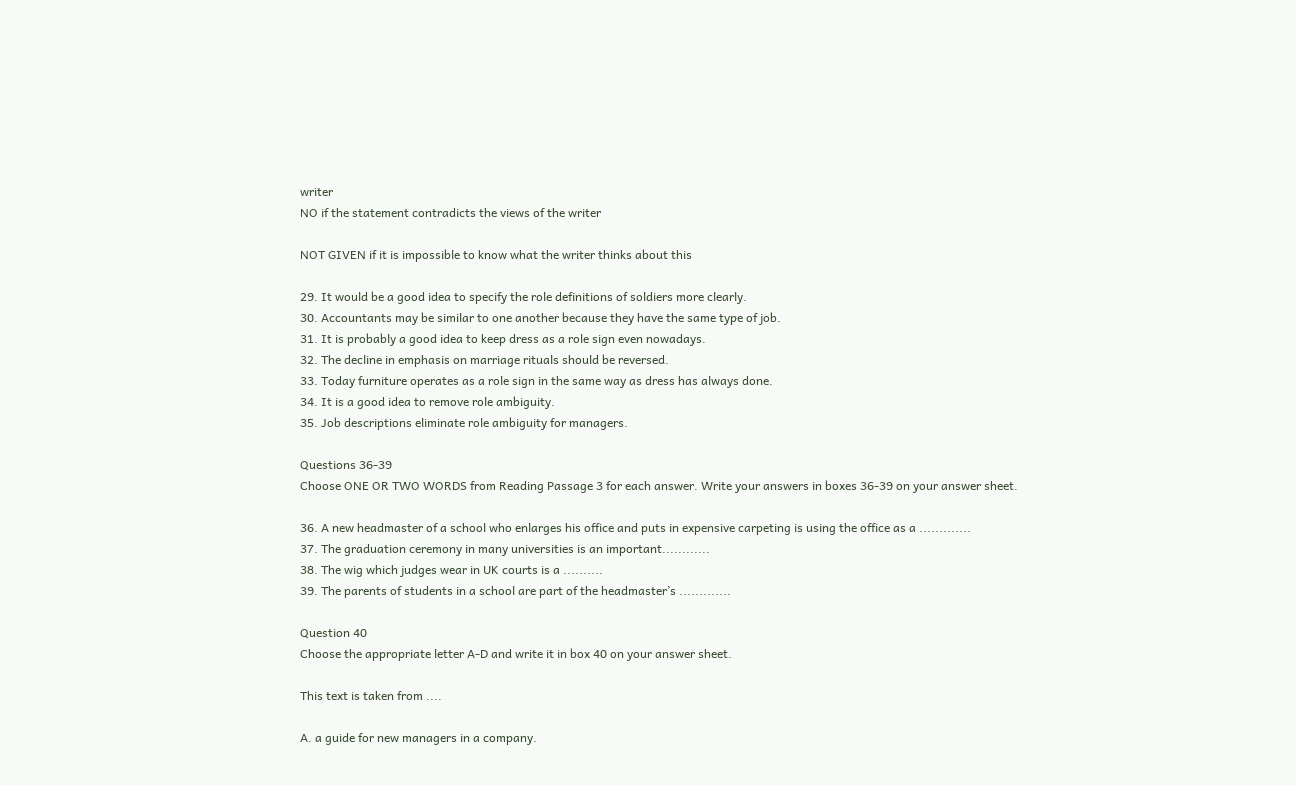writer
NO if the statement contradicts the views of the writer

NOT GIVEN if it is impossible to know what the writer thinks about this

29. It would be a good idea to specify the role definitions of soldiers more clearly.
30. Accountants may be similar to one another because they have the same type of job.
31. It is probably a good idea to keep dress as a role sign even nowadays.
32. The decline in emphasis on marriage rituals should be reversed.
33. Today furniture operates as a role sign in the same way as dress has always done.
34. It is a good idea to remove role ambiguity.
35. Job descriptions eliminate role ambiguity for managers.

Questions 36-39
Choose ONE OR TWO WORDS from Reading Passage 3 for each answer. Write your answers in boxes 36-39 on your answer sheet.

36. A new headmaster of a school who enlarges his office and puts in expensive carpeting is using the office as a .............
37. The graduation ceremony in many universities is an important............
38. The wig which judges wear in UK courts is a ..........
39. The parents of students in a school are part of the headmaster’s .............

Question 40
Choose the appropriate letter A-D and write it in box 40 on your answer sheet.

This text is taken from ....

A. a guide for new managers in a company.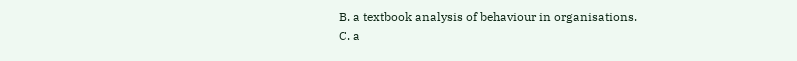B. a textbook analysis of behaviour in organisations.
C. a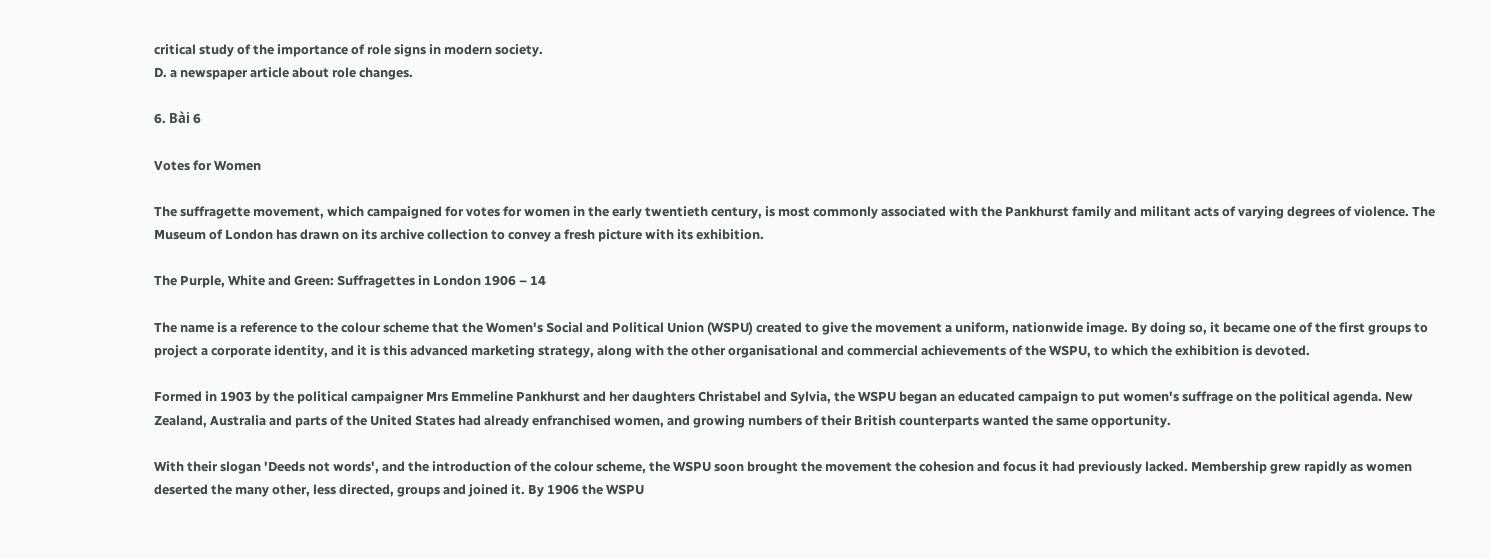critical study of the importance of role signs in modern society.
D. a newspaper article about role changes.

6. Bài 6

Votes for Women

The suffragette movement, which campaigned for votes for women in the early twentieth century, is most commonly associated with the Pankhurst family and militant acts of varying degrees of violence. The Museum of London has drawn on its archive collection to convey a fresh picture with its exhibition.

The Purple, White and Green: Suffragettes in London 1906 – 14

The name is a reference to the colour scheme that the Women's Social and Political Union (WSPU) created to give the movement a uniform, nationwide image. By doing so, it became one of the first groups to project a corporate identity, and it is this advanced marketing strategy, along with the other organisational and commercial achievements of the WSPU, to which the exhibition is devoted.

Formed in 1903 by the political campaigner Mrs Emmeline Pankhurst and her daughters Christabel and Sylvia, the WSPU began an educated campaign to put women's suffrage on the political agenda. New Zealand, Australia and parts of the United States had already enfranchised women, and growing numbers of their British counterparts wanted the same opportunity.

With their slogan 'Deeds not words', and the introduction of the colour scheme, the WSPU soon brought the movement the cohesion and focus it had previously lacked. Membership grew rapidly as women deserted the many other, less directed, groups and joined it. By 1906 the WSPU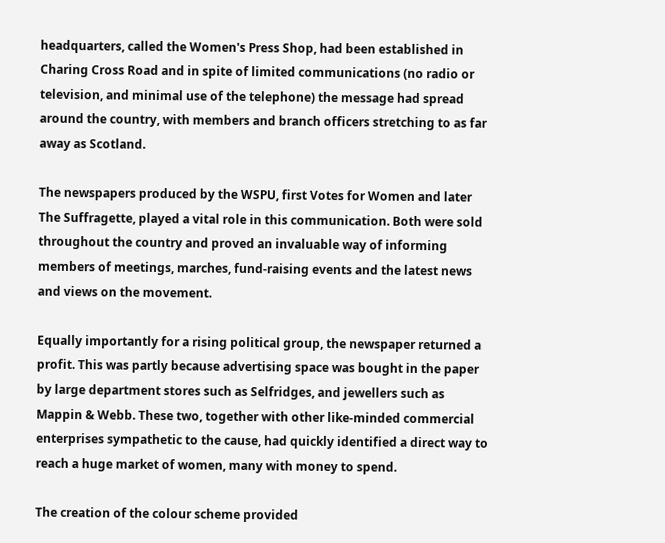headquarters, called the Women's Press Shop, had been established in Charing Cross Road and in spite of limited communications (no radio or television, and minimal use of the telephone) the message had spread around the country, with members and branch officers stretching to as far away as Scotland.

The newspapers produced by the WSPU, first Votes for Women and later The Suffragette, played a vital role in this communication. Both were sold throughout the country and proved an invaluable way of informing members of meetings, marches, fund-raising events and the latest news and views on the movement.

Equally importantly for a rising political group, the newspaper returned a profit. This was partly because advertising space was bought in the paper by large department stores such as Selfridges, and jewellers such as Mappin & Webb. These two, together with other like-minded commercial enterprises sympathetic to the cause, had quickly identified a direct way to reach a huge market of women, many with money to spend.

The creation of the colour scheme provided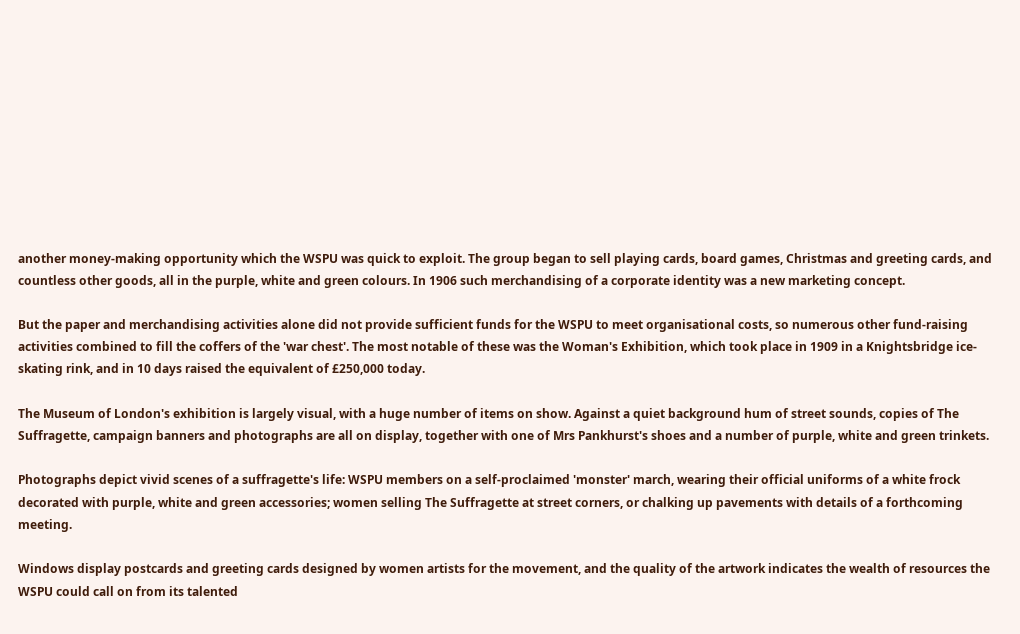another money-making opportunity which the WSPU was quick to exploit. The group began to sell playing cards, board games, Christmas and greeting cards, and countless other goods, all in the purple, white and green colours. In 1906 such merchandising of a corporate identity was a new marketing concept.

But the paper and merchandising activities alone did not provide sufficient funds for the WSPU to meet organisational costs, so numerous other fund-raising activities combined to fill the coffers of the 'war chest'. The most notable of these was the Woman's Exhibition, which took place in 1909 in a Knightsbridge ice-skating rink, and in 10 days raised the equivalent of £250,000 today.

The Museum of London's exhibition is largely visual, with a huge number of items on show. Against a quiet background hum of street sounds, copies of The Suffragette, campaign banners and photographs are all on display, together with one of Mrs Pankhurst's shoes and a number of purple, white and green trinkets.

Photographs depict vivid scenes of a suffragette's life: WSPU members on a self-proclaimed 'monster' march, wearing their official uniforms of a white frock decorated with purple, white and green accessories; women selling The Suffragette at street corners, or chalking up pavements with details of a forthcoming meeting.

Windows display postcards and greeting cards designed by women artists for the movement, and the quality of the artwork indicates the wealth of resources the WSPU could call on from its talented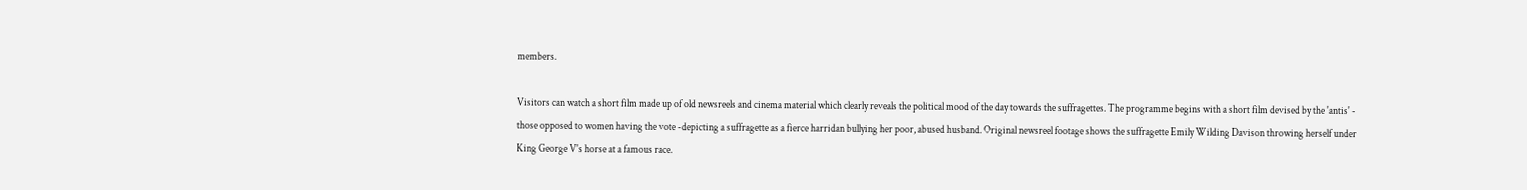members.

Visitors can watch a short film made up of old newsreels and cinema material which clearly reveals the political mood of the day towards the suffragettes. The programme begins with a short film devised by the 'antis' - those opposed to women having the vote -depicting a suffragette as a fierce harridan bullying her poor, abused husband. Original newsreel footage shows the suffragette Emily Wilding Davison throwing herself under King George V's horse at a famous race.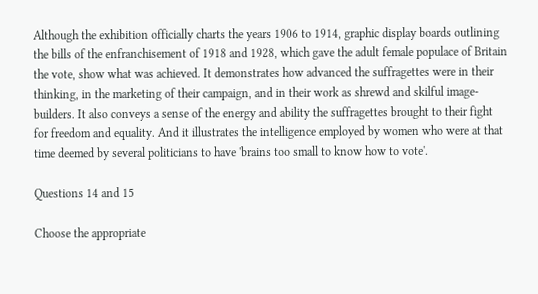Although the exhibition officially charts the years 1906 to 1914, graphic display boards outlining the bills of the enfranchisement of 1918 and 1928, which gave the adult female populace of Britain the vote, show what was achieved. It demonstrates how advanced the suffragettes were in their thinking, in the marketing of their campaign, and in their work as shrewd and skilful image-builders. It also conveys a sense of the energy and ability the suffragettes brought to their fight for freedom and equality. And it illustrates the intelligence employed by women who were at that time deemed by several politicians to have 'brains too small to know how to vote'.

Questions 14 and 15

Choose the appropriate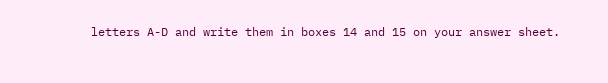letters A-D and write them in boxes 14 and 15 on your answer sheet.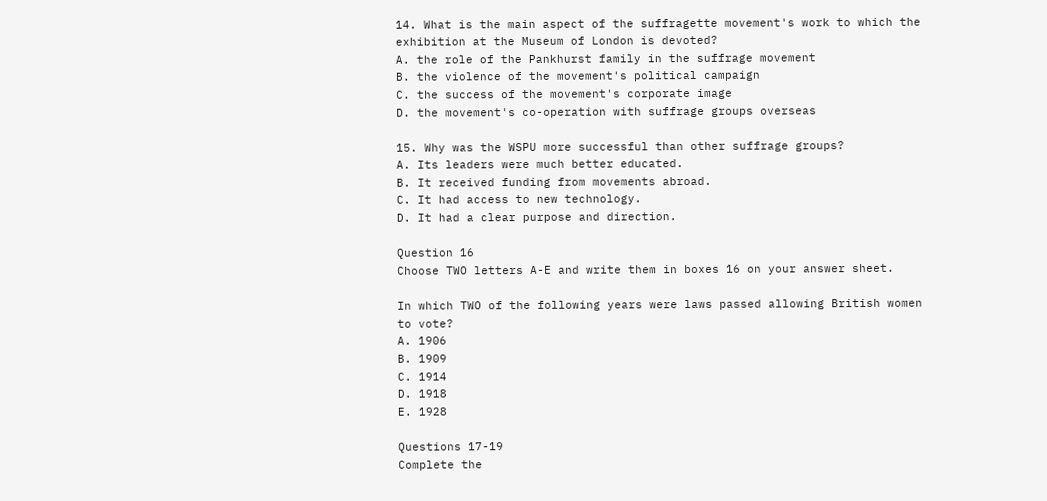14. What is the main aspect of the suffragette movement's work to which the exhibition at the Museum of London is devoted?
A. the role of the Pankhurst family in the suffrage movement
B. the violence of the movement's political campaign
C. the success of the movement's corporate image
D. the movement's co-operation with suffrage groups overseas

15. Why was the WSPU more successful than other suffrage groups?
A. Its leaders were much better educated.
B. It received funding from movements abroad.
C. It had access to new technology.
D. It had a clear purpose and direction.

Question 16
Choose TWO letters A-E and write them in boxes 16 on your answer sheet.

In which TWO of the following years were laws passed allowing British women to vote?
A. 1906
B. 1909
C. 1914
D. 1918
E. 1928

Questions 17-19
Complete the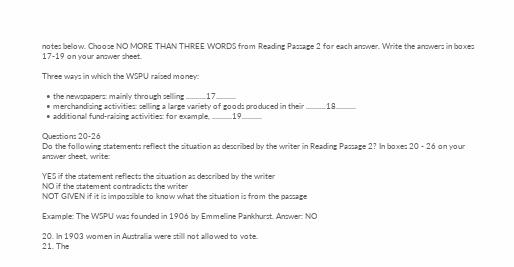notes below. Choose NO MORE THAN THREE WORDS from Reading Passage 2 for each answer. Write the answers in boxes 17-19 on your answer sheet.

Three ways in which the WSPU raised money:

  • the newspapers: mainly through selling ..........17..........
  • merchandising activities: selling a large variety of goods produced in their ..........18..........
  • additional fund-raising activities: for example, ..........19..........

Questions 20-26
Do the following statements reflect the situation as described by the writer in Reading Passage 2? In boxes 20 - 26 on your answer sheet, write:

YES if the statement reflects the situation as described by the writer
NO if the statement contradicts the writer
NOT GIVEN if it is impossible to know what the situation is from the passage

Example: The WSPU was founded in 1906 by Emmeline Pankhurst. Answer: NO

20. In 1903 women in Australia were still not allowed to vote.
21. The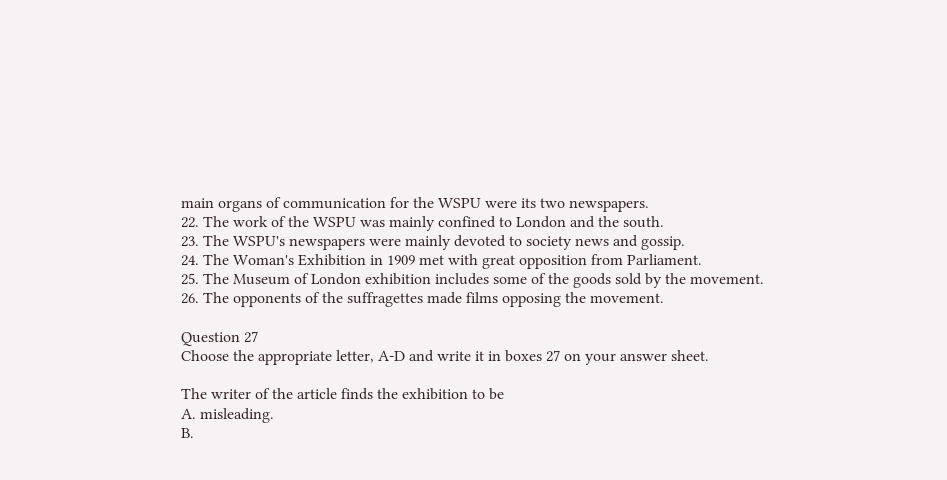main organs of communication for the WSPU were its two newspapers.
22. The work of the WSPU was mainly confined to London and the south.
23. The WSPU's newspapers were mainly devoted to society news and gossip.
24. The Woman's Exhibition in 1909 met with great opposition from Parliament.
25. The Museum of London exhibition includes some of the goods sold by the movement.
26. The opponents of the suffragettes made films opposing the movement.

Question 27
Choose the appropriate letter, A-D and write it in boxes 27 on your answer sheet.

The writer of the article finds the exhibition to be
A. misleading.
B.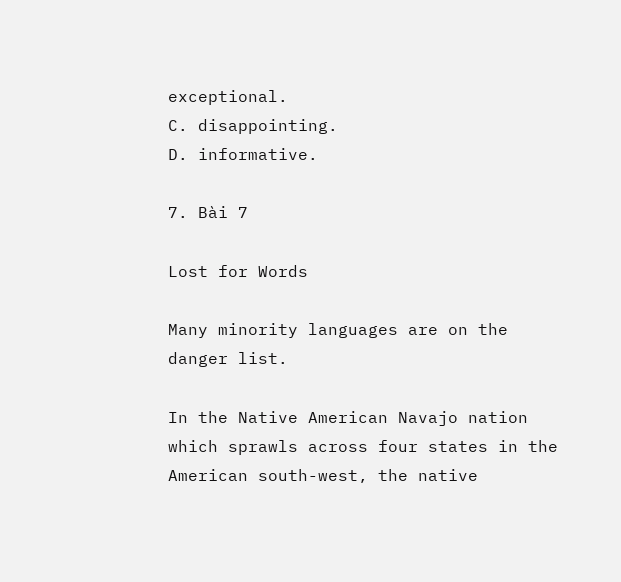exceptional.
C. disappointing.
D. informative.

7. Bài 7

Lost for Words

Many minority languages are on the danger list.

In the Native American Navajo nation which sprawls across four states in the American south-west, the native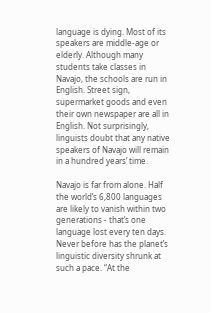language is dying. Most of its speakers are middle-age or elderly. Although many students take classes in Navajo, the schools are run in English. Street sign, supermarket goods and even their own newspaper are all in English. Not surprisingly, linguists doubt that any native speakers of Navajo will remain in a hundred years’ time.

Navajo is far from alone. Half the world’s 6,800 languages are likely to vanish within two generations - that’s one language lost every ten days. Never before has the planet’s linguistic diversity shrunk at such a pace. “At the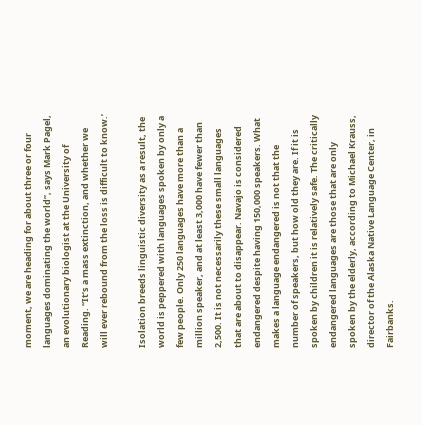moment, we are heading for about three or four languages dominating the world”, says Mark Pagel, an evolutionary biologist at the University of Reading. “It’s a mass extinction, and whether we will ever rebound from the loss is difficult to know.’

Isolation breeds linguistic diversity as a result, the world is peppered with languages spoken by only a few people. Only 250 languages have more than a million speaker, and at least 3,000 have fewer than 2,500. It is not necessarily these small languages that are about to disappear. Navajo is considered endangered despite having 150,000 speakers. What makes a language endangered is not that the number of speakers, but how old they are. If it is spoken by children it is relatively safe. The critically endangered languages are those that are only spoken by the elderly, according to Michael Krauss, director of the Alaska Native Language Center, in Fairbanks.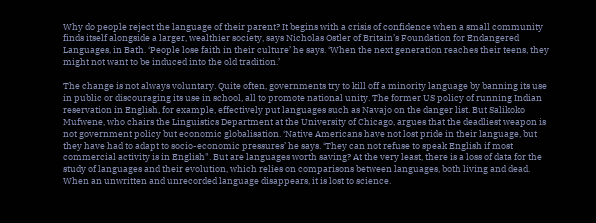Why do people reject the language of their parent? It begins with a crisis of confidence when a small community finds itself alongside a larger, wealthier society, says Nicholas Ostler of Britain’s Foundation for Endangered Languages, in Bath. ‘People lose faith in their culture’ he says. ‘When the next generation reaches their teens, they might not want to be induced into the old tradition.’

The change is not always voluntary. Quite often, governments try to kill off a minority language by banning its use in public or discouraging its use in school, all to promote national unity. The former US policy of running Indian reservation in English, for example, effectively put languages such as Navajo on the danger list. But Salikoko Mufwene, who chairs the Linguistics Department at the University of Chicago, argues that the deadliest weapon is not government policy but economic globalisation. ‘Native Americans have not lost pride in their language, but they have had to adapt to socio-economic pressures’ he says. ‘They can not refuse to speak English if most commercial activity is in English". But are languages worth saving? At the very least, there is a loss of data for the study of languages and their evolution, which relies on comparisons between languages, both living and dead. When an unwritten and unrecorded language disappears, it is lost to science.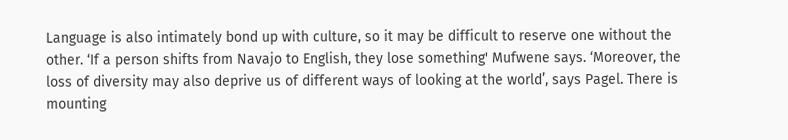Language is also intimately bond up with culture, so it may be difficult to reserve one without the other. ‘If a person shifts from Navajo to English, they lose something' Mufwene says. ‘Moreover, the loss of diversity may also deprive us of different ways of looking at the world’, says Pagel. There is mounting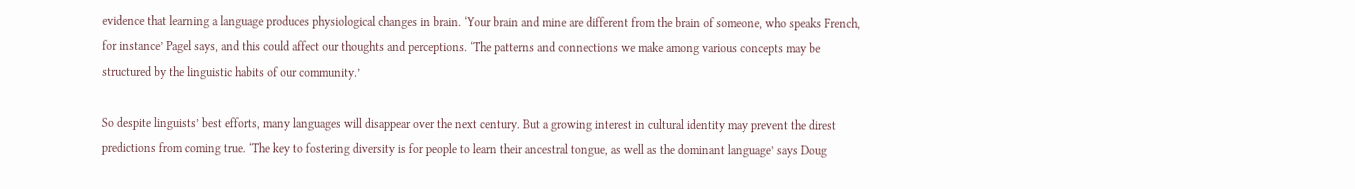evidence that learning a language produces physiological changes in brain. ‘Your brain and mine are different from the brain of someone, who speaks French, for instance’ Pagel says, and this could affect our thoughts and perceptions. ‘The patterns and connections we make among various concepts may be structured by the linguistic habits of our community.’

So despite linguists’ best efforts, many languages will disappear over the next century. But a growing interest in cultural identity may prevent the direst predictions from coming true. ‘The key to fostering diversity is for people to learn their ancestral tongue, as well as the dominant language’ says Doug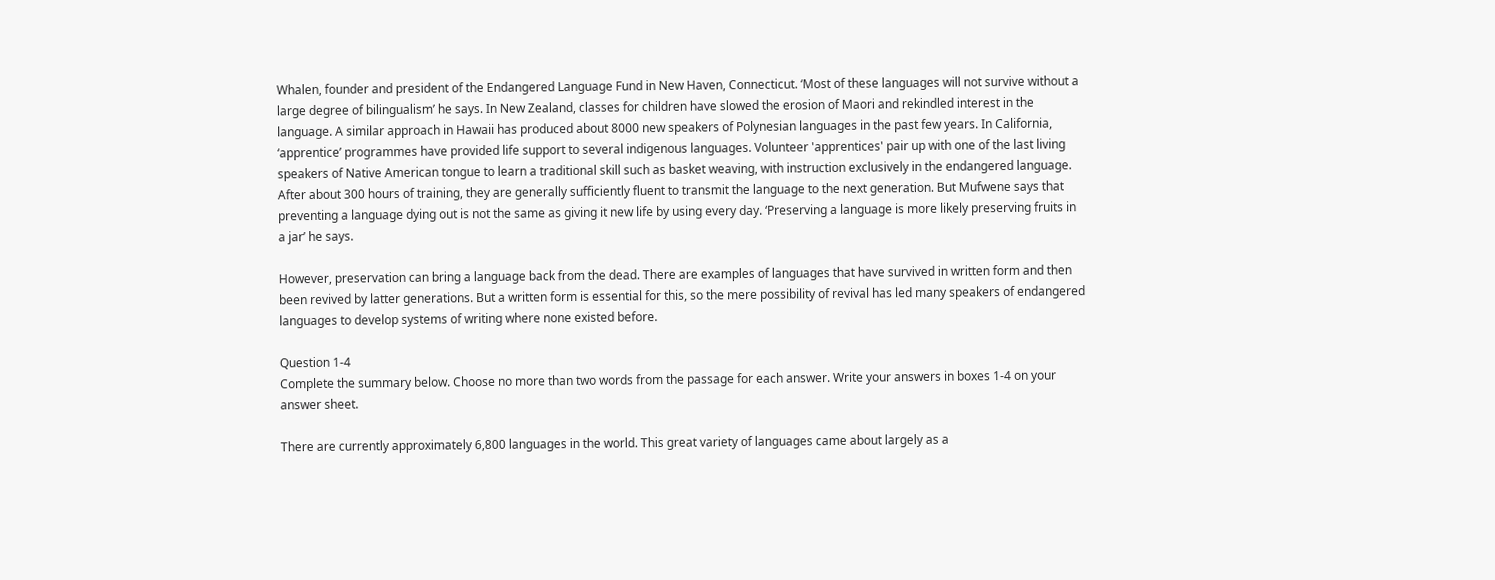Whalen, founder and president of the Endangered Language Fund in New Haven, Connecticut. ‘Most of these languages will not survive without a large degree of bilingualism’ he says. In New Zealand, classes for children have slowed the erosion of Maori and rekindled interest in the language. A similar approach in Hawaii has produced about 8000 new speakers of Polynesian languages in the past few years. In California, ‘apprentice’ programmes have provided life support to several indigenous languages. Volunteer 'apprentices' pair up with one of the last living speakers of Native American tongue to learn a traditional skill such as basket weaving, with instruction exclusively in the endangered language. After about 300 hours of training, they are generally sufficiently fluent to transmit the language to the next generation. But Mufwene says that preventing a language dying out is not the same as giving it new life by using every day. ‘Preserving a language is more likely preserving fruits in a jar’ he says.

However, preservation can bring a language back from the dead. There are examples of languages that have survived in written form and then been revived by latter generations. But a written form is essential for this, so the mere possibility of revival has led many speakers of endangered languages to develop systems of writing where none existed before.

Question 1-4
Complete the summary below. Choose no more than two words from the passage for each answer. Write your answers in boxes 1-4 on your answer sheet.

There are currently approximately 6,800 languages in the world. This great variety of languages came about largely as a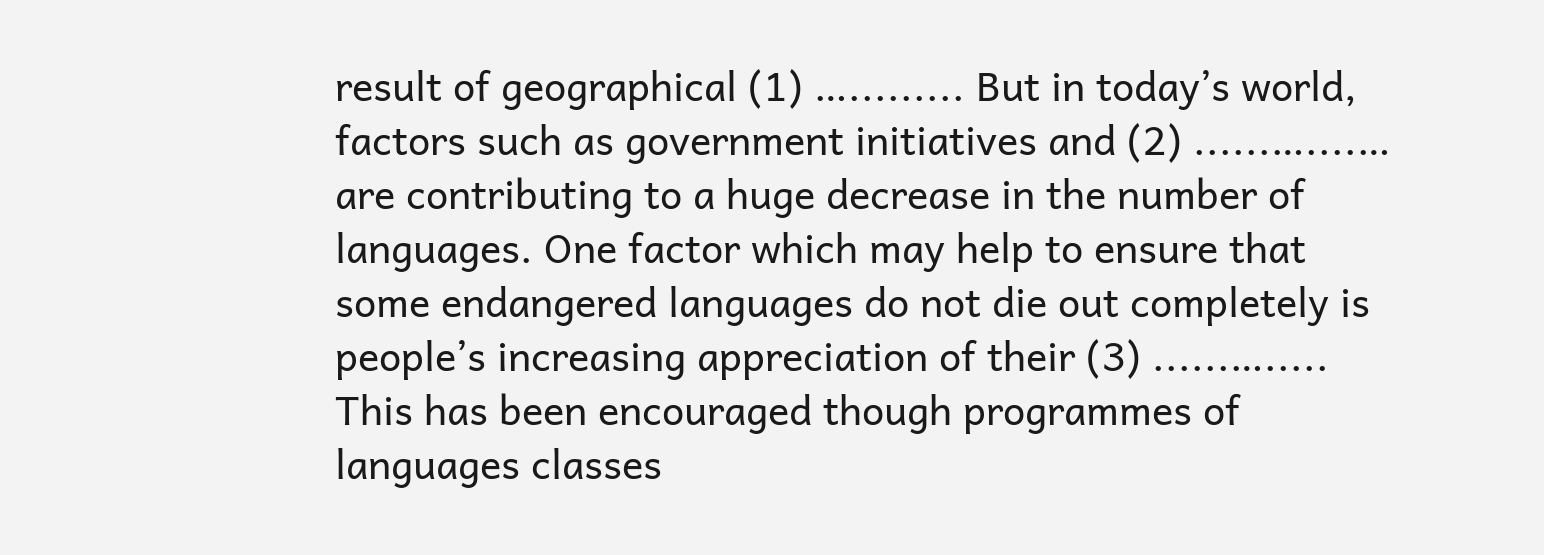result of geographical (1) …......... But in today’s world, factors such as government initiatives and (2) ......…....… are contributing to a huge decrease in the number of languages. One factor which may help to ensure that some endangered languages do not die out completely is people’s increasing appreciation of their (3) ......…..... This has been encouraged though programmes of languages classes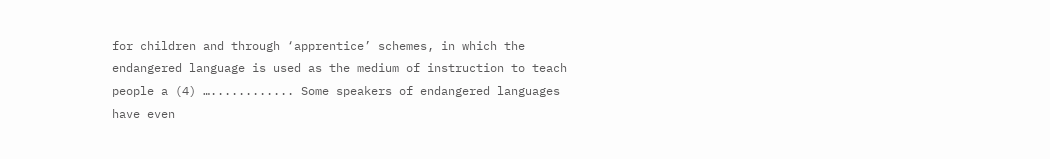for children and through ‘apprentice’ schemes, in which the endangered language is used as the medium of instruction to teach people a (4) …............ Some speakers of endangered languages have even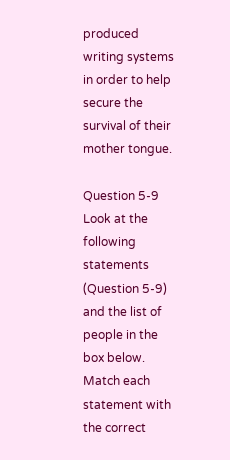produced writing systems in order to help secure the survival of their mother tongue.

Question 5-9
Look at the following statements (Question 5-9) and the list of people in the box below. Match each statement with the correct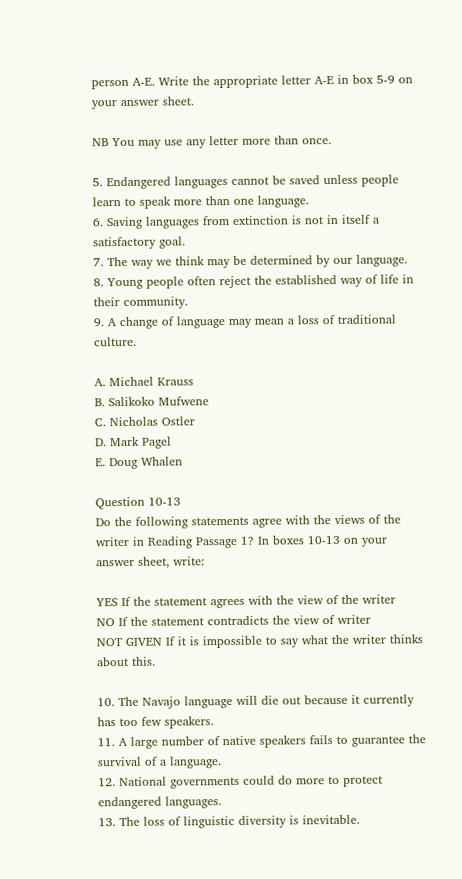person A-E. Write the appropriate letter A-E in box 5-9 on your answer sheet.

NB You may use any letter more than once.

5. Endangered languages cannot be saved unless people learn to speak more than one language.
6. Saving languages from extinction is not in itself a satisfactory goal.
7. The way we think may be determined by our language.
8. Young people often reject the established way of life in their community.
9. A change of language may mean a loss of traditional culture.

A. Michael Krauss
B. Salikoko Mufwene
C. Nicholas Ostler
D. Mark Pagel
E. Doug Whalen

Question 10-13
Do the following statements agree with the views of the writer in Reading Passage 1? In boxes 10-13 on your answer sheet, write:

YES If the statement agrees with the view of the writer
NO If the statement contradicts the view of writer
NOT GIVEN If it is impossible to say what the writer thinks about this.

10. The Navajo language will die out because it currently has too few speakers.
11. A large number of native speakers fails to guarantee the survival of a language.
12. National governments could do more to protect endangered languages.
13. The loss of linguistic diversity is inevitable.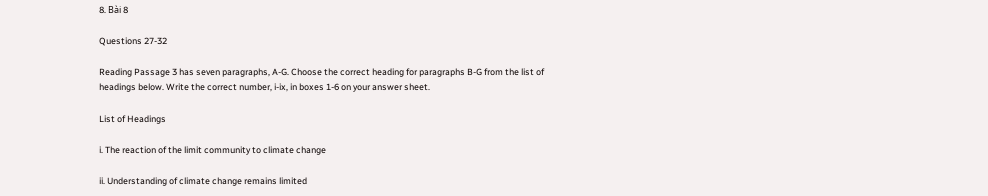8. Bài 8

Questions 27-32

Reading Passage 3 has seven paragraphs, A-G. Choose the correct heading for paragraphs B-G from the list of headings below. Write the correct number, i-ix, in boxes 1-6 on your answer sheet.

List of Headings

i. The reaction of the limit community to climate change

ii. Understanding of climate change remains limited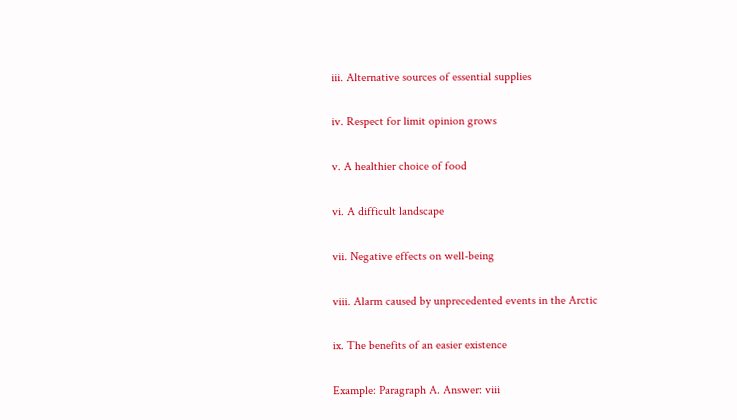iii. Alternative sources of essential supplies

iv. Respect for limit opinion grows

v. A healthier choice of food

vi. A difficult landscape

vii. Negative effects on well-being

viii. Alarm caused by unprecedented events in the Arctic

ix. The benefits of an easier existence

Example: Paragraph A. Answer: viii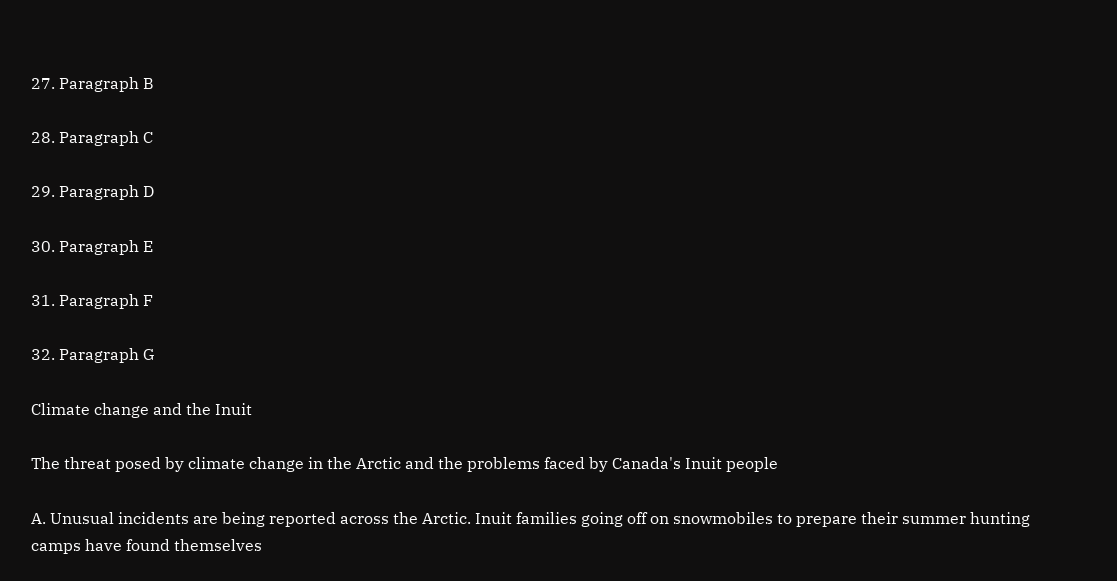27. Paragraph B

28. Paragraph C

29. Paragraph D

30. Paragraph E

31. Paragraph F

32. Paragraph G

Climate change and the Inuit

The threat posed by climate change in the Arctic and the problems faced by Canada's Inuit people

A. Unusual incidents are being reported across the Arctic. Inuit families going off on snowmobiles to prepare their summer hunting camps have found themselves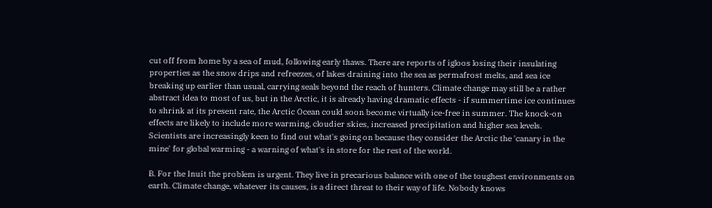cut off from home by a sea of mud, following early thaws. There are reports of igloos losing their insulating properties as the snow drips and refreezes, of lakes draining into the sea as permafrost melts, and sea ice breaking up earlier than usual, carrying seals beyond the reach of hunters. Climate change may still be a rather abstract idea to most of us, but in the Arctic, it is already having dramatic effects - if summertime ice continues to shrink at its present rate, the Arctic Ocean could soon become virtually ice-free in summer. The knock-on effects are likely to include more warming, cloudier skies, increased precipitation and higher sea levels. Scientists are increasingly keen to find out what's going on because they consider the Arctic the 'canary in the mine' for global warming - a warning of what's in store for the rest of the world.

B. For the Inuit the problem is urgent. They live in precarious balance with one of the toughest environments on earth. Climate change, whatever its causes, is a direct threat to their way of life. Nobody knows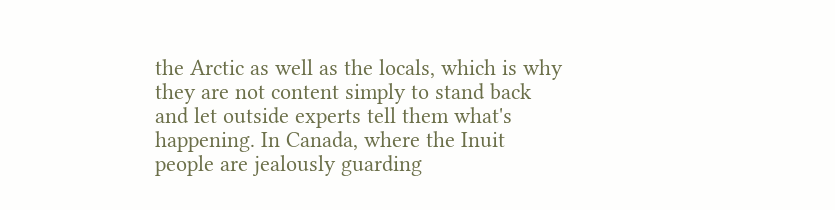the Arctic as well as the locals, which is why they are not content simply to stand back and let outside experts tell them what's happening. In Canada, where the Inuit people are jealously guarding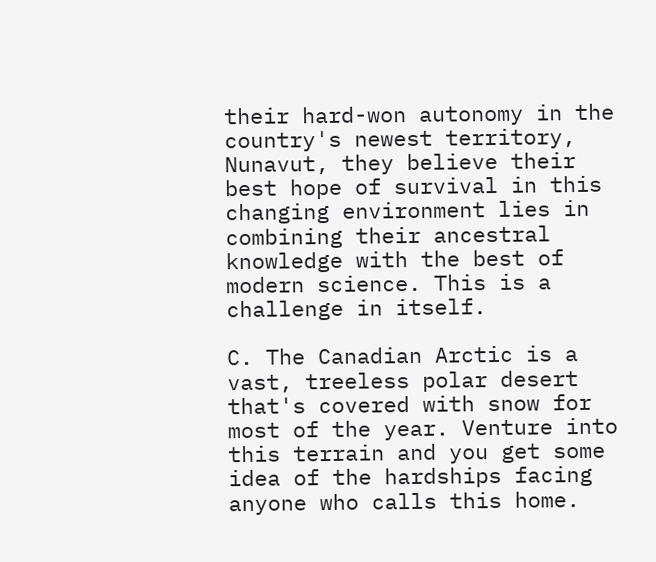their hard-won autonomy in the country's newest territory, Nunavut, they believe their best hope of survival in this changing environment lies in combining their ancestral knowledge with the best of modern science. This is a challenge in itself.

C. The Canadian Arctic is a vast, treeless polar desert that's covered with snow for most of the year. Venture into this terrain and you get some idea of the hardships facing anyone who calls this home.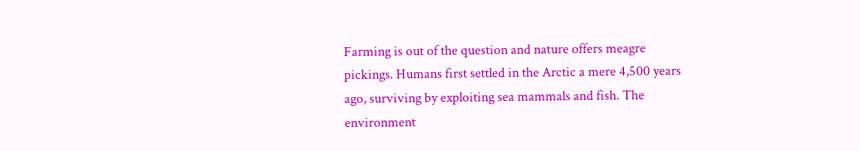Farming is out of the question and nature offers meagre pickings. Humans first settled in the Arctic a mere 4,500 years ago, surviving by exploiting sea mammals and fish. The environment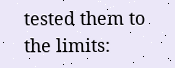tested them to the limits: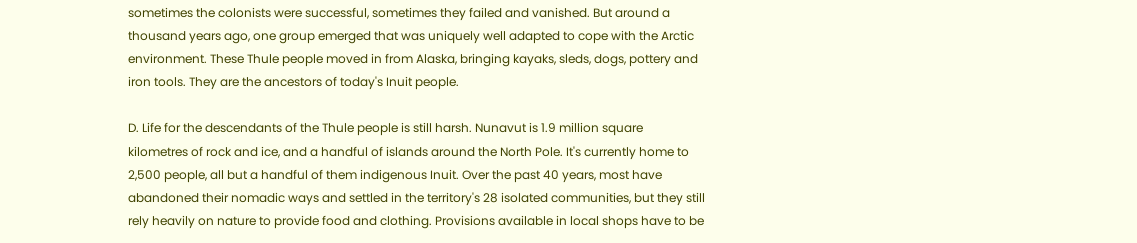sometimes the colonists were successful, sometimes they failed and vanished. But around a thousand years ago, one group emerged that was uniquely well adapted to cope with the Arctic environment. These Thule people moved in from Alaska, bringing kayaks, sleds, dogs, pottery and iron tools. They are the ancestors of today's Inuit people.

D. Life for the descendants of the Thule people is still harsh. Nunavut is 1.9 million square kilometres of rock and ice, and a handful of islands around the North Pole. It's currently home to 2,500 people, all but a handful of them indigenous Inuit. Over the past 40 years, most have abandoned their nomadic ways and settled in the territory's 28 isolated communities, but they still rely heavily on nature to provide food and clothing. Provisions available in local shops have to be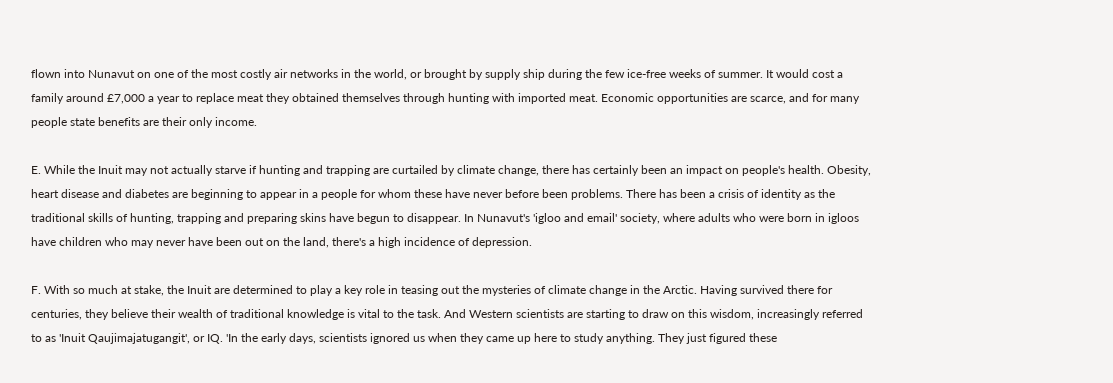flown into Nunavut on one of the most costly air networks in the world, or brought by supply ship during the few ice-free weeks of summer. It would cost a family around £7,000 a year to replace meat they obtained themselves through hunting with imported meat. Economic opportunities are scarce, and for many people state benefits are their only income.

E. While the Inuit may not actually starve if hunting and trapping are curtailed by climate change, there has certainly been an impact on people's health. Obesity, heart disease and diabetes are beginning to appear in a people for whom these have never before been problems. There has been a crisis of identity as the traditional skills of hunting, trapping and preparing skins have begun to disappear. In Nunavut's 'igloo and email' society, where adults who were born in igloos have children who may never have been out on the land, there's a high incidence of depression.

F. With so much at stake, the Inuit are determined to play a key role in teasing out the mysteries of climate change in the Arctic. Having survived there for centuries, they believe their wealth of traditional knowledge is vital to the task. And Western scientists are starting to draw on this wisdom, increasingly referred to as 'Inuit Qaujimajatugangit', or IQ. 'In the early days, scientists ignored us when they came up here to study anything. They just figured these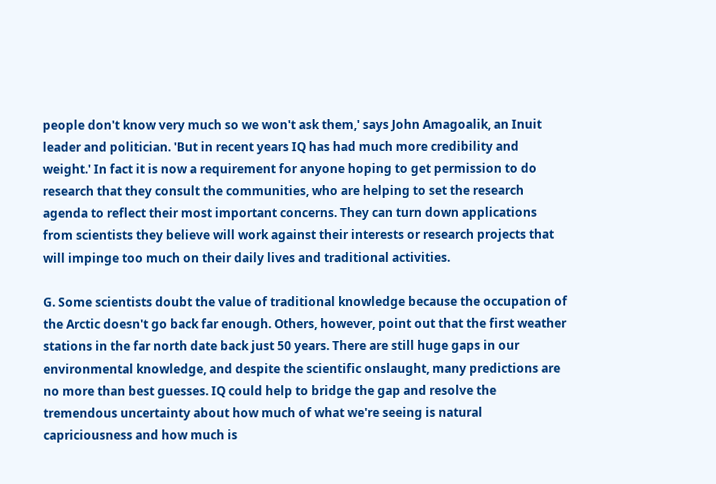people don't know very much so we won't ask them,' says John Amagoalik, an Inuit leader and politician. 'But in recent years IQ has had much more credibility and weight.' In fact it is now a requirement for anyone hoping to get permission to do research that they consult the communities, who are helping to set the research agenda to reflect their most important concerns. They can turn down applications from scientists they believe will work against their interests or research projects that will impinge too much on their daily lives and traditional activities.

G. Some scientists doubt the value of traditional knowledge because the occupation of the Arctic doesn't go back far enough. Others, however, point out that the first weather stations in the far north date back just 50 years. There are still huge gaps in our environmental knowledge, and despite the scientific onslaught, many predictions are no more than best guesses. IQ could help to bridge the gap and resolve the tremendous uncertainty about how much of what we're seeing is natural capriciousness and how much is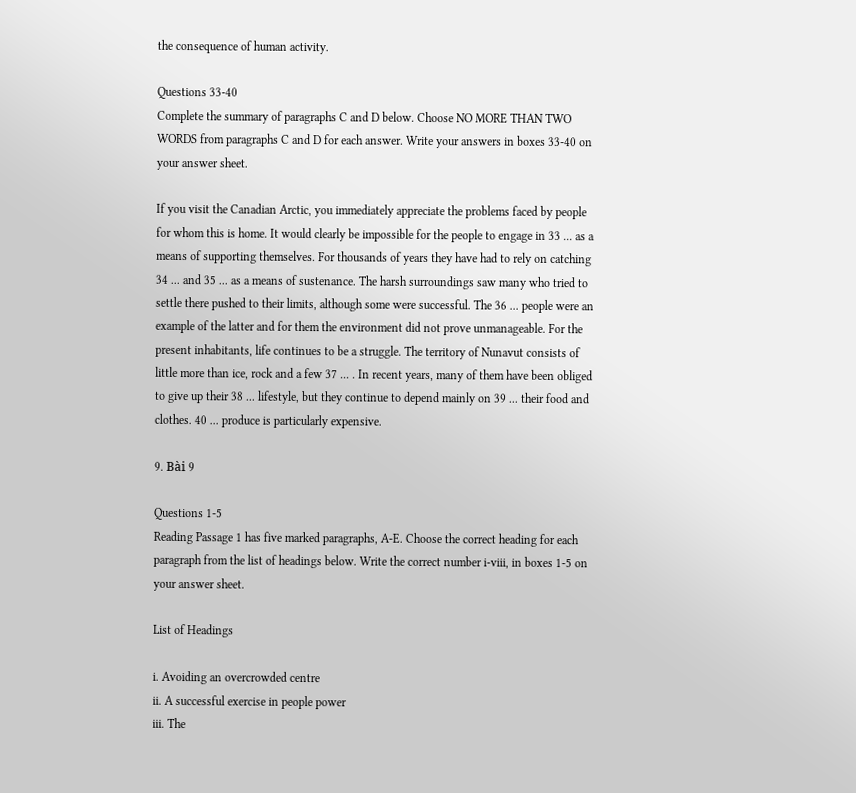the consequence of human activity.

Questions 33-40
Complete the summary of paragraphs C and D below. Choose NO MORE THAN TWO WORDS from paragraphs C and D for each answer. Write your answers in boxes 33-40 on your answer sheet.

If you visit the Canadian Arctic, you immediately appreciate the problems faced by people for whom this is home. It would clearly be impossible for the people to engage in 33 ... as a means of supporting themselves. For thousands of years they have had to rely on catching 34 ... and 35 ... as a means of sustenance. The harsh surroundings saw many who tried to settle there pushed to their limits, although some were successful. The 36 ... people were an example of the latter and for them the environment did not prove unmanageable. For the present inhabitants, life continues to be a struggle. The territory of Nunavut consists of little more than ice, rock and a few 37 ... . In recent years, many of them have been obliged to give up their 38 ... lifestyle, but they continue to depend mainly on 39 ... their food and clothes. 40 ... produce is particularly expensive.

9. Bài 9

Questions 1-5
Reading Passage 1 has five marked paragraphs, A-E. Choose the correct heading for each paragraph from the list of headings below. Write the correct number i-viii, in boxes 1-5 on your answer sheet.

List of Headings

i. Avoiding an overcrowded centre
ii. A successful exercise in people power
iii. The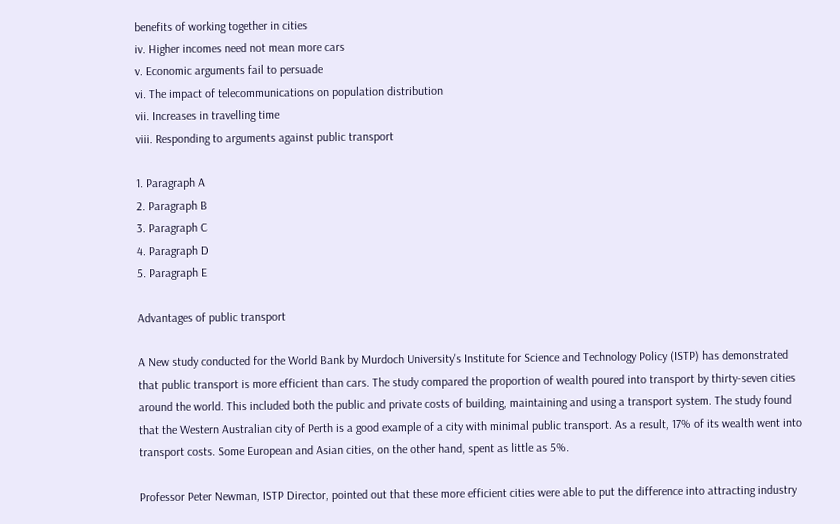benefits of working together in cities
iv. Higher incomes need not mean more cars
v. Economic arguments fail to persuade
vi. The impact of telecommunications on population distribution
vii. Increases in travelling time
viii. Responding to arguments against public transport

1. Paragraph A
2. Paragraph B
3. Paragraph C
4. Paragraph D
5. Paragraph E

Advantages of public transport

A New study conducted for the World Bank by Murdoch University's Institute for Science and Technology Policy (ISTP) has demonstrated that public transport is more efficient than cars. The study compared the proportion of wealth poured into transport by thirty-seven cities around the world. This included both the public and private costs of building, maintaining and using a transport system. The study found that the Western Australian city of Perth is a good example of a city with minimal public transport. As a result, 17% of its wealth went into transport costs. Some European and Asian cities, on the other hand, spent as little as 5%.

Professor Peter Newman, ISTP Director, pointed out that these more efficient cities were able to put the difference into attracting industry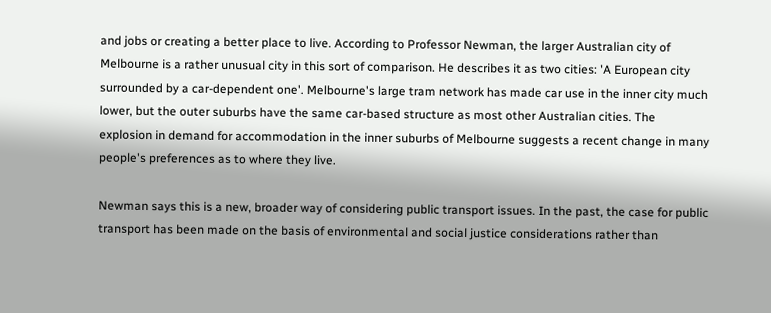and jobs or creating a better place to live. According to Professor Newman, the larger Australian city of Melbourne is a rather unusual city in this sort of comparison. He describes it as two cities: 'A European city surrounded by a car-dependent one'. Melbourne's large tram network has made car use in the inner city much lower, but the outer suburbs have the same car-based structure as most other Australian cities. The explosion in demand for accommodation in the inner suburbs of Melbourne suggests a recent change in many people's preferences as to where they live.

Newman says this is a new, broader way of considering public transport issues. In the past, the case for public transport has been made on the basis of environmental and social justice considerations rather than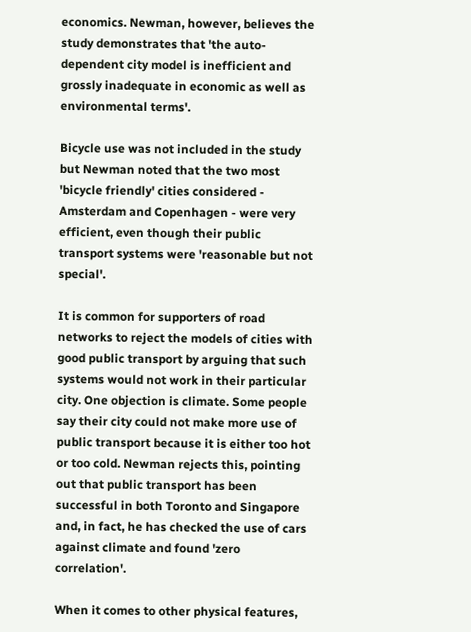economics. Newman, however, believes the study demonstrates that 'the auto-dependent city model is inefficient and grossly inadequate in economic as well as environmental terms'.

Bicycle use was not included in the study but Newman noted that the two most 'bicycle friendly' cities considered - Amsterdam and Copenhagen - were very efficient, even though their public transport systems were 'reasonable but not special'.

It is common for supporters of road networks to reject the models of cities with good public transport by arguing that such systems would not work in their particular city. One objection is climate. Some people say their city could not make more use of public transport because it is either too hot or too cold. Newman rejects this, pointing out that public transport has been successful in both Toronto and Singapore and, in fact, he has checked the use of cars against climate and found 'zero correlation'.

When it comes to other physical features,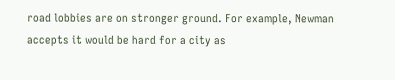road lobbies are on stronger ground. For example, Newman accepts it would be hard for a city as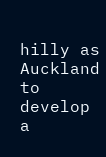hilly as Auckland to develop a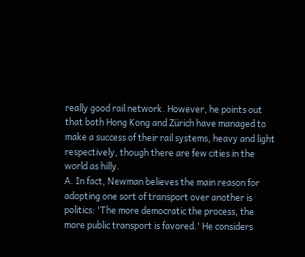really good rail network. However, he points out that both Hong Kong and Zürich have managed to make a success of their rail systems, heavy and light respectively, though there are few cities in the world as hilly.
A. In fact, Newman believes the main reason for adopting one sort of transport over another is politics: 'The more democratic the process, the more public transport is favored.' He considers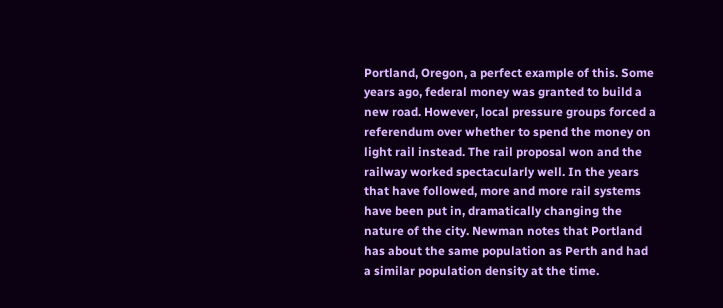Portland, Oregon, a perfect example of this. Some years ago, federal money was granted to build a new road. However, local pressure groups forced a referendum over whether to spend the money on light rail instead. The rail proposal won and the railway worked spectacularly well. In the years that have followed, more and more rail systems have been put in, dramatically changing the nature of the city. Newman notes that Portland has about the same population as Perth and had a similar population density at the time.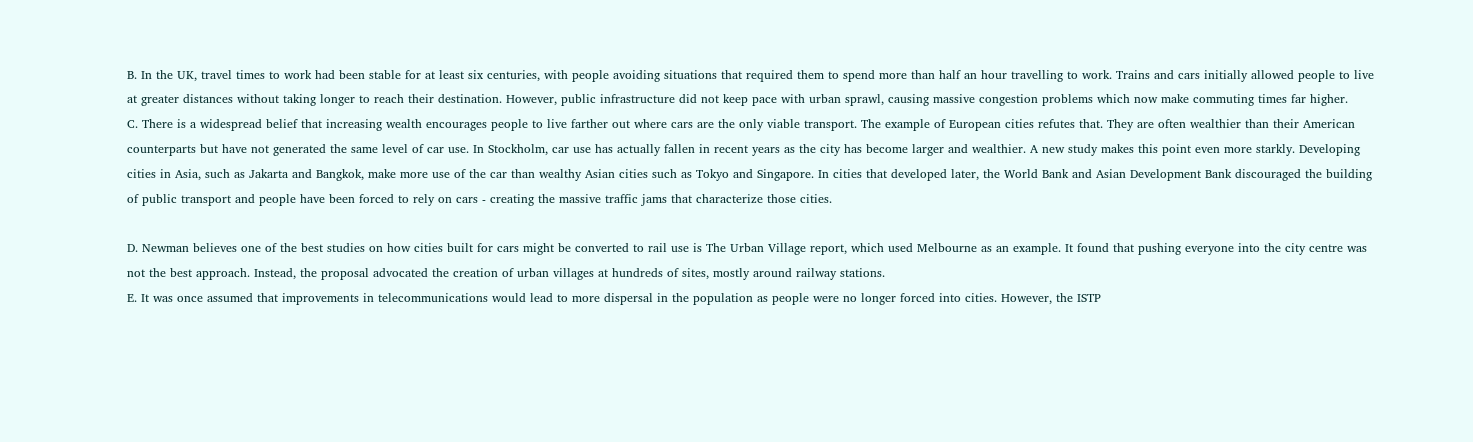B. In the UK, travel times to work had been stable for at least six centuries, with people avoiding situations that required them to spend more than half an hour travelling to work. Trains and cars initially allowed people to live at greater distances without taking longer to reach their destination. However, public infrastructure did not keep pace with urban sprawl, causing massive congestion problems which now make commuting times far higher.
C. There is a widespread belief that increasing wealth encourages people to live farther out where cars are the only viable transport. The example of European cities refutes that. They are often wealthier than their American counterparts but have not generated the same level of car use. In Stockholm, car use has actually fallen in recent years as the city has become larger and wealthier. A new study makes this point even more starkly. Developing cities in Asia, such as Jakarta and Bangkok, make more use of the car than wealthy Asian cities such as Tokyo and Singapore. In cities that developed later, the World Bank and Asian Development Bank discouraged the building of public transport and people have been forced to rely on cars - creating the massive traffic jams that characterize those cities.

D. Newman believes one of the best studies on how cities built for cars might be converted to rail use is The Urban Village report, which used Melbourne as an example. It found that pushing everyone into the city centre was not the best approach. Instead, the proposal advocated the creation of urban villages at hundreds of sites, mostly around railway stations.
E. It was once assumed that improvements in telecommunications would lead to more dispersal in the population as people were no longer forced into cities. However, the ISTP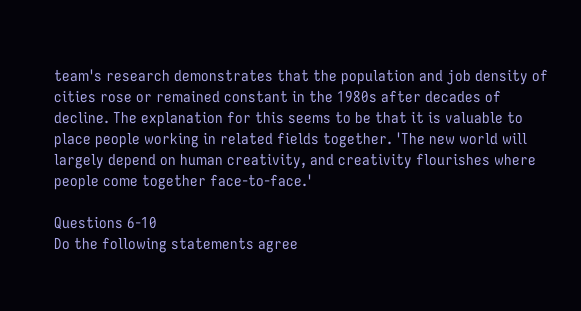team's research demonstrates that the population and job density of cities rose or remained constant in the 1980s after decades of decline. The explanation for this seems to be that it is valuable to place people working in related fields together. 'The new world will largely depend on human creativity, and creativity flourishes where people come together face-to-face.'

Questions 6-10
Do the following statements agree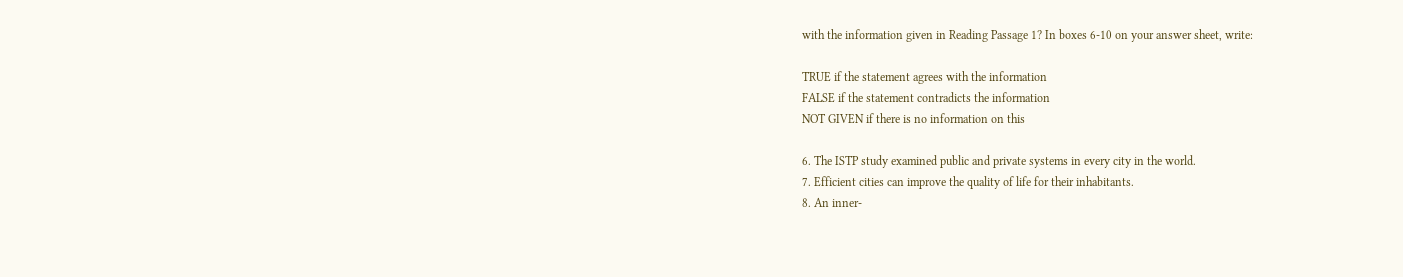with the information given in Reading Passage 1? In boxes 6-10 on your answer sheet, write:

TRUE if the statement agrees with the information
FALSE if the statement contradicts the information
NOT GIVEN if there is no information on this

6. The ISTP study examined public and private systems in every city in the world.
7. Efficient cities can improve the quality of life for their inhabitants.
8. An inner-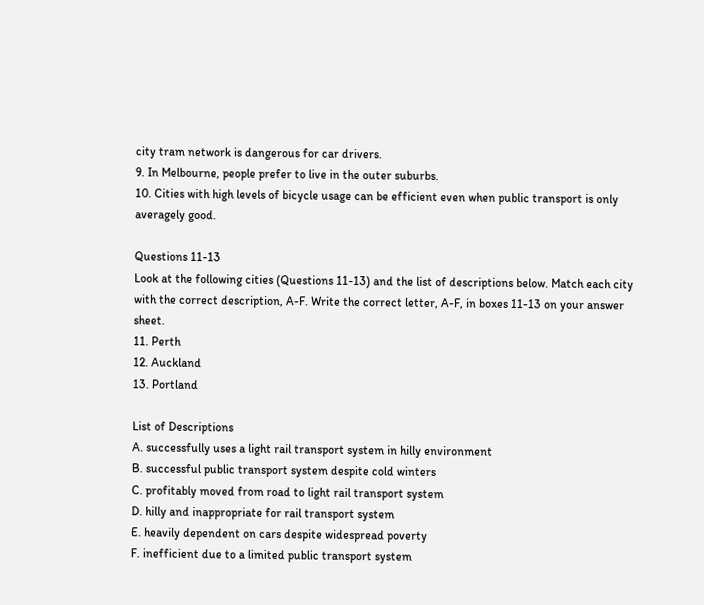city tram network is dangerous for car drivers.
9. In Melbourne, people prefer to live in the outer suburbs.
10. Cities with high levels of bicycle usage can be efficient even when public transport is only averagely good.

Questions 11-13
Look at the following cities (Questions 11-13) and the list of descriptions below. Match each city with the correct description, A-F. Write the correct letter, A-F, in boxes 11-13 on your answer sheet.
11. Perth
12. Auckland
13. Portland

List of Descriptions
A. successfully uses a light rail transport system in hilly environment
B. successful public transport system despite cold winters
C. profitably moved from road to light rail transport system
D. hilly and inappropriate for rail transport system
E. heavily dependent on cars despite widespread poverty
F. inefficient due to a limited public transport system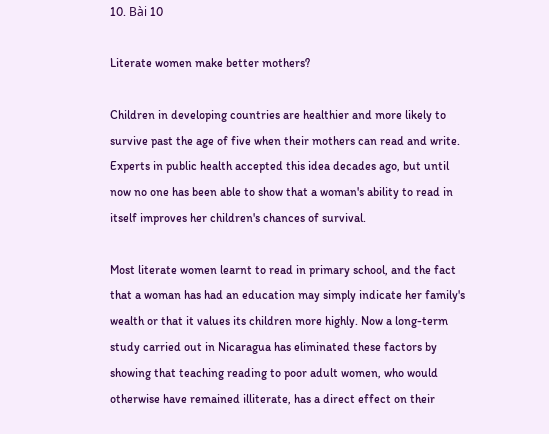10. Bài 10

Literate women make better mothers?

Children in developing countries are healthier and more likely to survive past the age of five when their mothers can read and write. Experts in public health accepted this idea decades ago, but until now no one has been able to show that a woman's ability to read in itself improves her children's chances of survival.

Most literate women learnt to read in primary school, and the fact that a woman has had an education may simply indicate her family's wealth or that it values its children more highly. Now a long-term study carried out in Nicaragua has eliminated these factors by showing that teaching reading to poor adult women, who would otherwise have remained illiterate, has a direct effect on their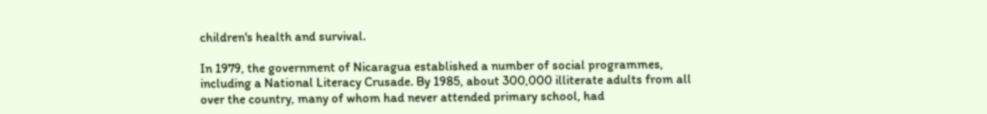children's health and survival.

In 1979, the government of Nicaragua established a number of social programmes, including a National Literacy Crusade. By 1985, about 300,000 illiterate adults from all over the country, many of whom had never attended primary school, had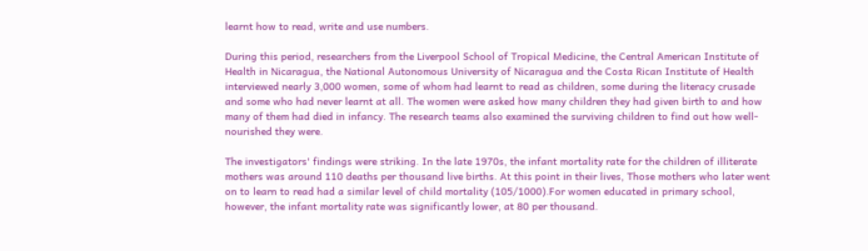learnt how to read, write and use numbers.

During this period, researchers from the Liverpool School of Tropical Medicine, the Central American Institute of Health in Nicaragua, the National Autonomous University of Nicaragua and the Costa Rican Institute of Health interviewed nearly 3,000 women, some of whom had learnt to read as children, some during the literacy crusade and some who had never learnt at all. The women were asked how many children they had given birth to and how many of them had died in infancy. The research teams also examined the surviving children to find out how well-nourished they were.

The investigators' findings were striking. In the late 1970s, the infant mortality rate for the children of illiterate mothers was around 110 deaths per thousand live births. At this point in their lives, Those mothers who later went on to learn to read had a similar level of child mortality (105/1000).For women educated in primary school, however, the infant mortality rate was significantly lower, at 80 per thousand.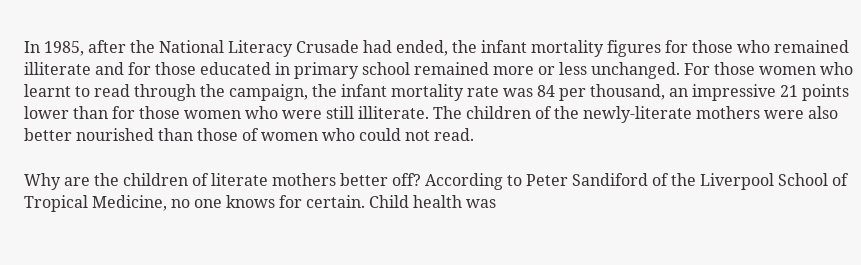In 1985, after the National Literacy Crusade had ended, the infant mortality figures for those who remained illiterate and for those educated in primary school remained more or less unchanged. For those women who learnt to read through the campaign, the infant mortality rate was 84 per thousand, an impressive 21 points lower than for those women who were still illiterate. The children of the newly-literate mothers were also better nourished than those of women who could not read.

Why are the children of literate mothers better off? According to Peter Sandiford of the Liverpool School of Tropical Medicine, no one knows for certain. Child health was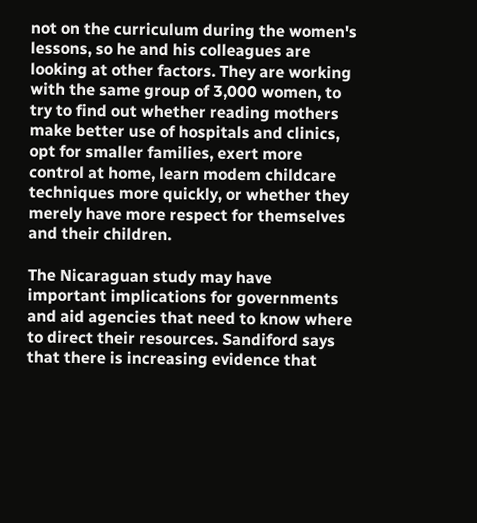not on the curriculum during the women's lessons, so he and his colleagues are looking at other factors. They are working with the same group of 3,000 women, to try to find out whether reading mothers make better use of hospitals and clinics, opt for smaller families, exert more control at home, learn modem childcare techniques more quickly, or whether they merely have more respect for themselves and their children.

The Nicaraguan study may have important implications for governments and aid agencies that need to know where to direct their resources. Sandiford says that there is increasing evidence that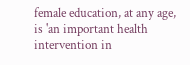female education, at any age, is 'an important health intervention in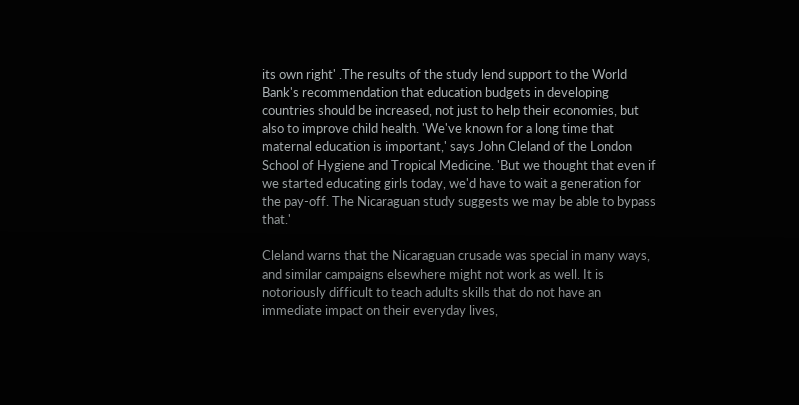its own right' .The results of the study lend support to the World Bank's recommendation that education budgets in developing countries should be increased, not just to help their economies, but also to improve child health. 'We've known for a long time that maternal education is important,' says John Cleland of the London School of Hygiene and Tropical Medicine. 'But we thought that even if we started educating girls today, we'd have to wait a generation for the pay-off. The Nicaraguan study suggests we may be able to bypass that.'

Cleland warns that the Nicaraguan crusade was special in many ways, and similar campaigns elsewhere might not work as well. It is notoriously difficult to teach adults skills that do not have an immediate impact on their everyday lives,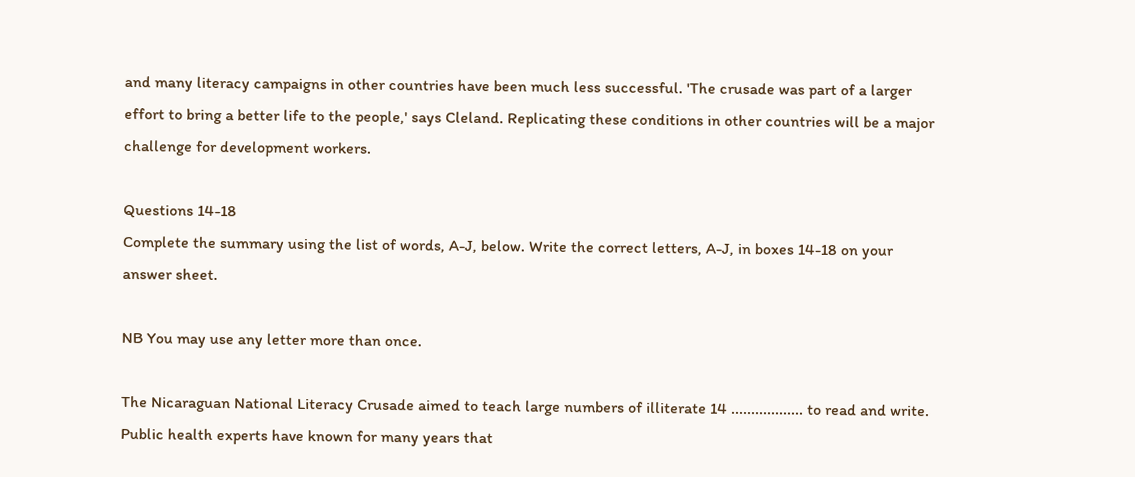and many literacy campaigns in other countries have been much less successful. 'The crusade was part of a larger effort to bring a better life to the people,' says Cleland. Replicating these conditions in other countries will be a major challenge for development workers.

Questions 14-18
Complete the summary using the list of words, A-J, below. Write the correct letters, A-J, in boxes 14-18 on your answer sheet.

NB You may use any letter more than once.

The Nicaraguan National Literacy Crusade aimed to teach large numbers of illiterate 14 .................. to read and write. Public health experts have known for many years that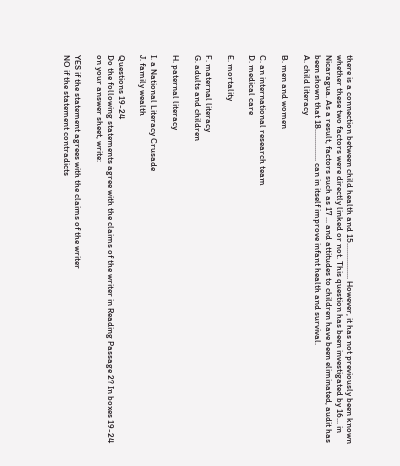there is a connection between child health and 15.................. However, it has not previously been known whether these two factors were directly linked or not. This question has been investigated by 16... in Nicaragua. As a result, factors such as 17 ... and attitudes to children have been eliminated, audit has been shown that 18................ can in itself improve infant health and survival.
A. child literacy

B. men and women

C. an international research team
D. medical care

E. mortality

F. maternal literacy
G. adults and children

H. paternal literacy

I. a National Literacy Crusade
J. family wealth

Questions 19-24
Do the following statements agree with the claims of the writer in Reading Passage 2? In boxes 19-24 on your answer sheet, write:

YES if the statement agrees with the claims of the writer
NO if the statement contradicts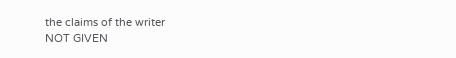the claims of the writer
NOT GIVEN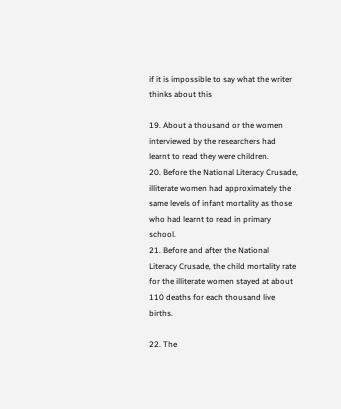if it is impossible to say what the writer thinks about this

19. About a thousand or the women interviewed by the researchers had learnt to read they were children.
20. Before the National Literacy Crusade, illiterate women had approximately the same levels of infant mortality as those who had learnt to read in primary school.
21. Before and after the National Literacy Crusade, the child mortality rate for the illiterate women stayed at about 110 deaths for each thousand live births.

22. The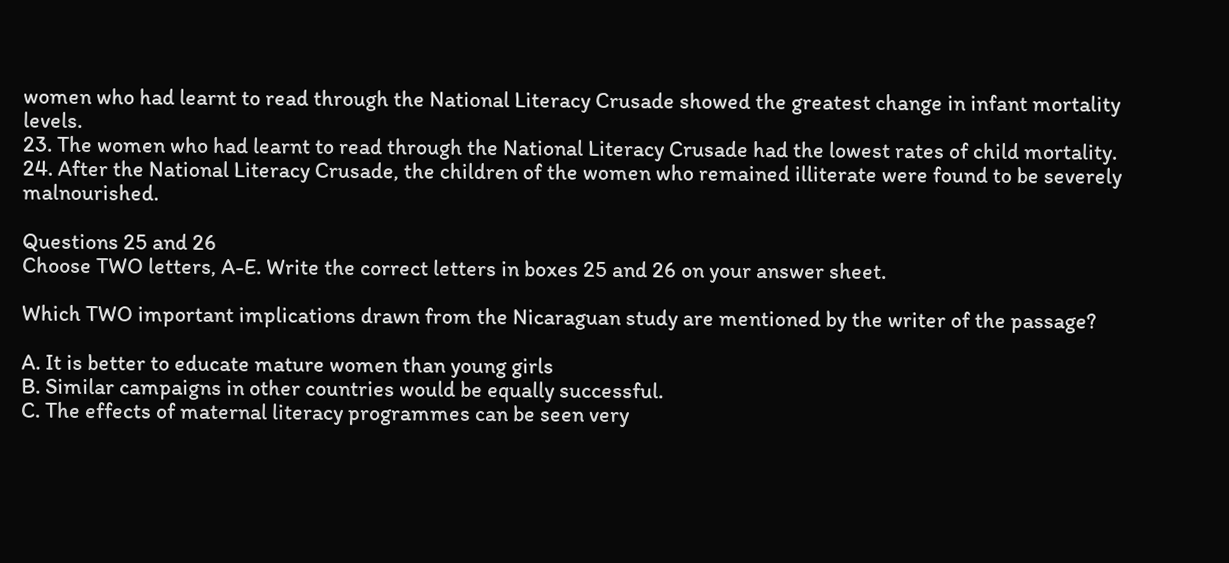women who had learnt to read through the National Literacy Crusade showed the greatest change in infant mortality levels.
23. The women who had learnt to read through the National Literacy Crusade had the lowest rates of child mortality.
24. After the National Literacy Crusade, the children of the women who remained illiterate were found to be severely malnourished.

Questions 25 and 26
Choose TWO letters, A-E. Write the correct letters in boxes 25 and 26 on your answer sheet.

Which TWO important implications drawn from the Nicaraguan study are mentioned by the writer of the passage?

A. It is better to educate mature women than young girls
B. Similar campaigns in other countries would be equally successful.
C. The effects of maternal literacy programmes can be seen very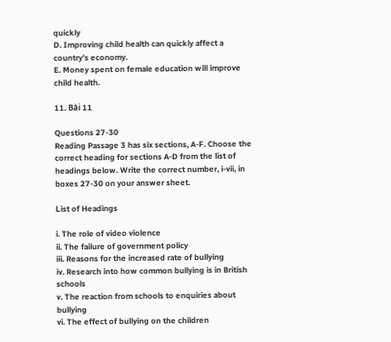quickly
D. Improving child health can quickly affect a country's economy.
E. Money spent on female education will improve child health.

11. Bài 11

Questions 27-30
Reading Passage 3 has six sections, A-F. Choose the correct heading for sections A-D from the list of headings below. Write the correct number, i-vii, in boxes 27-30 on your answer sheet.

List of Headings

i. The role of video violence
ii. The failure of government policy
iii. Reasons for the increased rate of bullying
iv. Research into how common bullying is in British schools
v. The reaction from schools to enquiries about bullying
vi. The effect of bullying on the children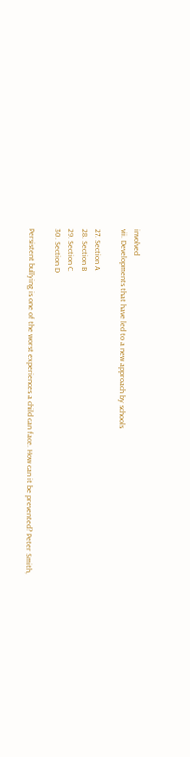involved
vii. Developments that have led to a new approach by schools

27. Section A
28. Section B
29. Section C
30. Section D

Persistent bullying is one of the worst experiences a child can face. How can it be prevented? Peter Smith,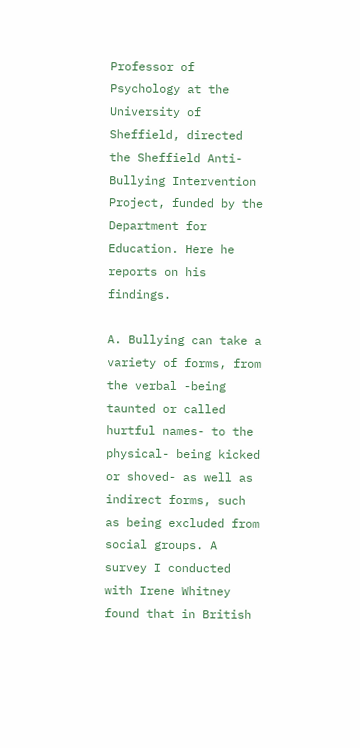Professor of Psychology at the University of Sheffield, directed the Sheffield Anti-Bullying Intervention Project, funded by the Department for Education. Here he reports on his findings.

A. Bullying can take a variety of forms, from the verbal -being taunted or called hurtful names- to the physical- being kicked or shoved- as well as indirect forms, such as being excluded from social groups. A survey I conducted with Irene Whitney found that in British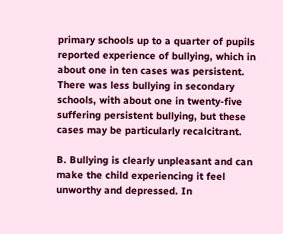primary schools up to a quarter of pupils reported experience of bullying, which in about one in ten cases was persistent. There was less bullying in secondary schools, with about one in twenty-five suffering persistent bullying, but these cases may be particularly recalcitrant.

B. Bullying is clearly unpleasant and can make the child experiencing it feel unworthy and depressed. In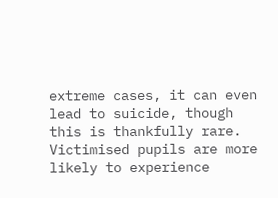extreme cases, it can even lead to suicide, though this is thankfully rare. Victimised pupils are more likely to experience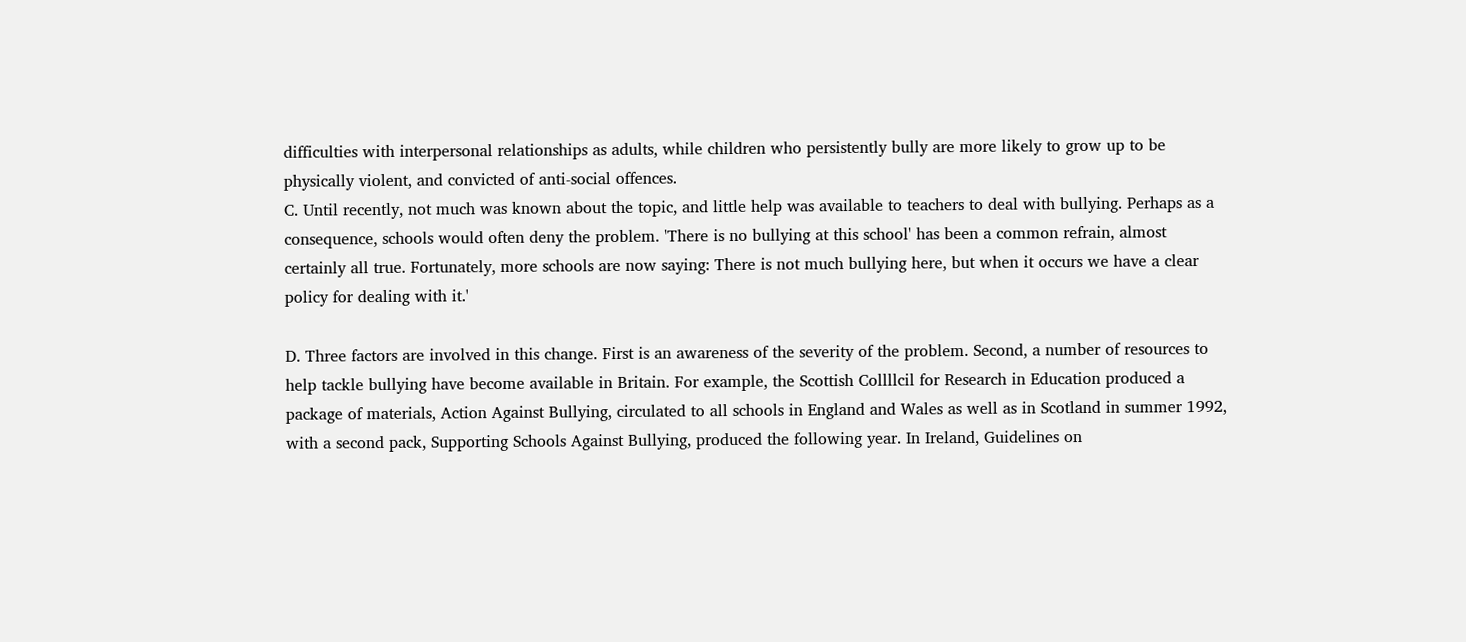difficulties with interpersonal relationships as adults, while children who persistently bully are more likely to grow up to be physically violent, and convicted of anti-social offences.
C. Until recently, not much was known about the topic, and little help was available to teachers to deal with bullying. Perhaps as a consequence, schools would often deny the problem. 'There is no bullying at this school' has been a common refrain, almost certainly all true. Fortunately, more schools are now saying: There is not much bullying here, but when it occurs we have a clear policy for dealing with it.'

D. Three factors are involved in this change. First is an awareness of the severity of the problem. Second, a number of resources to help tackle bullying have become available in Britain. For example, the Scottish Collllcil for Research in Education produced a package of materials, Action Against Bullying, circulated to all schools in England and Wales as well as in Scotland in summer 1992, with a second pack, Supporting Schools Against Bullying, produced the following year. In Ireland, Guidelines on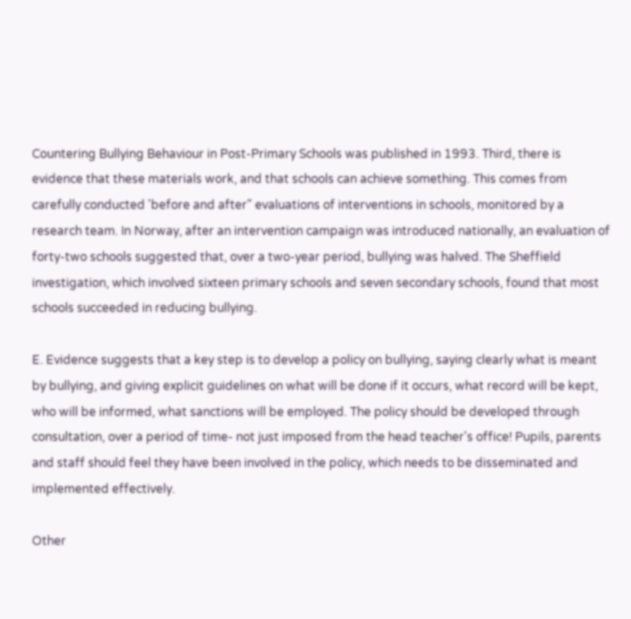Countering Bullying Behaviour in Post-Primary Schools was published in 1993. Third, there is evidence that these materials work, and that schools can achieve something. This comes from carefully conducted 'before and after" evaluations of interventions in schools, monitored by a research team. In Norway, after an intervention campaign was introduced nationally, an evaluation of forty-two schools suggested that, over a two-year period, bullying was halved. The Sheffield investigation, which involved sixteen primary schools and seven secondary schools, found that most schools succeeded in reducing bullying.

E. Evidence suggests that a key step is to develop a policy on bullying, saying clearly what is meant by bullying, and giving explicit guidelines on what will be done if it occurs, what record will be kept, who will be informed, what sanctions will be employed. The policy should be developed through consultation, over a period of time- not just imposed from the head teacher's office! Pupils, parents and staff should feel they have been involved in the policy, which needs to be disseminated and implemented effectively.

Other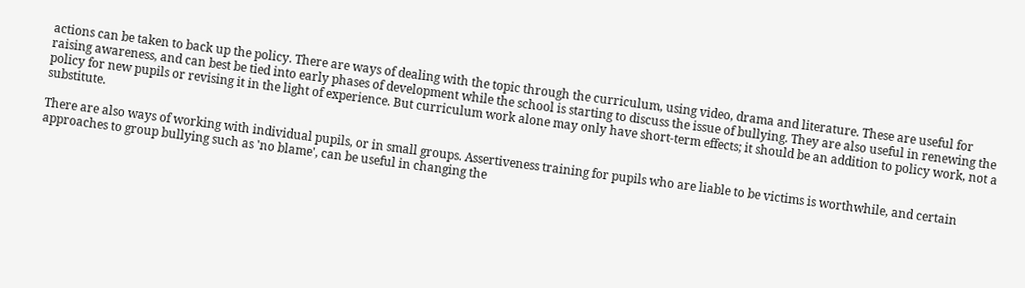actions can be taken to back up the policy. There are ways of dealing with the topic through the curriculum, using video, drama and literature. These are useful for raising awareness, and can best be tied into early phases of development while the school is starting to discuss the issue of bullying. They are also useful in renewing the policy for new pupils or revising it in the light of experience. But curriculum work alone may only have short-term effects; it should be an addition to policy work, not a substitute.

There are also ways of working with individual pupils, or in small groups. Assertiveness training for pupils who are liable to be victims is worthwhile, and certain approaches to group bullying such as 'no blame', can be useful in changing the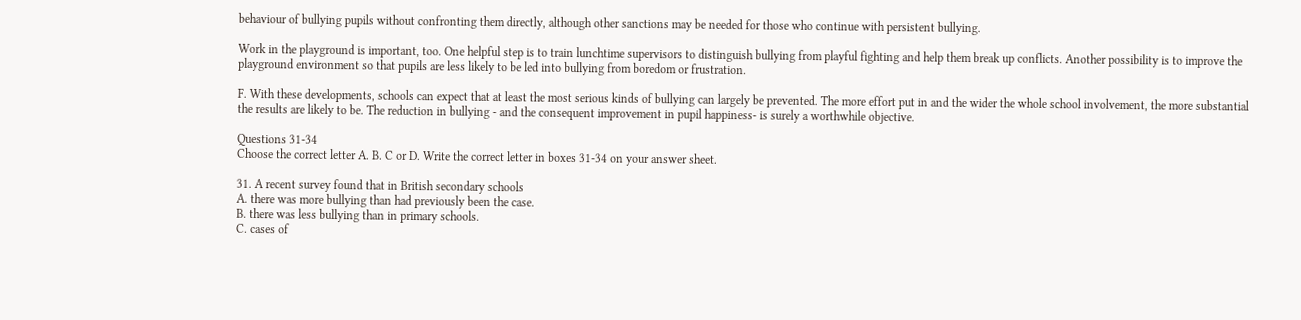behaviour of bullying pupils without confronting them directly, although other sanctions may be needed for those who continue with persistent bullying.

Work in the playground is important, too. One helpful step is to train lunchtime supervisors to distinguish bullying from playful fighting and help them break up conflicts. Another possibility is to improve the playground environment so that pupils are less likely to be led into bullying from boredom or frustration.

F. With these developments, schools can expect that at least the most serious kinds of bullying can largely be prevented. The more effort put in and the wider the whole school involvement, the more substantial the results are likely to be. The reduction in bullying - and the consequent improvement in pupil happiness- is surely a worthwhile objective.

Questions 31-34
Choose the correct letter A. B. C or D. Write the correct letter in boxes 31-34 on your answer sheet.

31. A recent survey found that in British secondary schools
A. there was more bullying than had previously been the case.
B. there was less bullying than in primary schools.
C. cases of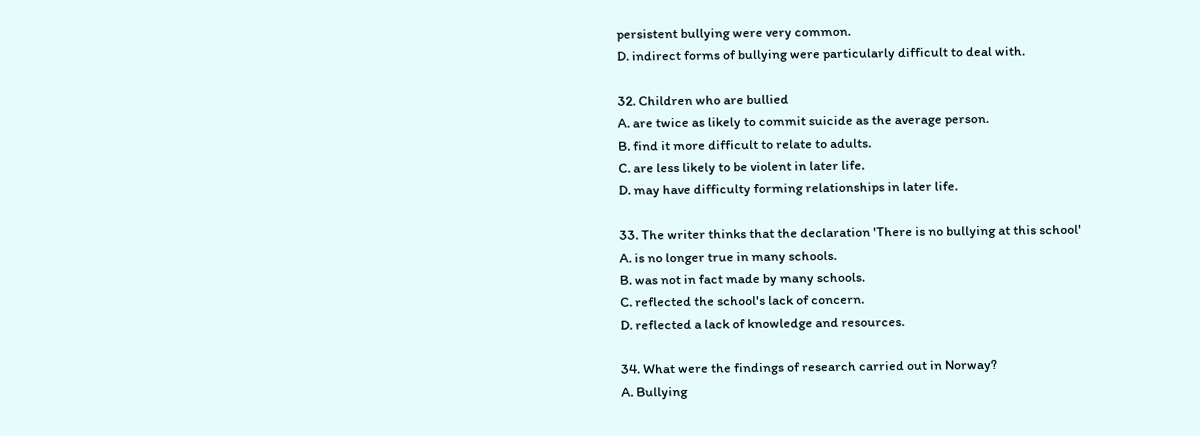persistent bullying were very common.
D. indirect forms of bullying were particularly difficult to deal with.

32. Children who are bullied
A. are twice as likely to commit suicide as the average person.
B. find it more difficult to relate to adults.
C. are less likely to be violent in later life.
D. may have difficulty forming relationships in later life.

33. The writer thinks that the declaration 'There is no bullying at this school'
A. is no longer true in many schools.
B. was not in fact made by many schools.
C. reflected the school's lack of concern.
D. reflected a lack of knowledge and resources.

34. What were the findings of research carried out in Norway?
A. Bullying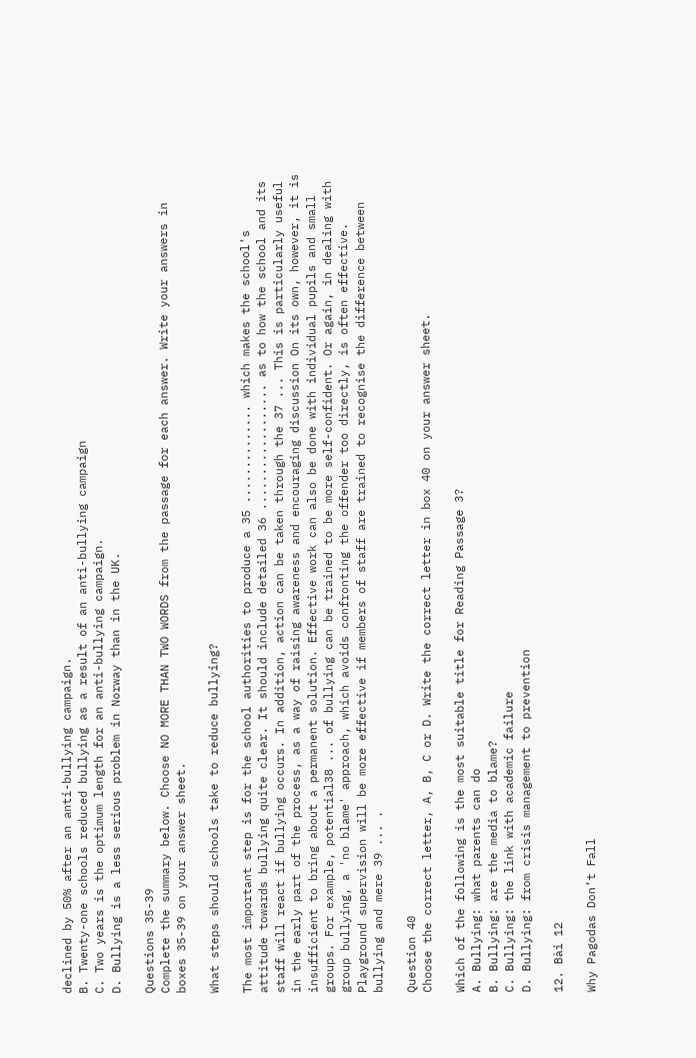declined by 50% after an anti-bullying campaign.
B. Twenty-one schools reduced bullying as a result of an anti-bullying campaign
C. Two years is the optimum length for an anti-bullying campaign.
D. Bullying is a less serious problem in Norway than in the UK.

Questions 35-39
Complete the summary below. Choose NO MORE THAN TWO WORDS from the passage for each answer. Write your answers in boxes 35-39 on your answer sheet.

What steps should schools take to reduce bullying?

The most important step is for the school authorities to produce a 35 .............. which makes the school's attitude towards bullying quite clear. It should include detailed 36 .................. as to how the school and its staff will react if bullying occurs. In addition, action can be taken through the 37 ... This is particularly useful in the early part of the process, as a way of raising awareness and encouraging discussion On its own, however, it is insufficient to bring about a permanent solution. Effective work can also be done with individual pupils and small groups. For example, potential38 ... of bullying can be trained to be more self-confident. Or again, in dealing with group bullying, a 'no blame' approach, which avoids confronting the offender too directly, is often effective. Playground supervision will be more effective if members of staff are trained to recognise the difference between bullying and mere 39 ... .

Question 40
Choose the correct letter, A, B, C or D. Write the correct letter in box 40 on your answer sheet.

Which of the following is the most suitable title for Reading Passage 3?
A. Bullying: what parents can do
B. Bullying: are the media to blame?
C. Bullying: the link with academic failure
D. Bullying: from crisis management to prevention

12. Bài 12

Why Pagodas Don’t Fall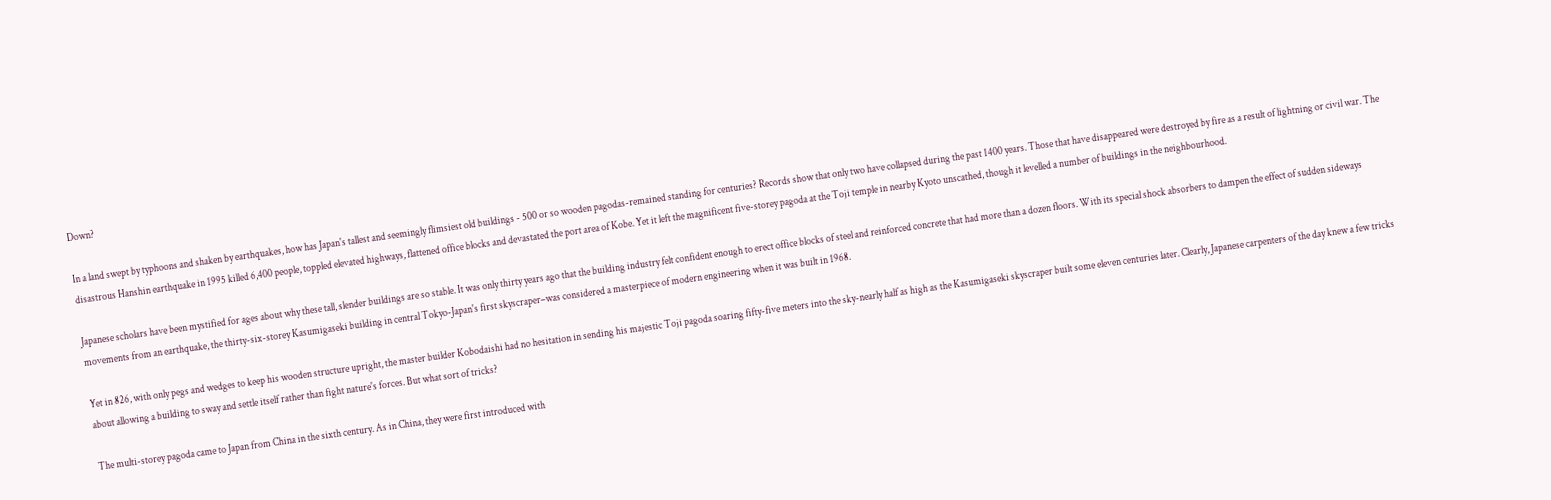Down?

In a land swept by typhoons and shaken by earthquakes, how has Japan's tallest and seemingly flimsiest old buildings - 500 or so wooden pagodas-remained standing for centuries? Records show that only two have collapsed during the past 1400 years. Those that have disappeared were destroyed by fire as a result of lightning or civil war. The disastrous Hanshin earthquake in 1995 killed 6,400 people, toppled elevated highways, flattened office blocks and devastated the port area of Kobe. Yet it left the magnificent five-storey pagoda at the Toji temple in nearby Kyoto unscathed, though it levelled a number of buildings in the neighbourhood.

Japanese scholars have been mystified for ages about why these tall, slender buildings are so stable. It was only thirty years ago that the building industry felt confident enough to erect office blocks of steel and reinforced concrete that had more than a dozen floors. With its special shock absorbers to dampen the effect of sudden sideways movements from an earthquake, the thirty-six-storey Kasumigaseki building in central Tokyo-Japan's first skyscraper–was considered a masterpiece of modern engineering when it was built in 1968.

Yet in 826, with only pegs and wedges to keep his wooden structure upright, the master builder Kobodaishi had no hesitation in sending his majestic Toji pagoda soaring fifty-five meters into the sky-nearly half as high as the Kasumigaseki skyscraper built some eleven centuries later. Clearly, Japanese carpenters of the day knew a few tricks about allowing a building to sway and settle itself rather than fight nature's forces. But what sort of tricks?

The multi-storey pagoda came to Japan from China in the sixth century. As in China, they were first introduced with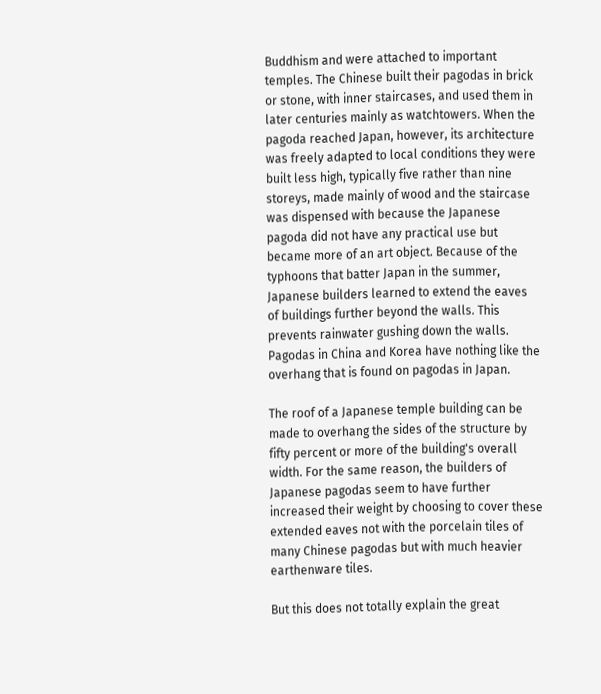Buddhism and were attached to important temples. The Chinese built their pagodas in brick or stone, with inner staircases, and used them in later centuries mainly as watchtowers. When the pagoda reached Japan, however, its architecture was freely adapted to local conditions they were built less high, typically five rather than nine storeys, made mainly of wood and the staircase was dispensed with because the Japanese pagoda did not have any practical use but became more of an art object. Because of the typhoons that batter Japan in the summer, Japanese builders learned to extend the eaves of buildings further beyond the walls. This prevents rainwater gushing down the walls. Pagodas in China and Korea have nothing like the overhang that is found on pagodas in Japan.

The roof of a Japanese temple building can be made to overhang the sides of the structure by fifty percent or more of the building's overall width. For the same reason, the builders of Japanese pagodas seem to have further increased their weight by choosing to cover these extended eaves not with the porcelain tiles of many Chinese pagodas but with much heavier earthenware tiles.

But this does not totally explain the great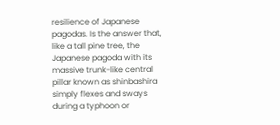resilience of Japanese pagodas. Is the answer that, like a tall pine tree, the Japanese pagoda with its massive trunk-like central pillar known as shinbashira simply flexes and sways during a typhoon or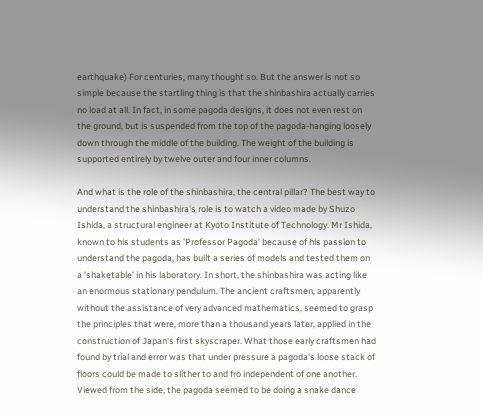earthquake) For centuries, many thought so. But the answer is not so simple because the startling thing is that the shinbashira actually carries no load at all. In fact, in some pagoda designs, it does not even rest on the ground, but is suspended from the top of the pagoda-hanging loosely down through the middle of the building. The weight of the building is supported entirely by twelve outer and four inner columns.

And what is the role of the shinbashira, the central pillar? The best way to understand the shinbashira's role is to watch a video made by Shuzo Ishida, a structural engineer at Kyoto Institute of Technology. Mr Ishida, known to his students as 'Professor Pagoda' because of his passion to understand the pagoda, has built a series of models and tested them on a 'shaketable' in his laboratory. In short, the shinbashira was acting like an enormous stationary pendulum. The ancient craftsmen, apparently without the assistance of very advanced mathematics, seemed to grasp the principles that were, more than a thousand years later, applied in the construction of Japan's first skyscraper. What those early craftsmen had found by trial and error was that under pressure a pagoda's loose stack of floors could be made to slither to and fro independent of one another. Viewed from the side, the pagoda seemed to be doing a snake dance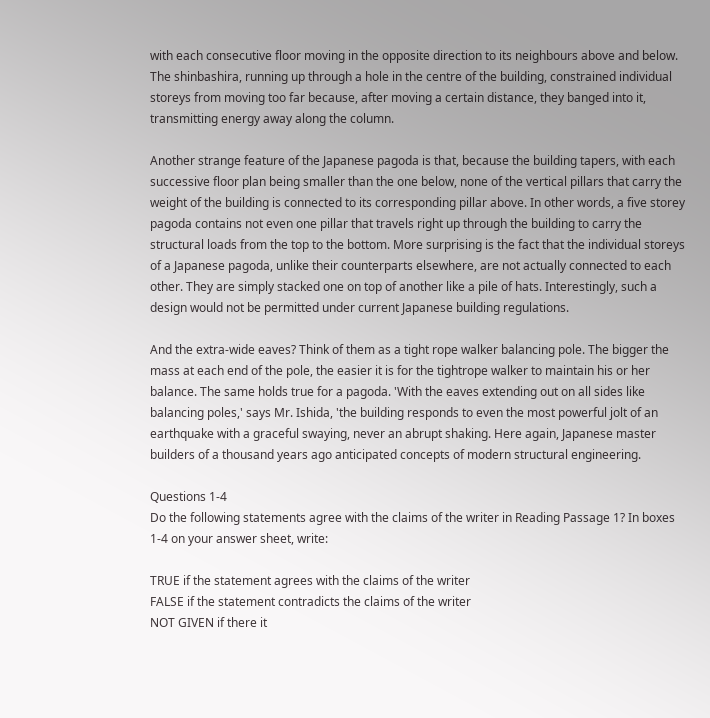with each consecutive floor moving in the opposite direction to its neighbours above and below. The shinbashira, running up through a hole in the centre of the building, constrained individual storeys from moving too far because, after moving a certain distance, they banged into it, transmitting energy away along the column.

Another strange feature of the Japanese pagoda is that, because the building tapers, with each successive floor plan being smaller than the one below, none of the vertical pillars that carry the weight of the building is connected to its corresponding pillar above. In other words, a five storey pagoda contains not even one pillar that travels right up through the building to carry the structural loads from the top to the bottom. More surprising is the fact that the individual storeys of a Japanese pagoda, unlike their counterparts elsewhere, are not actually connected to each other. They are simply stacked one on top of another like a pile of hats. Interestingly, such a design would not be permitted under current Japanese building regulations.

And the extra-wide eaves? Think of them as a tight rope walker balancing pole. The bigger the mass at each end of the pole, the easier it is for the tightrope walker to maintain his or her balance. The same holds true for a pagoda. 'With the eaves extending out on all sides like balancing poles,' says Mr. Ishida, 'the building responds to even the most powerful jolt of an earthquake with a graceful swaying, never an abrupt shaking. Here again, Japanese master builders of a thousand years ago anticipated concepts of modern structural engineering.

Questions 1-4
Do the following statements agree with the claims of the writer in Reading Passage 1? In boxes 1-4 on your answer sheet, write:

TRUE if the statement agrees with the claims of the writer
FALSE if the statement contradicts the claims of the writer
NOT GIVEN if there it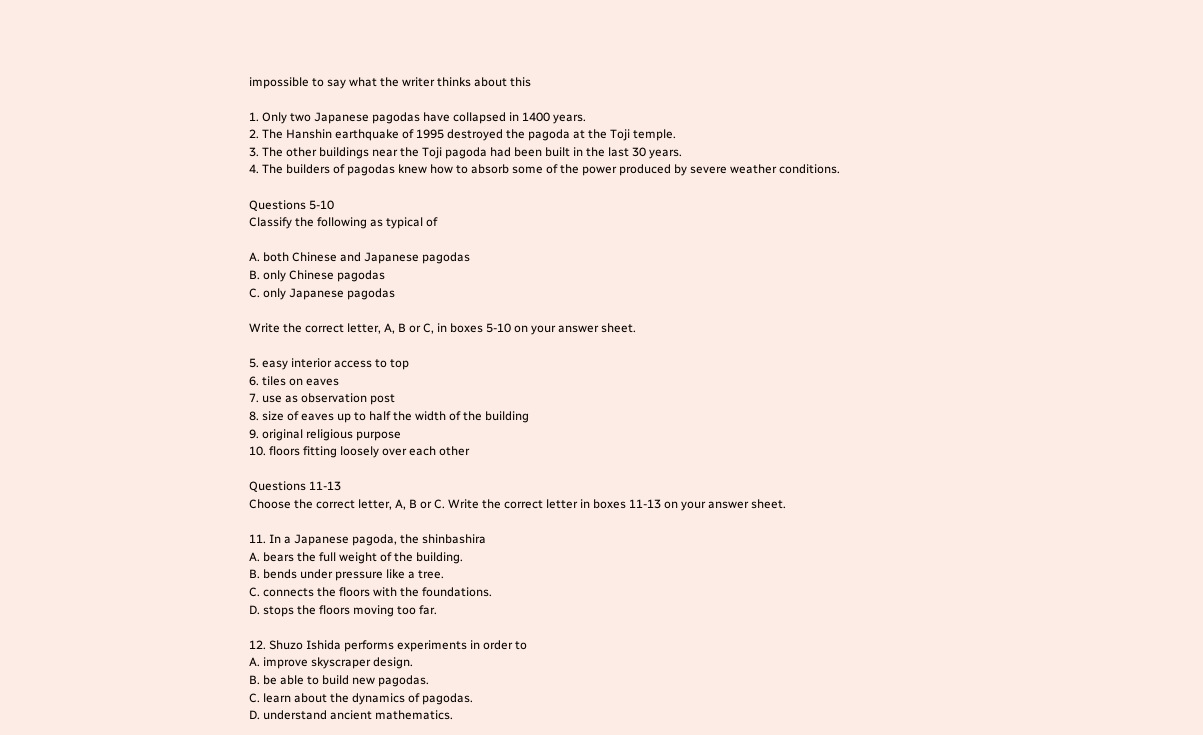impossible to say what the writer thinks about this

1. Only two Japanese pagodas have collapsed in 1400 years.
2. The Hanshin earthquake of 1995 destroyed the pagoda at the Toji temple.
3. The other buildings near the Toji pagoda had been built in the last 30 years.
4. The builders of pagodas knew how to absorb some of the power produced by severe weather conditions.

Questions 5-10
Classify the following as typical of

A. both Chinese and Japanese pagodas
B. only Chinese pagodas
C. only Japanese pagodas

Write the correct letter, A, B or C, in boxes 5-10 on your answer sheet.

5. easy interior access to top
6. tiles on eaves
7. use as observation post
8. size of eaves up to half the width of the building
9. original religious purpose
10. floors fitting loosely over each other

Questions 11-13
Choose the correct letter, A, B or C. Write the correct letter in boxes 11-13 on your answer sheet.

11. In a Japanese pagoda, the shinbashira
A. bears the full weight of the building.
B. bends under pressure like a tree.
C. connects the floors with the foundations.
D. stops the floors moving too far.

12. Shuzo Ishida performs experiments in order to
A. improve skyscraper design.
B. be able to build new pagodas.
C. learn about the dynamics of pagodas.
D. understand ancient mathematics.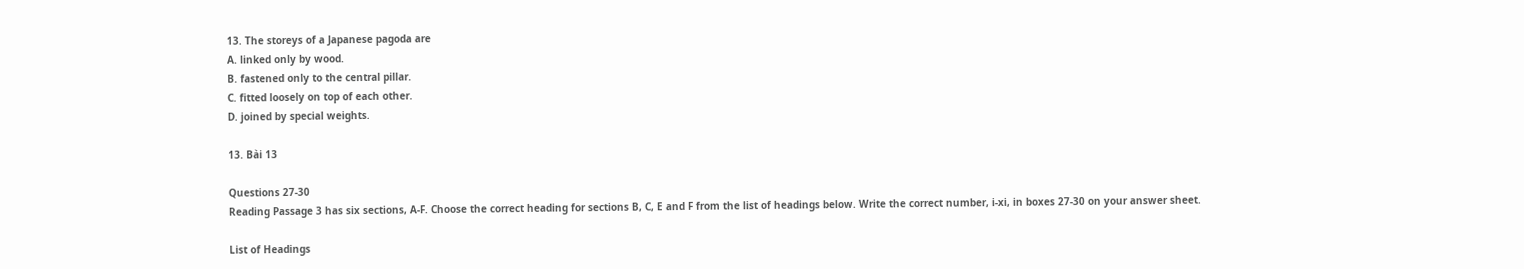13. The storeys of a Japanese pagoda are
A. linked only by wood.
B. fastened only to the central pillar.
C. fitted loosely on top of each other.
D. joined by special weights.

13. Bài 13

Questions 27-30
Reading Passage 3 has six sections, A-F. Choose the correct heading for sections B, C, E and F from the list of headings below. Write the correct number, i-xi, in boxes 27-30 on your answer sheet.

List of Headings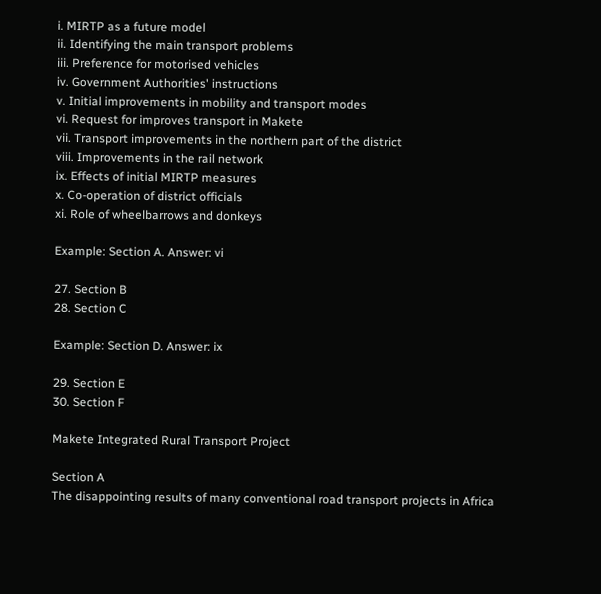i. MIRTP as a future model
ii. Identifying the main transport problems
iii. Preference for motorised vehicles
iv. Government Authorities' instructions
v. Initial improvements in mobility and transport modes
vi. Request for improves transport in Makete
vii. Transport improvements in the northern part of the district
viii. Improvements in the rail network
ix. Effects of initial MIRTP measures
x. Co-operation of district officials
xi. Role of wheelbarrows and donkeys

Example: Section A. Answer: vi

27. Section B
28. Section C

Example: Section D. Answer: ix

29. Section E
30. Section F

Makete Integrated Rural Transport Project

Section A
The disappointing results of many conventional road transport projects in Africa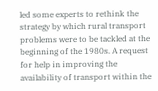led some experts to rethink the strategy by which rural transport problems were to be tackled at the beginning of the 1980s. A request for help in improving the availability of transport within the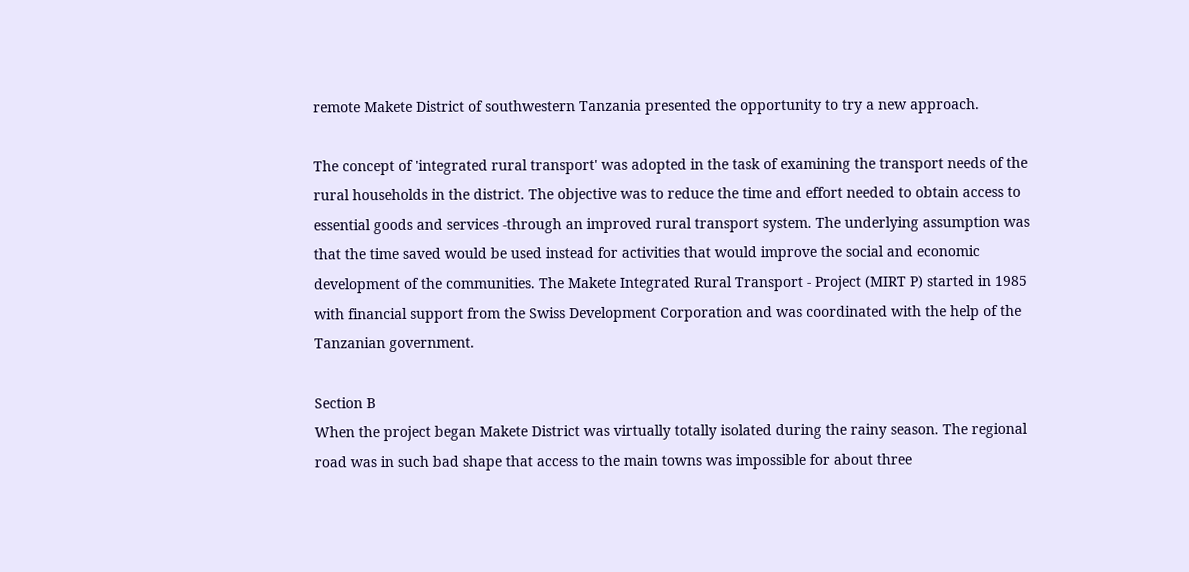remote Makete District of southwestern Tanzania presented the opportunity to try a new approach.

The concept of 'integrated rural transport' was adopted in the task of examining the transport needs of the rural households in the district. The objective was to reduce the time and effort needed to obtain access to essential goods and services -through an improved rural transport system. The underlying assumption was that the time saved would be used instead for activities that would improve the social and economic development of the communities. The Makete Integrated Rural Transport - Project (MIRT P) started in 1985 with financial support from the Swiss Development Corporation and was coordinated with the help of the Tanzanian government.

Section B
When the project began Makete District was virtually totally isolated during the rainy season. The regional road was in such bad shape that access to the main towns was impossible for about three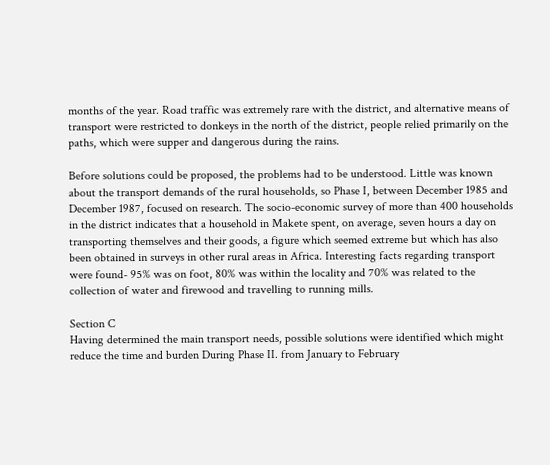months of the year. Road traffic was extremely rare with the district, and alternative means of transport were restricted to donkeys in the north of the district, people relied primarily on the paths, which were supper and dangerous during the rains.

Before solutions could be proposed, the problems had to be understood. Little was known about the transport demands of the rural households, so Phase I, between December 1985 and December 1987, focused on research. The socio-economic survey of more than 400 households in the district indicates that a household in Makete spent, on average, seven hours a day on transporting themselves and their goods, a figure which seemed extreme but which has also been obtained in surveys in other rural areas in Africa. Interesting facts regarding transport were found- 95% was on foot, 80% was within the locality and 70% was related to the collection of water and firewood and travelling to running mills.

Section C
Having determined the main transport needs, possible solutions were identified which might reduce the time and burden During Phase II. from January to February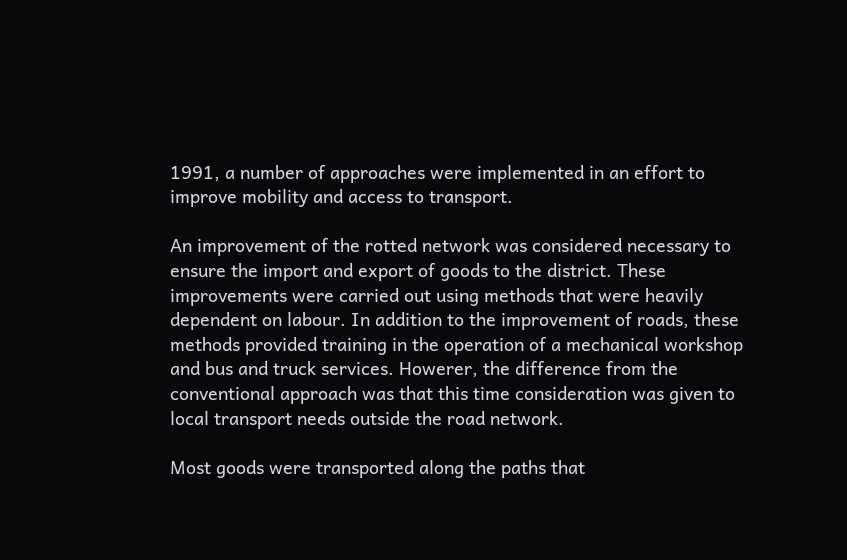1991, a number of approaches were implemented in an effort to improve mobility and access to transport.

An improvement of the rotted network was considered necessary to ensure the import and export of goods to the district. These improvements were carried out using methods that were heavily dependent on labour. In addition to the improvement of roads, these methods provided training in the operation of a mechanical workshop and bus and truck services. Howerer, the difference from the conventional approach was that this time consideration was given to local transport needs outside the road network.

Most goods were transported along the paths that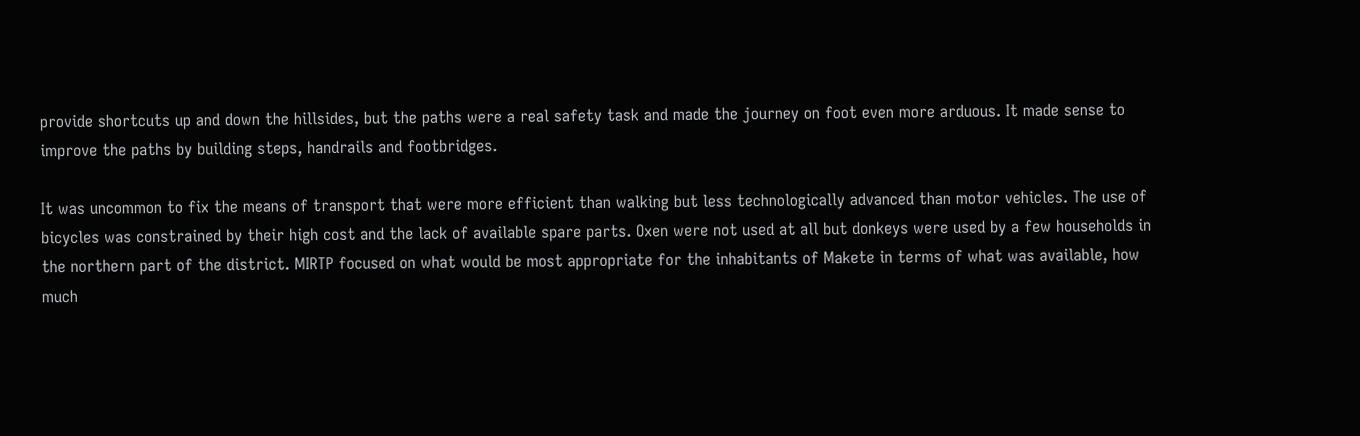provide shortcuts up and down the hillsides, but the paths were a real safety task and made the journey on foot even more arduous. It made sense to improve the paths by building steps, handrails and footbridges.

It was uncommon to fix the means of transport that were more efficient than walking but less technologically advanced than motor vehicles. The use of bicycles was constrained by their high cost and the lack of available spare parts. Oxen were not used at all but donkeys were used by a few households in the northern part of the district. MIRTP focused on what would be most appropriate for the inhabitants of Makete in terms of what was available, how much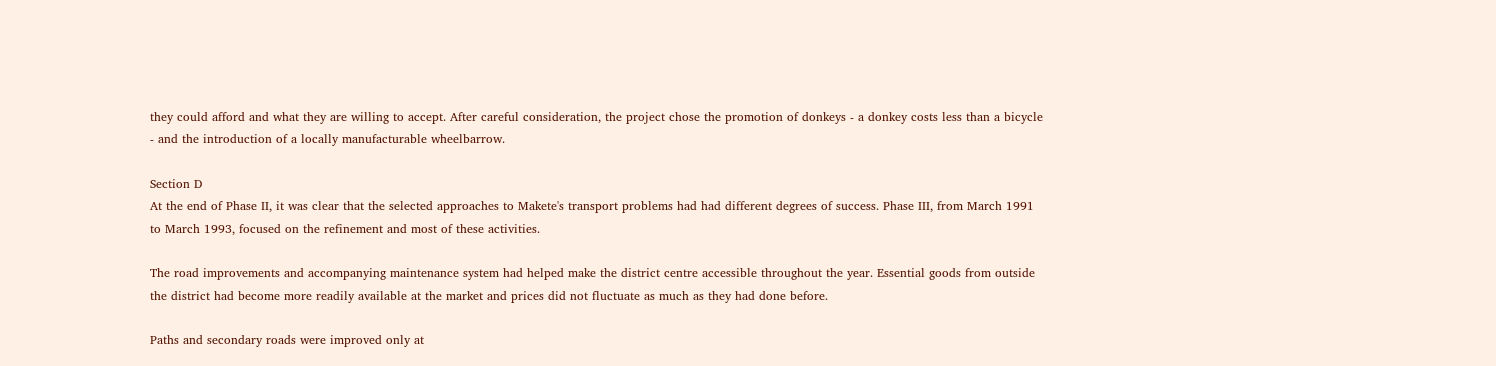they could afford and what they are willing to accept. After careful consideration, the project chose the promotion of donkeys - a donkey costs less than a bicycle - and the introduction of a locally manufacturable wheelbarrow.

Section D
At the end of Phase II, it was clear that the selected approaches to Makete's transport problems had had different degrees of success. Phase III, from March 1991 to March 1993, focused on the refinement and most of these activities.

The road improvements and accompanying maintenance system had helped make the district centre accessible throughout the year. Essential goods from outside the district had become more readily available at the market and prices did not fluctuate as much as they had done before.

Paths and secondary roads were improved only at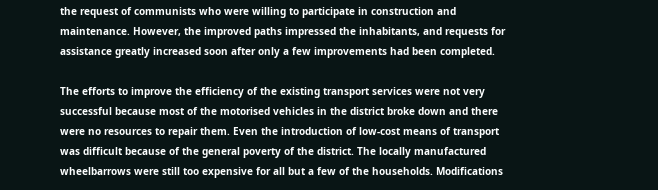the request of communists who were willing to participate in construction and maintenance. However, the improved paths impressed the inhabitants, and requests for assistance greatly increased soon after only a few improvements had been completed.

The efforts to improve the efficiency of the existing transport services were not very successful because most of the motorised vehicles in the district broke down and there were no resources to repair them. Even the introduction of low-cost means of transport was difficult because of the general poverty of the district. The locally manufactured wheelbarrows were still too expensive for all but a few of the households. Modifications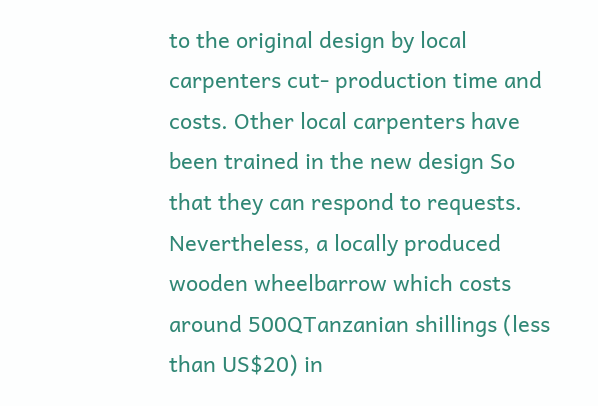to the original design by local carpenters cut- production time and costs. Other local carpenters have been trained in the new design So that they can respond to requests. Nevertheless, a locally produced wooden wheelbarrow which costs around 500QTanzanian shillings (less than US$20) in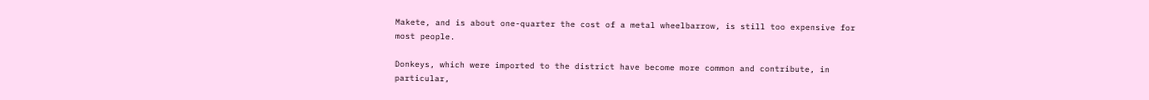Makete, and is about one-quarter the cost of a metal wheelbarrow, is still too expensive for most people.

Donkeys, which were imported to the district have become more common and contribute, in particular,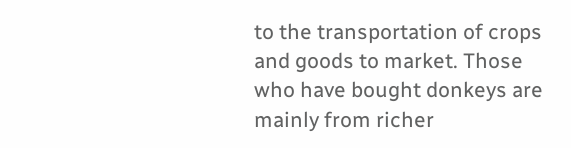to the transportation of crops and goods to market. Those who have bought donkeys are mainly from richer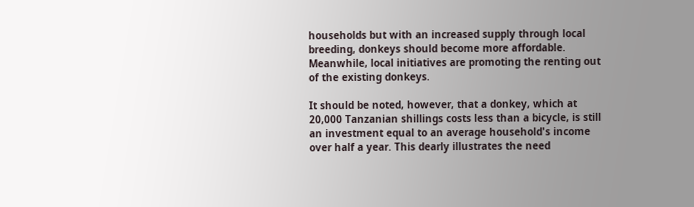households but with an increased supply through local breeding, donkeys should become more affordable. Meanwhile, local initiatives are promoting the renting out of the existing donkeys.

It should be noted, however, that a donkey, which at 20,000 Tanzanian shillings costs less than a bicycle, is still an investment equal to an average household's income over half a year. This dearly illustrates the need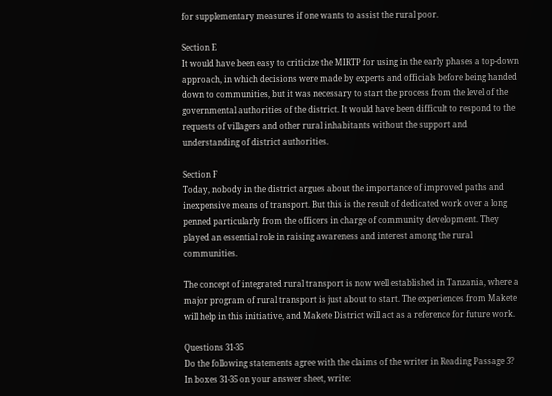for supplementary measures if one wants to assist the rural poor.

Section E
It would have been easy to criticize the MIRTP for using in the early phases a top-down approach, in which decisions were made by experts and officials before being handed down to communities, but it was necessary to start the process from the level of the governmental authorities of the district. It would have been difficult to respond to the requests of villagers and other rural inhabitants without the support and understanding of district authorities.

Section F
Today, nobody in the district argues about the importance of improved paths and inexpensive means of transport. But this is the result of dedicated work over a long penned particularly from the officers in charge of community development. They played an essential role in raising awareness and interest among the rural communities.

The concept of integrated rural transport is now well established in Tanzania, where a major program of rural transport is just about to start. The experiences from Makete will help in this initiative, and Makete District will act as a reference for future work.

Questions 31-35
Do the following statements agree with the claims of the writer in Reading Passage 3? In boxes 31-35 on your answer sheet, write: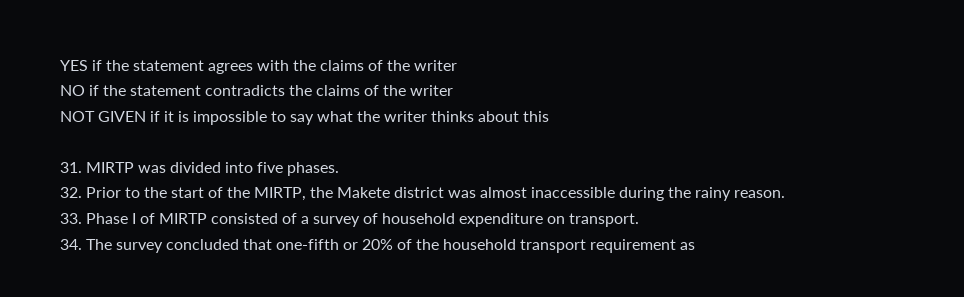YES if the statement agrees with the claims of the writer
NO if the statement contradicts the claims of the writer
NOT GIVEN if it is impossible to say what the writer thinks about this

31. MIRTP was divided into five phases.
32. Prior to the start of the MIRTP, the Makete district was almost inaccessible during the rainy reason.
33. Phase I of MIRTP consisted of a survey of household expenditure on transport.
34. The survey concluded that one-fifth or 20% of the household transport requirement as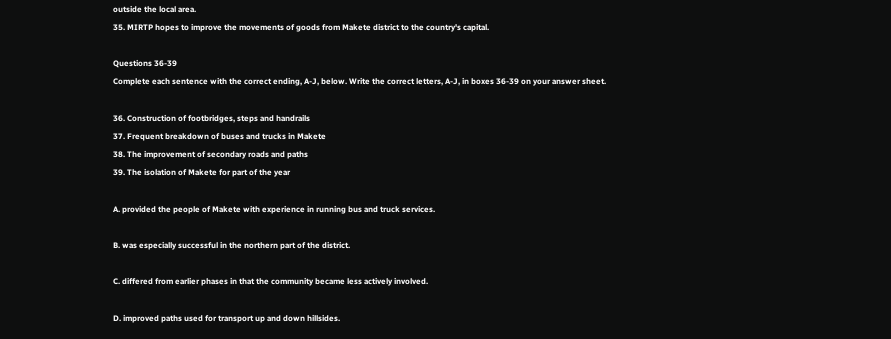outside the local area.
35. MIRTP hopes to improve the movements of goods from Makete district to the country's capital.

Questions 36-39
Complete each sentence with the correct ending, A-J, below. Write the correct letters, A-J, in boxes 36-39 on your answer sheet.

36. Construction of footbridges, steps and handrails
37. Frequent breakdown of buses and trucks in Makete
38. The improvement of secondary roads and paths
39. The isolation of Makete for part of the year

A. provided the people of Makete with experience in running bus and truck services.

B. was especially successful in the northern part of the district.

C. differed from earlier phases in that the community became less actively involved.

D. improved paths used for transport up and down hillsides.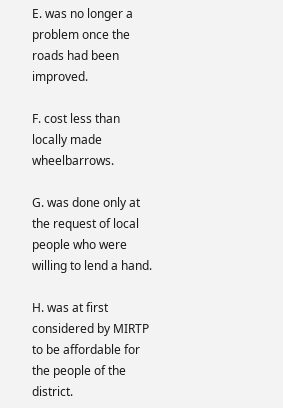E. was no longer a problem once the roads had been improved.

F. cost less than locally made wheelbarrows.

G. was done only at the request of local people who were willing to lend a hand.

H. was at first considered by MIRTP to be affordable for the people of the district.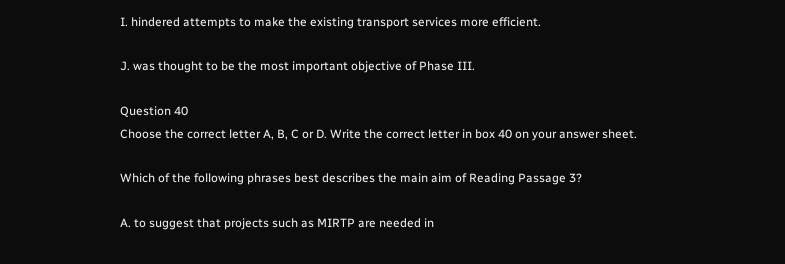I. hindered attempts to make the existing transport services more efficient.

J. was thought to be the most important objective of Phase III.

Question 40
Choose the correct letter A, B, C or D. Write the correct letter in box 40 on your answer sheet.

Which of the following phrases best describes the main aim of Reading Passage 3?

A. to suggest that projects such as MIRTP are needed in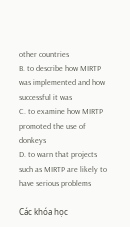other countries
B. to describe how MIRTP was implemented and how successful it was
C. to examine how MIRTP promoted the use of donkeys
D. to warn that projects such as MIRTP are likely to have serious problems

Các khóa học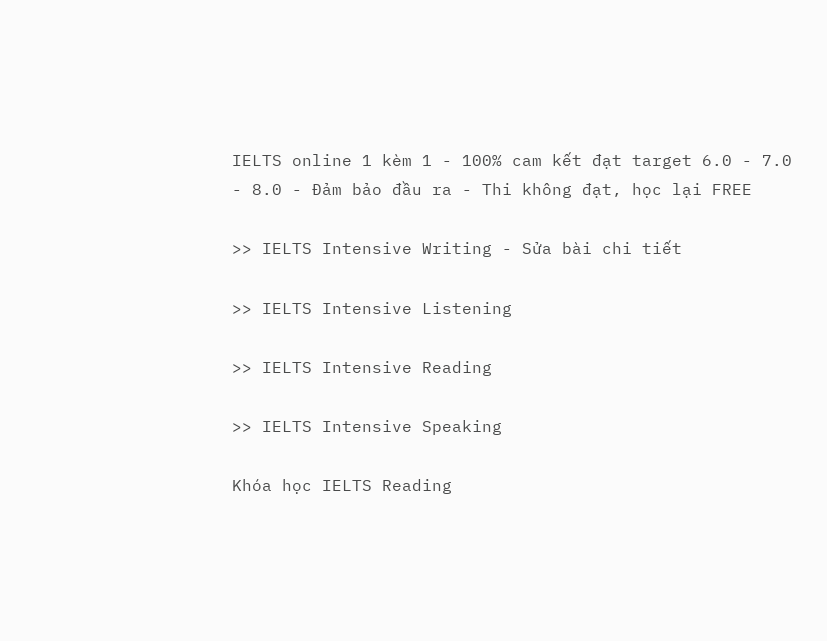IELTS online 1 kèm 1 - 100% cam kết đạt target 6.0 - 7.0 - 8.0 - Đảm bảo đầu ra - Thi không đạt, học lại FREE

>> IELTS Intensive Writing - Sửa bài chi tiết

>> IELTS Intensive Listening

>> IELTS Intensive Reading

>> IELTS Intensive Speaking

Khóa học IELTS Reading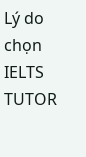Lý do chọn IELTS TUTOR